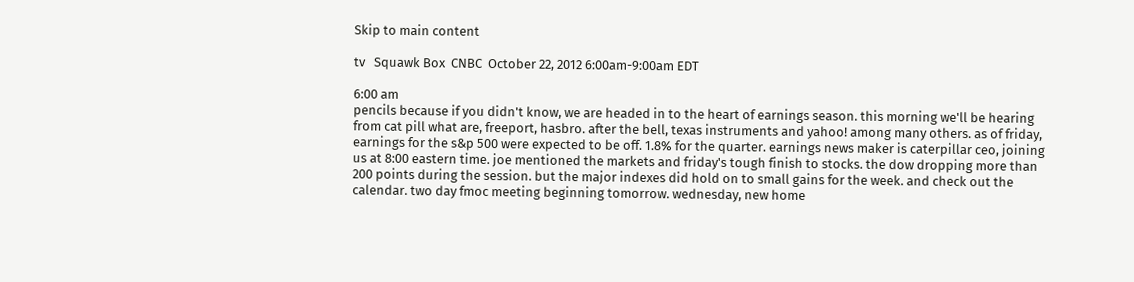Skip to main content

tv   Squawk Box  CNBC  October 22, 2012 6:00am-9:00am EDT

6:00 am
pencils because if you didn't know, we are headed in to the heart of earnings season. this morning we'll be hearing from cat pill what are, freeport, hasbro. after the bell, texas instruments and yahoo! among many others. as of friday, earnings for the s&p 500 were expected to be off. 1.8% for the quarter. earnings news maker is caterpillar ceo, joining us at 8:00 eastern time. joe mentioned the markets and friday's tough finish to stocks. the dow dropping more than 200 points during the session. but the major indexes did hold on to small gains for the week. and check out the calendar. two day fmoc meeting beginning tomorrow. wednesday, new home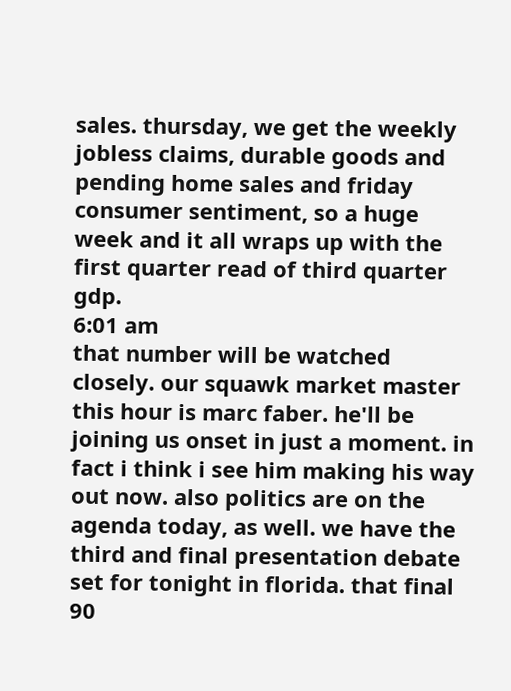sales. thursday, we get the weekly jobless claims, durable goods and pending home sales and friday consumer sentiment, so a huge week and it all wraps up with the first quarter read of third quarter gdp.
6:01 am
that number will be watched closely. our squawk market master this hour is marc faber. he'll be joining us onset in just a moment. in fact i think i see him making his way out now. also politics are on the agenda today, as well. we have the third and final presentation debate set for tonight in florida. that final 90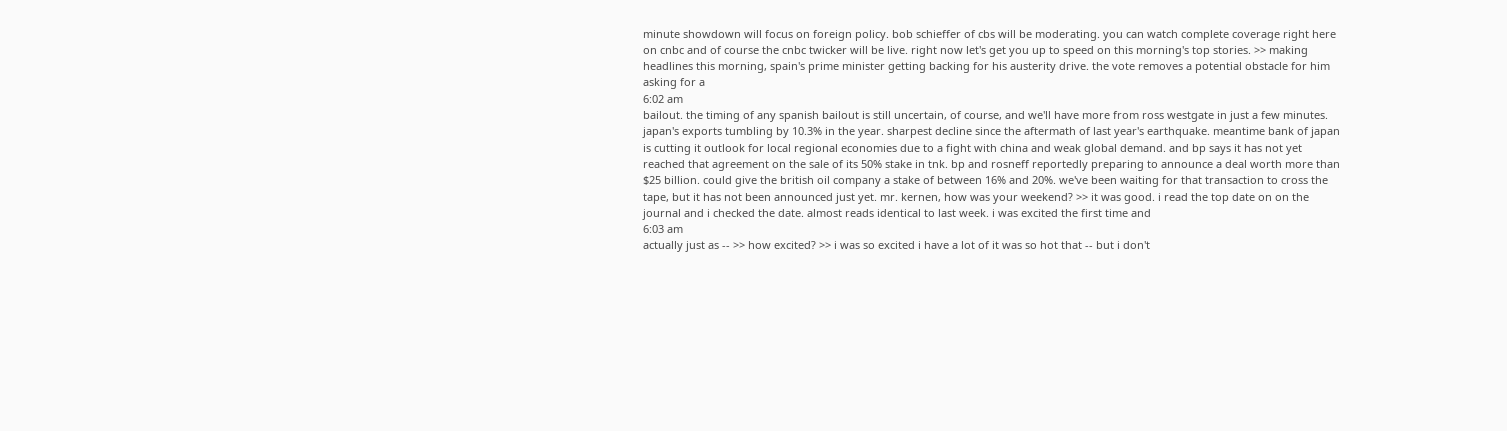minute showdown will focus on foreign policy. bob schieffer of cbs will be moderating. you can watch complete coverage right here on cnbc and of course the cnbc twicker will be live. right now let's get you up to speed on this morning's top stories. >> making headlines this morning, spain's prime minister getting backing for his austerity drive. the vote removes a potential obstacle for him asking for a
6:02 am
bailout. the timing of any spanish bailout is still uncertain, of course, and we'll have more from ross westgate in just a few minutes. japan's exports tumbling by 10.3% in the year. sharpest decline since the aftermath of last year's earthquake. meantime bank of japan is cutting it outlook for local regional economies due to a fight with china and weak global demand. and bp says it has not yet reached that agreement on the sale of its 50% stake in tnk. bp and rosneff reportedly preparing to announce a deal worth more than $25 billion. could give the british oil company a stake of between 16% and 20%. we've been waiting for that transaction to cross the tape, but it has not been announced just yet. mr. kernen, how was your weekend? >> it was good. i read the top date on on the journal and i checked the date. almost reads identical to last week. i was excited the first time and
6:03 am
actually just as -- >> how excited? >> i was so excited i have a lot of it was so hot that -- but i don't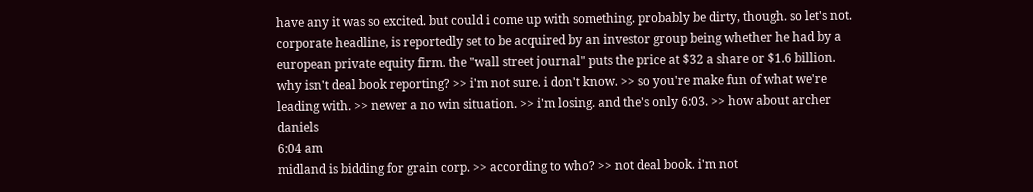have any it was so excited. but could i come up with something. probably be dirty, though. so let's not. corporate headline, is reportedly set to be acquired by an investor group being whether he had by a european private equity firm. the "wall street journal" puts the price at $32 a share or $1.6 billion. why isn't deal book reporting? >> i'm not sure. i don't know. >> so you're make fun of what we're leading with. >> newer a no win situation. >> i'm losing. and the's only 6:03. >> how about archer daniels
6:04 am
midland is bidding for grain corp. >> according to who? >> not deal book. i'm not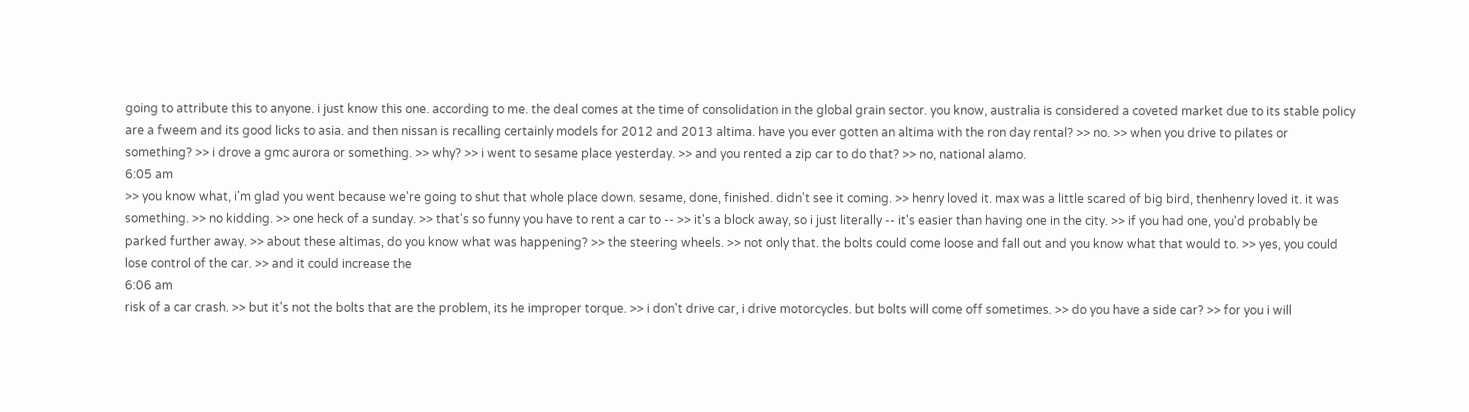going to attribute this to anyone. i just know this one. according to me. the deal comes at the time of consolidation in the global grain sector. you know, australia is considered a coveted market due to its stable policy are a fweem and its good licks to asia. and then nissan is recalling certainly models for 2012 and 2013 altima. have you ever gotten an altima with the ron day rental? >> no. >> when you drive to pilates or something? >> i drove a gmc aurora or something. >> why? >> i went to sesame place yesterday. >> and you rented a zip car to do that? >> no, national alamo.
6:05 am
>> you know what, i'm glad you went because we're going to shut that whole place down. sesame, done, finished. didn't see it coming. >> henry loved it. max was a little scared of big bird, thenhenry loved it. it was something. >> no kidding. >> one heck of a sunday. >> that's so funny you have to rent a car to -- >> it's a block away, so i just literally -- it's easier than having one in the city. >> if you had one, you'd probably be parked further away. >> about these altimas, do you know what was happening? >> the steering wheels. >> not only that. the bolts could come loose and fall out and you know what that would to. >> yes, you could lose control of the car. >> and it could increase the
6:06 am
risk of a car crash. >> but it's not the bolts that are the problem, its he improper torque. >> i don't drive car, i drive motorcycles. but bolts will come off sometimes. >> do you have a side car? >> for you i will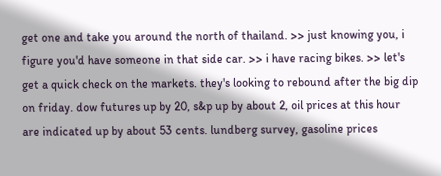get one and take you around the north of thailand. >> just knowing you, i figure you'd have someone in that side car. >> i have racing bikes. >> let's get a quick check on the markets. they's looking to rebound after the big dip on friday. dow futures up by 20, s&p up by about 2, oil prices at this hour are indicated up by about 53 cents. lundberg survey, gasoline prices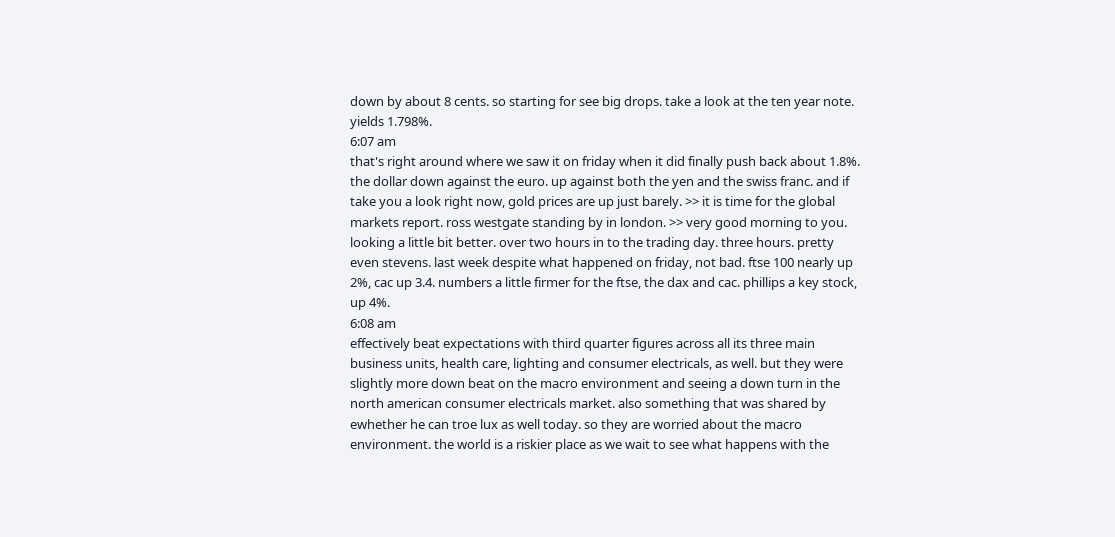down by about 8 cents. so starting for see big drops. take a look at the ten year note. yields 1.798%.
6:07 am
that's right around where we saw it on friday when it did finally push back about 1.8%. the dollar down against the euro. up against both the yen and the swiss franc. and if take you a look right now, gold prices are up just barely. >> it is time for the global markets report. ross westgate standing by in london. >> very good morning to you. looking a little bit better. over two hours in to the trading day. three hours. pretty even stevens. last week despite what happened on friday, not bad. ftse 100 nearly up 2%, cac up 3.4. numbers a little firmer for the ftse, the dax and cac. phillips a key stock, up 4%.
6:08 am
effectively beat expectations with third quarter figures across all its three main business units, health care, lighting and consumer electricals, as well. but they were slightly more down beat on the macro environment and seeing a down turn in the north american consumer electricals market. also something that was shared by ewhether he can troe lux as well today. so they are worried about the macro environment. the world is a riskier place as we wait to see what happens with the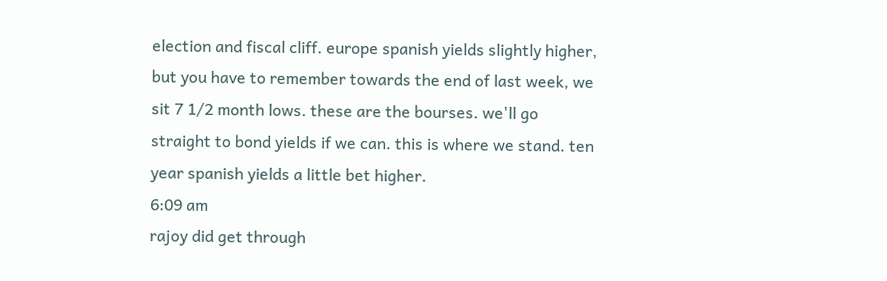election and fiscal cliff. europe spanish yields slightly higher, but you have to remember towards the end of last week, we sit 7 1/2 month lows. these are the bourses. we'll go straight to bond yields if we can. this is where we stand. ten year spanish yields a little bet higher.
6:09 am
rajoy did get through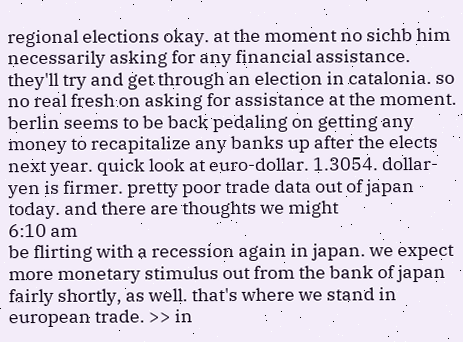regional elections okay. at the moment no sichb him necessarily asking for any financial assistance. they'll try and get through an election in catalonia. so no real fresh on asking for assistance at the moment. berlin seems to be back pedaling on getting any money to recapitalize any banks up after the elects next year. quick look at euro-dollar. 1.3054. dollar-yen is firmer. pretty poor trade data out of japan today. and there are thoughts we might
6:10 am
be flirting with a recession again in japan. we expect more monetary stimulus out from the bank of japan fairly shortly, as well. that's where we stand in european trade. >> in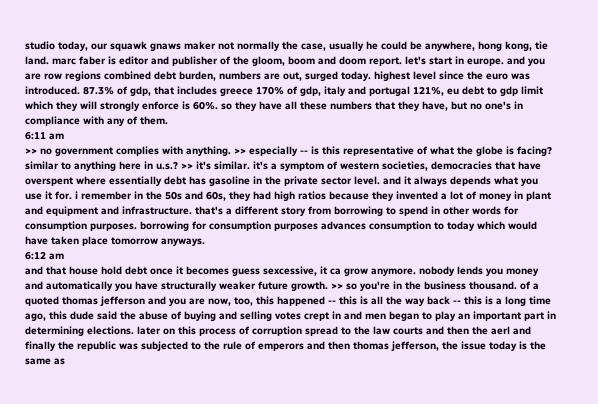studio today, our squawk gnaws maker not normally the case, usually he could be anywhere, hong kong, tie land. marc faber is editor and publisher of the gloom, boom and doom report. let's start in europe. and you are row regions combined debt burden, numbers are out, surged today. highest level since the euro was introduced. 87.3% of gdp, that includes greece 170% of gdp, italy and portugal 121%, eu debt to gdp limit which they will strongly enforce is 60%. so they have all these numbers that they have, but no one's in compliance with any of them.
6:11 am
>> no government complies with anything. >> especially -- is this representative of what the globe is facing? similar to anything here in u.s.? >> it's similar. it's a symptom of western societies, democracies that have overspent where essentially debt has gasoline in the private sector level. and it always depends what you use it for. i remember in the 50s and 60s, they had high ratios because they invented a lot of money in plant and equipment and infrastructure. that's a different story from borrowing to spend in other words for consumption purposes. borrowing for consumption purposes advances consumption to today which would have taken place tomorrow anyways.
6:12 am
and that house hold debt once it becomes guess sexcessive, it ca grow anymore. nobody lends you money and automatically you have structurally weaker future growth. >> so you're in the business thousand. of a quoted thomas jefferson and you are now, too, this happened -- this is all the way back -- this is a long time ago, this dude said the abuse of buying and selling votes crept in and men began to play an important part in determining elections. later on this process of corruption spread to the law courts and then the aerl and finally the republic was subjected to the rule of emperors and then thomas jefferson, the issue today is the same as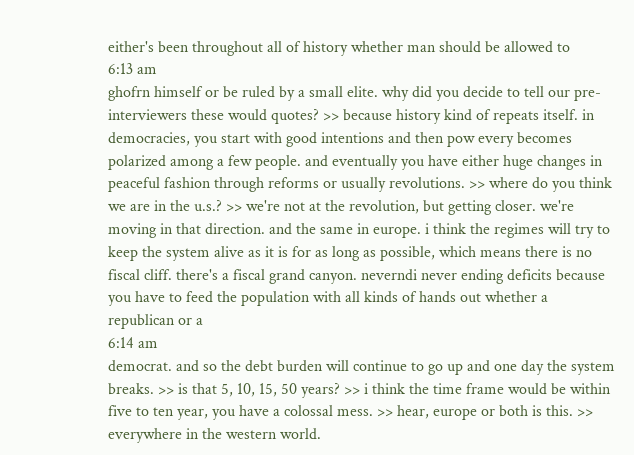either's been throughout all of history whether man should be allowed to
6:13 am
ghofrn himself or be ruled by a small elite. why did you decide to tell our pre-interviewers these would quotes? >> because history kind of repeats itself. in democracies, you start with good intentions and then pow every becomes polarized among a few people. and eventually you have either huge changes in peaceful fashion through reforms or usually revolutions. >> where do you think we are in the u.s.? >> we're not at the revolution, but getting closer. we're moving in that direction. and the same in europe. i think the regimes will try to keep the system alive as it is for as long as possible, which means there is no fiscal cliff. there's a fiscal grand canyon. neverndi never ending deficits because you have to feed the population with all kinds of hands out whether a republican or a
6:14 am
democrat. and so the debt burden will continue to go up and one day the system breaks. >> is that 5, 10, 15, 50 years? >> i think the time frame would be within five to ten year, you have a colossal mess. >> hear, europe or both is this. >> everywhere in the western world.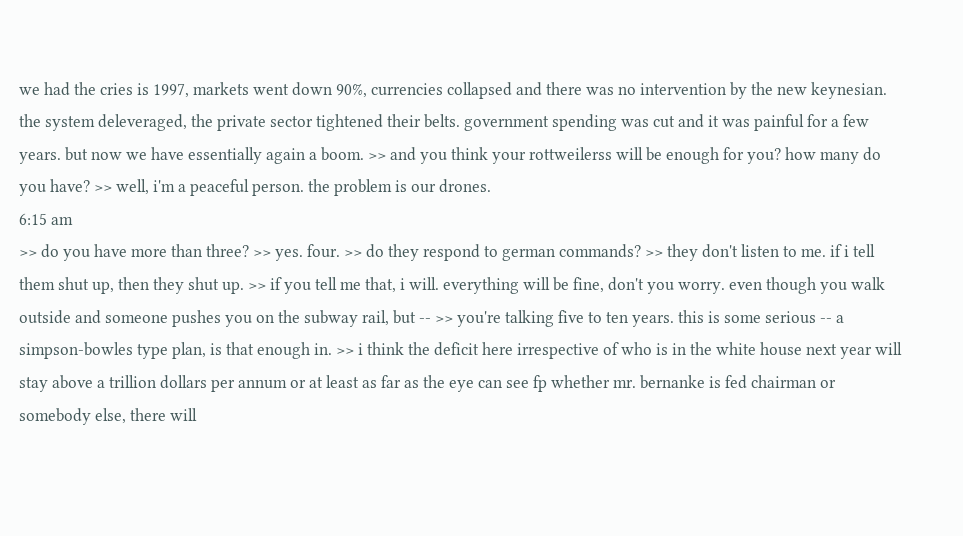we had the cries is 1997, markets went down 90%, currencies collapsed and there was no intervention by the new keynesian. the system deleveraged, the private sector tightened their belts. government spending was cut and it was painful for a few years. but now we have essentially again a boom. >> and you think your rottweilerss will be enough for you? how many do you have? >> well, i'm a peaceful person. the problem is our drones.
6:15 am
>> do you have more than three? >> yes. four. >> do they respond to german commands? >> they don't listen to me. if i tell them shut up, then they shut up. >> if you tell me that, i will. everything will be fine, don't you worry. even though you walk outside and someone pushes you on the subway rail, but -- >> you're talking five to ten years. this is some serious -- a simpson-bowles type plan, is that enough in. >> i think the deficit here irrespective of who is in the white house next year will stay above a trillion dollars per annum or at least as far as the eye can see fp whether mr. bernanke is fed chairman or somebody else, there will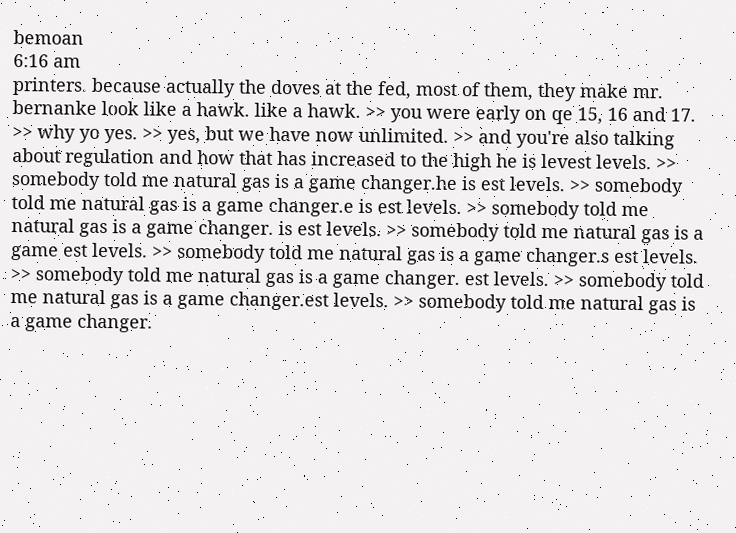bemoan
6:16 am
printers. because actually the doves at the fed, most of them, they make mr. bernanke look like a hawk. like a hawk. >> you were early on qe 15, 16 and 17. >> why yo yes. >> yes, but we have now unlimited. >> and you're also talking about regulation and how that has increased to the high he is levest levels. >> somebody told me natural gas is a game changer.he is est levels. >> somebody told me natural gas is a game changer.e is est levels. >> somebody told me natural gas is a game changer. is est levels. >> somebody told me natural gas is a game est levels. >> somebody told me natural gas is a game changer.s est levels. >> somebody told me natural gas is a game changer. est levels. >> somebody told me natural gas is a game changer.est levels. >> somebody told me natural gas is a game changer.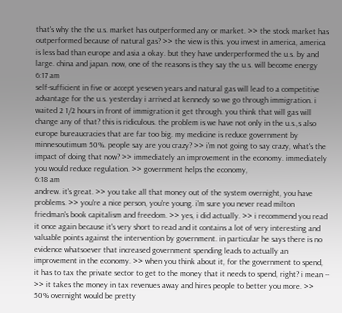that's why the the u.s. market has outperformed any or market. >> the stock market has outperformed because of natural gas? >> the view is this. you invest in america, america is less bad than europe and asia a okay. but they have underperformed the u.s. by and large. china and japan. now, one of the reasons is they say the u.s. will become energy
6:17 am
self-sufficient in five or accept yeseven years and natural gas will lead to a competitive advantage for the u.s. yesterday i arrived at kennedy so we go through immigration. i waited 2 1/2 hours in front of immigration it get through. you think that will gas will change any of that? this is ridiculous. the problem is we have not only in the u.s.,s also europe bureaucracies that are far too big. my medicine is reduce government by minnesoutimum 50%. people say are you crazy? >> i'm not going to say crazy, what's the impact of doing that now? >> immediately an improvement in the economy. immediately you would reduce regulation. >> government helps the economy,
6:18 am
andrew. it's great. >> you take all that money out of the system overnight, you have problems. >> you're a nice person, you're young. i'm sure you never read milton friedman's book capitalism and freedom. >> yes, i did actually. >> i recommend you read it once again because it's very short to read and it contains a lot of very interesting and valuable points against the intervention by government. in particular he says there is no evidence whatsoever that increased government spending leads to actually an improvement in the economy. >> when you think about it, for the government to spend, it has to tax the private sector to get to the money that it needs to spend, right? i mean -- >> it takes the money in tax revenues away and hires people to better you more. >> 50% overnight would be pretty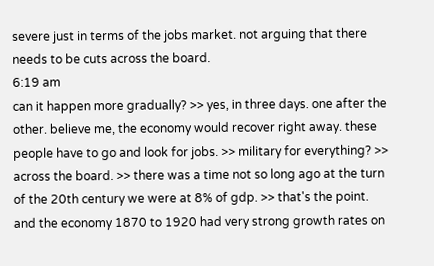severe just in terms of the jobs market. not arguing that there needs to be cuts across the board.
6:19 am
can it happen more gradually? >> yes, in three days. one after the other. believe me, the economy would recover right away. these people have to go and look for jobs. >> military for everything? >> across the board. >> there was a time not so long ago at the turn of the 20th century we were at 8% of gdp. >> that's the point. and the economy 1870 to 1920 had very strong growth rates on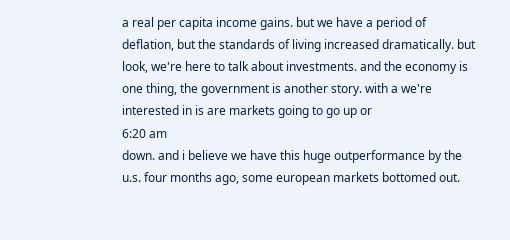a real per capita income gains. but we have a period of deflation, but the standards of living increased dramatically. but look, we're here to talk about investments. and the economy is one thing, the government is another story. with a we're interested in is are markets going to go up or
6:20 am
down. and i believe we have this huge outperformance by the u.s. four months ago, some european markets bottomed out.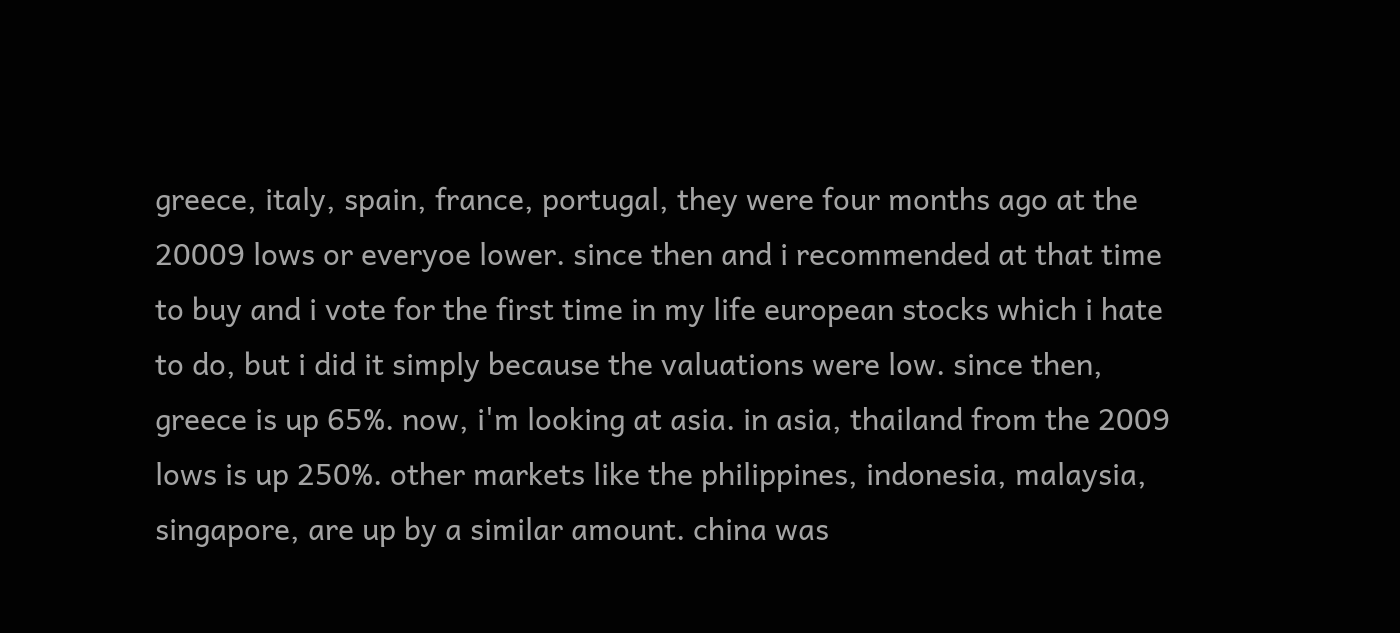greece, italy, spain, france, portugal, they were four months ago at the 20009 lows or everyoe lower. since then and i recommended at that time to buy and i vote for the first time in my life european stocks which i hate to do, but i did it simply because the valuations were low. since then, greece is up 65%. now, i'm looking at asia. in asia, thailand from the 2009 lows is up 250%. other markets like the philippines, indonesia, malaysia, singapore, are up by a similar amount. china was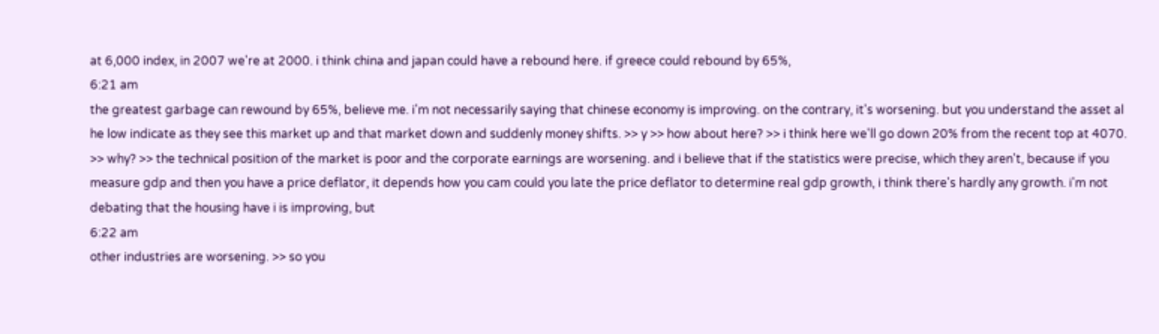at 6,000 index, in 2007 we're at 2000. i think china and japan could have a rebound here. if greece could rebound by 65%,
6:21 am
the greatest garbage can rewound by 65%, believe me. i'm not necessarily saying that chinese economy is improving. on the contrary, it's worsening. but you understand the asset al he low indicate as they see this market up and that market down and suddenly money shifts. >> y >> how about here? >> i think here we'll go down 20% from the recent top at 4070. >> why? >> the technical position of the market is poor and the corporate earnings are worsening. and i believe that if the statistics were precise, which they aren't, because if you measure gdp and then you have a price deflator, it depends how you cam could you late the price deflator to determine real gdp growth, i think there's hardly any growth. i'm not debating that the housing have i is improving, but
6:22 am
other industries are worsening. >> so you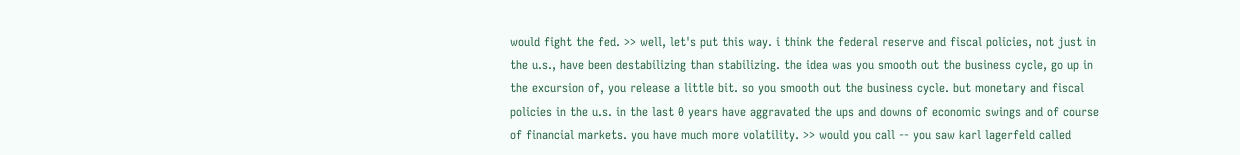would fight the fed. >> well, let's put this way. i think the federal reserve and fiscal policies, not just in the u.s., have been destabilizing than stabilizing. the idea was you smooth out the business cycle, go up in the excursion of, you release a little bit. so you smooth out the business cycle. but monetary and fiscal policies in the u.s. in the last 0 years have aggravated the ups and downs of economic swings and of course of financial markets. you have much more volatility. >> would you call -- you saw karl lagerfeld called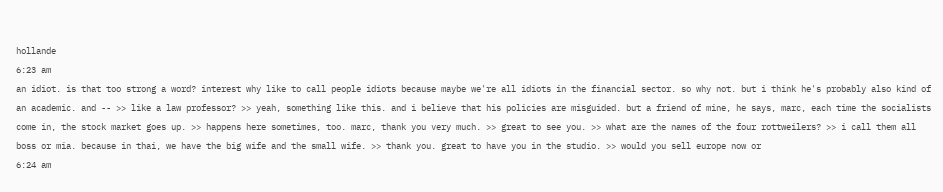hollande
6:23 am
an idiot. is that too strong a word? interest why like to call people idiots because maybe we're all idiots in the financial sector. so why not. but i think he's probably also kind of an academic. and -- >> like a law professor? >> yeah, something like this. and i believe that his policies are misguided. but a friend of mine, he says, marc, each time the socialists come in, the stock market goes up. >> happens here sometimes, too. marc, thank you very much. >> great to see you. >> what are the names of the four rottweilers? >> i call them all boss or mia. because in thai, we have the big wife and the small wife. >> thank you. great to have you in the studio. >> would you sell europe now or
6:24 am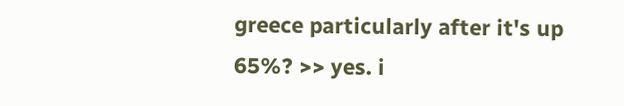greece particularly after it's up 65%? >> yes. i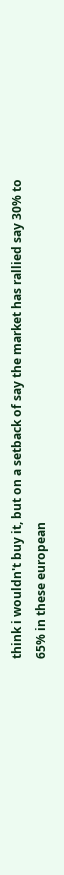think i wouldn't buy it, but on a setback of say the market has rallied say 30% to 65% in these european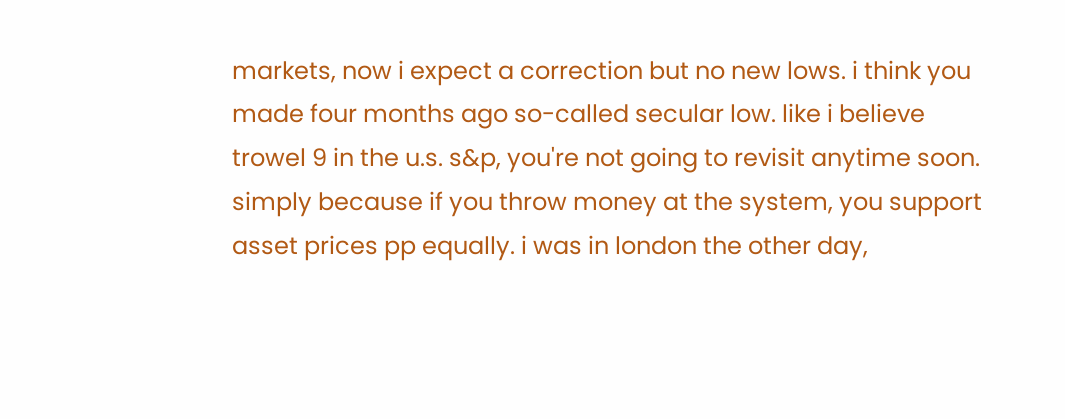markets, now i expect a correction but no new lows. i think you made four months ago so-called secular low. like i believe trowel 9 in the u.s. s&p, you're not going to revisit anytime soon. simply because if you throw money at the system, you support asset prices pp equally. i was in london the other day,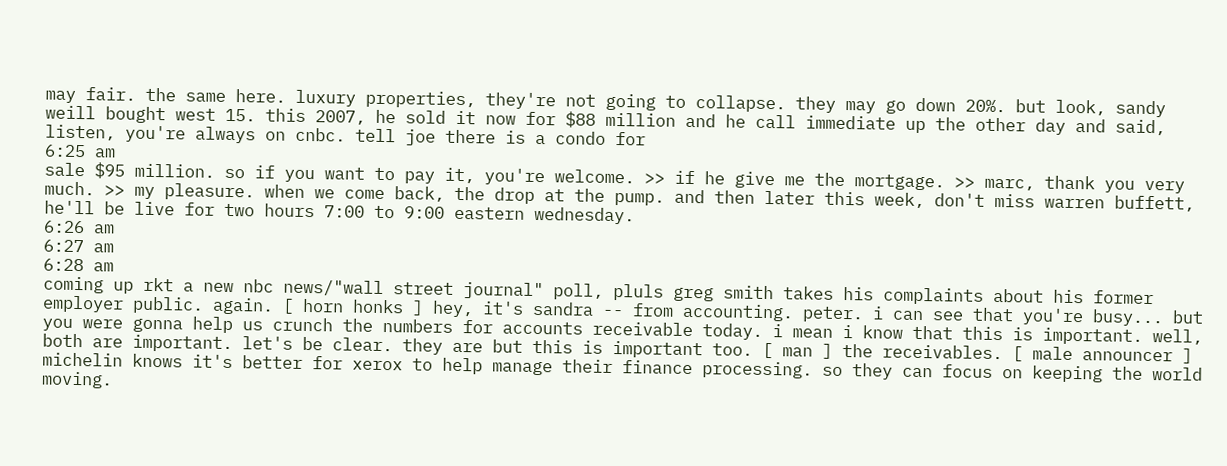may fair. the same here. luxury properties, they're not going to collapse. they may go down 20%. but look, sandy weill bought west 15. this 2007, he sold it now for $88 million and he call immediate up the other day and said, listen, you're always on cnbc. tell joe there is a condo for
6:25 am
sale $95 million. so if you want to pay it, you're welcome. >> if he give me the mortgage. >> marc, thank you very much. >> my pleasure. when we come back, the drop at the pump. and then later this week, don't miss warren buffett, he'll be live for two hours 7:00 to 9:00 eastern wednesday.
6:26 am
6:27 am
6:28 am
coming up rkt a new nbc news/"wall street journal" poll, pluls greg smith takes his complaints about his former employer public. again. [ horn honks ] hey, it's sandra -- from accounting. peter. i can see that you're busy... but you were gonna help us crunch the numbers for accounts receivable today. i mean i know that this is important. well, both are important. let's be clear. they are but this is important too. [ man ] the receivables. [ male announcer ] michelin knows it's better for xerox to help manage their finance processing. so they can focus on keeping the world moving.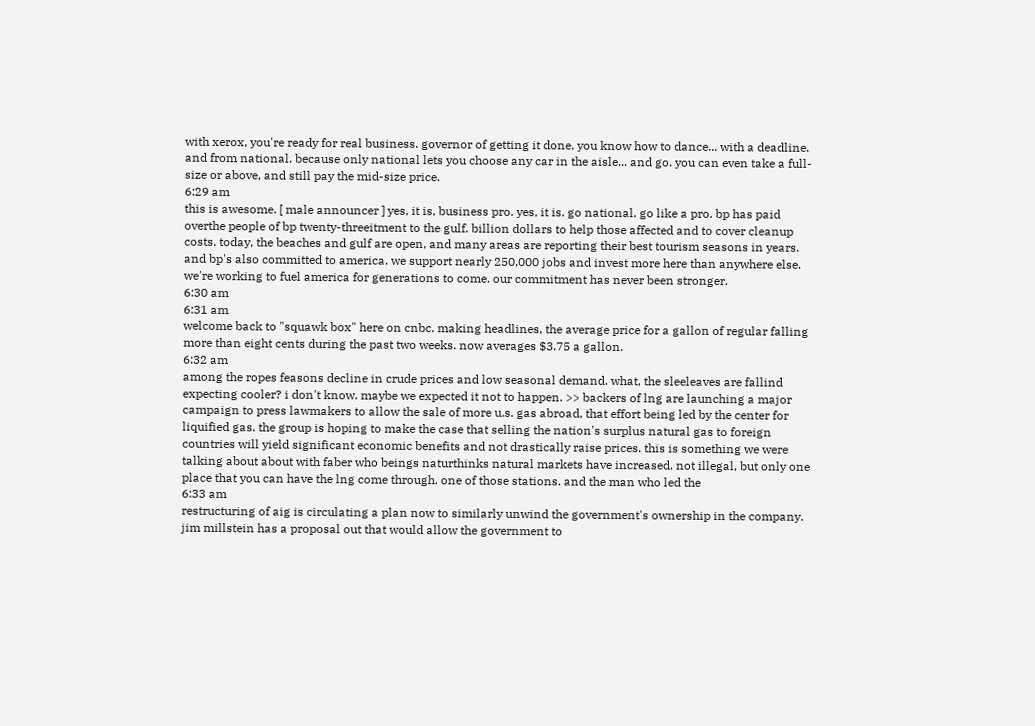with xerox, you're ready for real business. governor of getting it done. you know how to dance... with a deadline. and from national. because only national lets you choose any car in the aisle... and go. you can even take a full-size or above, and still pay the mid-size price.
6:29 am
this is awesome. [ male announcer ] yes, it is, business pro. yes, it is. go national. go like a pro. bp has paid overthe people of bp twenty-threeitment to the gulf. billion dollars to help those affected and to cover cleanup costs. today, the beaches and gulf are open, and many areas are reporting their best tourism seasons in years. and bp's also committed to america. we support nearly 250,000 jobs and invest more here than anywhere else. we're working to fuel america for generations to come. our commitment has never been stronger.
6:30 am
6:31 am
welcome back to "squawk box" here on cnbc. making headlines, the average price for a gallon of regular falling more than eight cents during the past two weeks. now averages $3.75 a gallon.
6:32 am
among the ropes feasons decline in crude prices and low seasonal demand. what, the sleeleaves are fallind expecting cooler? i don't know. maybe we expected it not to happen. >> backers of lng are launching a major campaign to press lawmakers to allow the sale of more u.s. gas abroad, that effort being led by the center for liquified gas. the group is hoping to make the case that selling the nation's surplus natural gas to foreign countries will yield significant economic benefits and not drastically raise prices. this is something we were talking about about with faber who beings naturthinks natural markets have increased. not illegal, but only one place that you can have the lng come through. one of those stations. and the man who led the
6:33 am
restructuring of aig is circulating a plan now to similarly unwind the government's ownership in the company. jim millstein has a proposal out that would allow the government to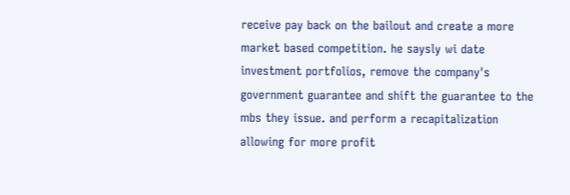receive pay back on the bailout and create a more market based competition. he saysly wi date investment portfolios, remove the company's government guarantee and shift the guarantee to the mbs they issue. and perform a recapitalization allowing for more profit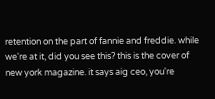retention on the part of fannie and freddie. while we're at it, did you see this? this is the cover of new york magazine. it says aig ceo, you're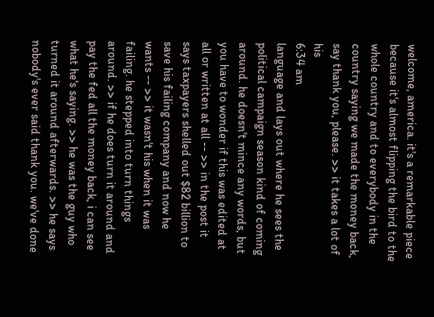welcome, america. it's a remarkable piece because it's almost flipping the bird to the whole country and to everybody in the country saying we made the money back, say thank you, please. >> it takes a lot of his
6:34 am
language and lays out where he sees the political campaign season kind of coming around. he doesn't mince any words, but you have to wonder if this was edited at all or written at all -- >> in the post it says taxpayers shelled out $82 billion to save his failing company and now he wants -- >> it wasn't his when it was failing. he stepped into turn things around. >> if he does turn it around and pay the fed all the money back, i can see what he's saying. >> he was the guy who turned it around afterwards. >> he says nobody's ever said thank you. we've done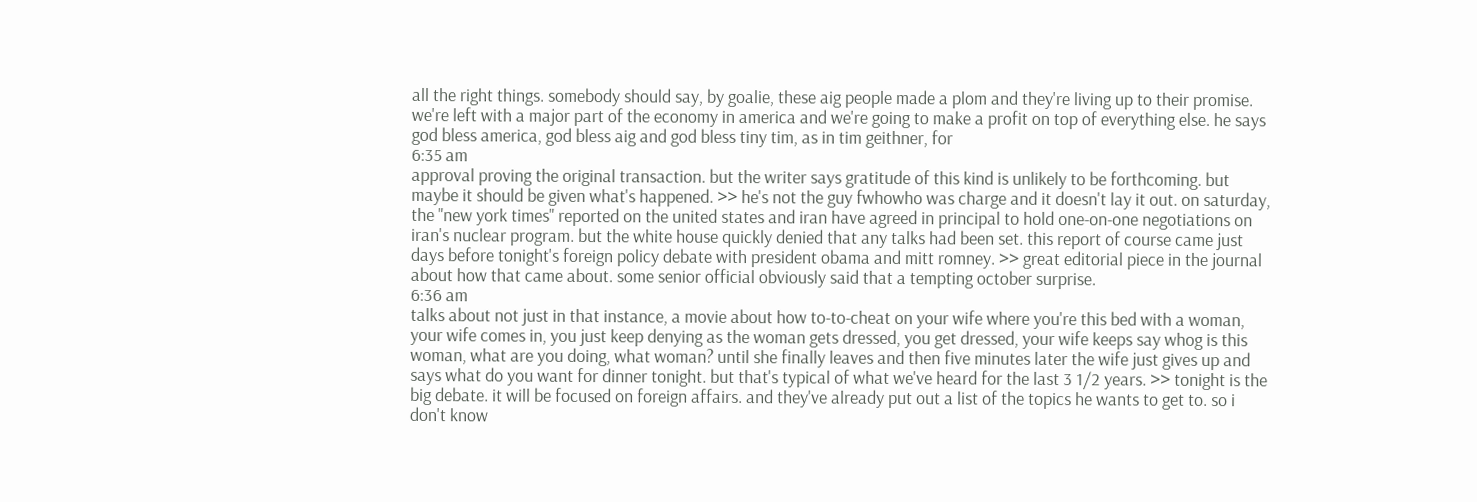all the right things. somebody should say, by goalie, these aig people made a plom and they're living up to their promise. we're left with a major part of the economy in america and we're going to make a profit on top of everything else. he says god bless america, god bless aig and god bless tiny tim, as in tim geithner, for
6:35 am
approval proving the original transaction. but the writer says gratitude of this kind is unlikely to be forthcoming. but maybe it should be given what's happened. >> he's not the guy fwhowho was charge and it doesn't lay it out. on saturday, the "new york times" reported on the united states and iran have agreed in principal to hold one-on-one negotiations on iran's nuclear program. but the white house quickly denied that any talks had been set. this report of course came just days before tonight's foreign policy debate with president obama and mitt romney. >> great editorial piece in the journal about how that came about. some senior official obviously said that a tempting october surprise.
6:36 am
talks about not just in that instance, a movie about how to-to-cheat on your wife where you're this bed with a woman, your wife comes in, you just keep denying as the woman gets dressed, you get dressed, your wife keeps say whog is this woman, what are you doing, what woman? until she finally leaves and then five minutes later the wife just gives up and says what do you want for dinner tonight. but that's typical of what we've heard for the last 3 1/2 years. >> tonight is the big debate. it will be focused on foreign affairs. and they've already put out a list of the topics he wants to get to. so i don't know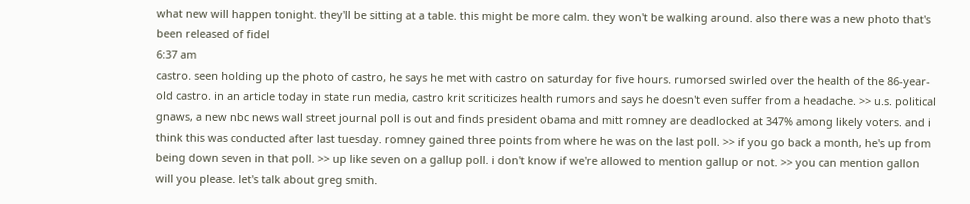what new will happen tonight. they'll be sitting at a table. this might be more calm. they won't be walking around. also there was a new photo that's been released of fidel
6:37 am
castro. seen holding up the photo of castro, he says he met with castro on saturday for five hours. rumorsed swirled over the health of the 86-year-old castro. in an article today in state run media, castro krit scriticizes health rumors and says he doesn't even suffer from a headache. >> u.s. political gnaws, a new nbc news wall street journal poll is out and finds president obama and mitt romney are deadlocked at 347% among likely voters. and i think this was conducted after last tuesday. romney gained three points from where he was on the last poll. >> if you go back a month, he's up from being down seven in that poll. >> up like seven on a gallup poll. i don't know if we're allowed to mention gallup or not. >> you can mention gallon will you please. let's talk about greg smith.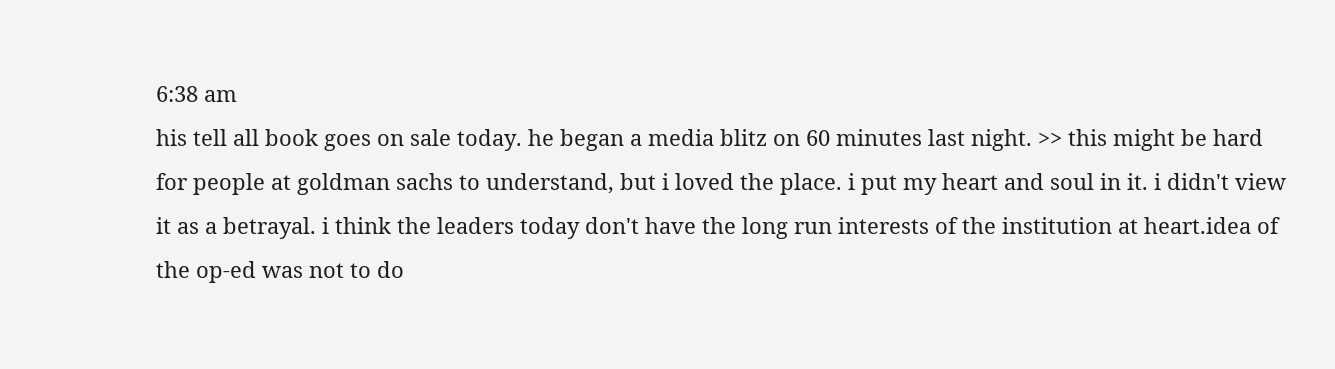6:38 am
his tell all book goes on sale today. he began a media blitz on 60 minutes last night. >> this might be hard for people at goldman sachs to understand, but i loved the place. i put my heart and soul in it. i didn't view it as a betrayal. i think the leaders today don't have the long run interests of the institution at heart.idea of the op-ed was not to do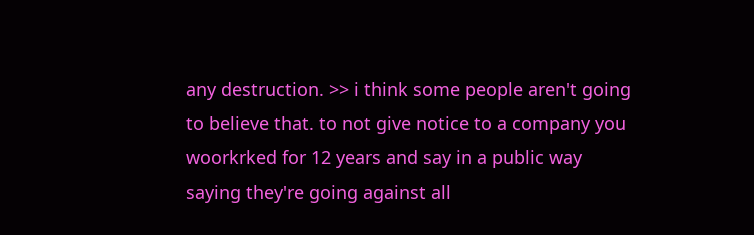any destruction. >> i think some people aren't going to believe that. to not give notice to a company you woorkrked for 12 years and say in a public way saying they're going against all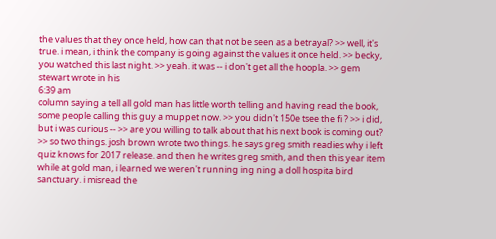the values that they once held, how can that not be seen as a betrayal? >> well, it's true. i mean, i think the company is going against the values it once held. >> becky, you watched this last night. >> yeah. it was -- i don't get all the hoopla. >> gem stewart wrote in his
6:39 am
column saying a tell all gold man has little worth telling and having read the book, some people calling this guy a muppet now. >> you didn't 150e tsee the fi ? >> i did, but i was curious -- >> are you willing to talk about that his next book is coming out? >> so two things. josh brown wrote two things. he says greg smith readies why i left quiz knows for 2017 release. and then he writes greg smith, and then this year item while at gold man, i learned we weren't running ing ning a doll hospita bird sanctuary. i misread the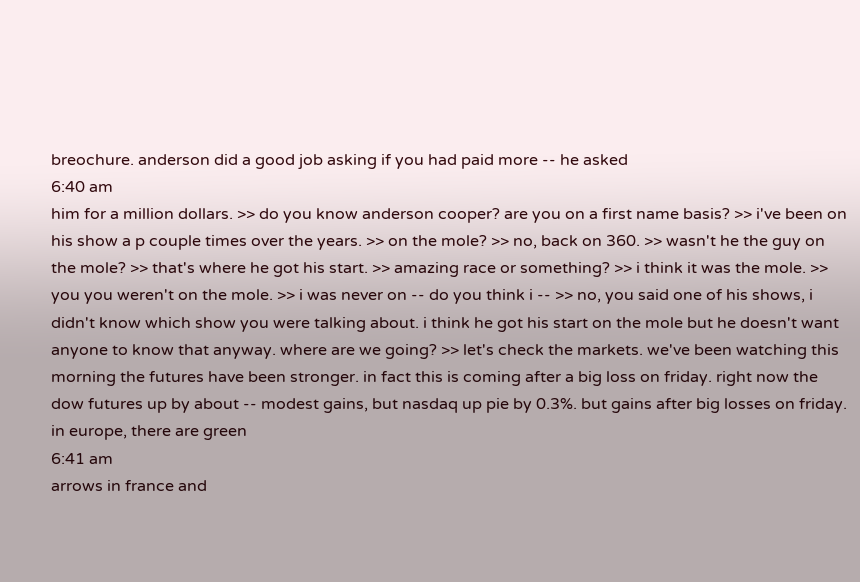breochure. anderson did a good job asking if you had paid more -- he asked
6:40 am
him for a million dollars. >> do you know anderson cooper? are you on a first name basis? >> i've been on his show a p couple times over the years. >> on the mole? >> no, back on 360. >> wasn't he the guy on the mole? >> that's where he got his start. >> amazing race or something? >> i think it was the mole. >> you you weren't on the mole. >> i was never on -- do you think i -- >> no, you said one of his shows, i didn't know which show you were talking about. i think he got his start on the mole but he doesn't want anyone to know that anyway. where are we going? >> let's check the markets. we've been watching this morning the futures have been stronger. in fact this is coming after a big loss on friday. right now the dow futures up by about -- modest gains, but nasdaq up pie by 0.3%. but gains after big losses on friday. in europe, there are green
6:41 am
arrows in france and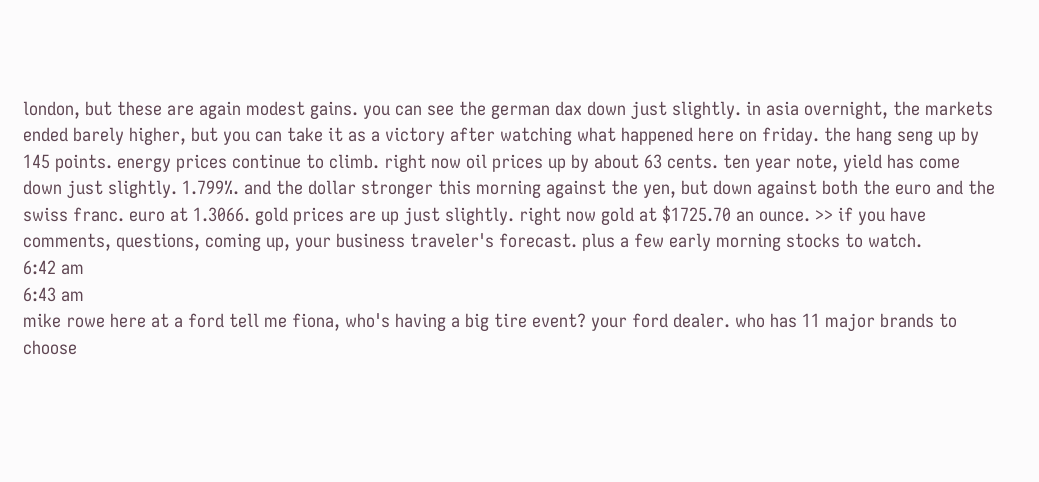london, but these are again modest gains. you can see the german dax down just slightly. in asia overnight, the markets ended barely higher, but you can take it as a victory after watching what happened here on friday. the hang seng up by 145 points. energy prices continue to climb. right now oil prices up by about 63 cents. ten year note, yield has come down just slightly. 1.799%. and the dollar stronger this morning against the yen, but down against both the euro and the swiss franc. euro at 1.3066. gold prices are up just slightly. right now gold at $1725.70 an ounce. >> if you have comments, questions, coming up, your business traveler's forecast. plus a few early morning stocks to watch.
6:42 am
6:43 am
mike rowe here at a ford tell me fiona, who's having a big tire event? your ford dealer. who has 11 major brands to choose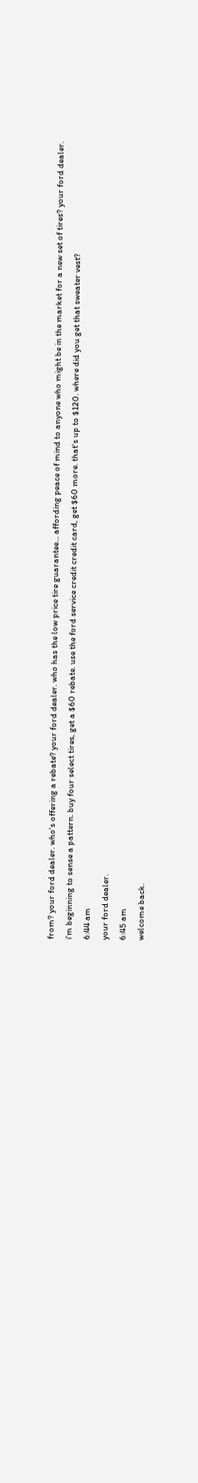from? your ford dealer. who's offering a rebate? your ford dealer. who has the low price tire guarantee... affording peace of mind to anyone who might be in the market for a new set of tires? your ford dealer. i'm beginning to sense a pattern. buy four select tires, get a $60 rebate. use the ford service credit credit card, get $60 more. that's up to $120. where did you get that sweater vest?
6:44 am
your ford dealer.
6:45 am
welcome back.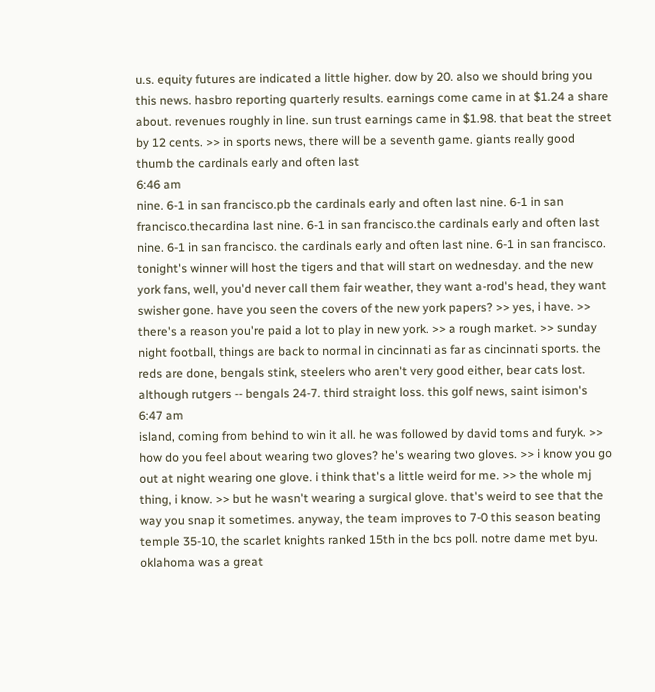u.s. equity futures are indicated a little higher. dow by 20. also we should bring you this news. hasbro reporting quarterly results. earnings come came in at $1.24 a share about. revenues roughly in line. sun trust earnings came in $1.98. that beat the street by 12 cents. >> in sports news, there will be a seventh game. giants really good thumb the cardinals early and often last
6:46 am
nine. 6-1 in san francisco.pb the cardinals early and often last nine. 6-1 in san francisco.thecardina last nine. 6-1 in san francisco.the cardinals early and often last nine. 6-1 in san francisco. the cardinals early and often last nine. 6-1 in san francisco. tonight's winner will host the tigers and that will start on wednesday. and the new york fans, well, you'd never call them fair weather, they want a-rod's head, they want swisher gone. have you seen the covers of the new york papers? >> yes, i have. >> there's a reason you're paid a lot to play in new york. >> a rough market. >> sunday night football, things are back to normal in cincinnati as far as cincinnati sports. the reds are done, bengals stink, steelers who aren't very good either, bear cats lost. although rutgers -- bengals 24-7. third straight loss. this golf news, saint isimon's
6:47 am
island, coming from behind to win it all. he was followed by david toms and furyk. >> how do you feel about wearing two gloves? he's wearing two gloves. >> i know you go out at night wearing one glove. i think that's a little weird for me. >> the whole mj thing, i know. >> but he wasn't wearing a surgical glove. that's weird to see that the way you snap it sometimes. anyway, the team improves to 7-0 this season beating temple 35-10, the scarlet knights ranked 15th in the bcs poll. notre dame met byu. oklahoma was a great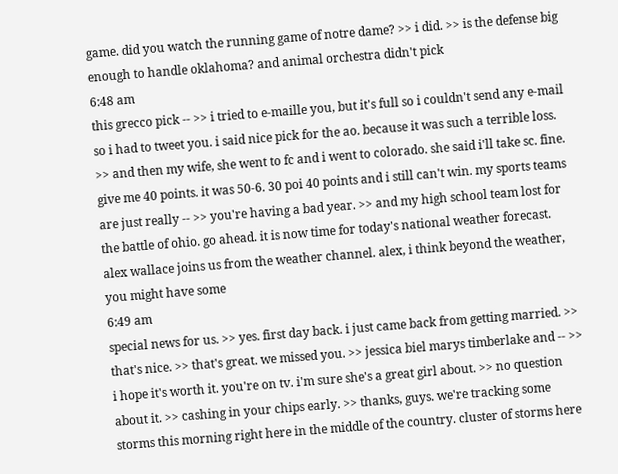game. did you watch the running game of notre dame? >> i did. >> is the defense big enough to handle oklahoma? and animal orchestra didn't pick
6:48 am
this grecco pick -- >> i tried to e-maille you, but it's full so i couldn't send any e-mail so i had to tweet you. i said nice pick for the ao. because it was such a terrible loss. >> and then my wife, she went to fc and i went to colorado. she said i'll take sc. fine. give me 40 points. it was 50-6. 30 poi 40 points and i still can't win. my sports teams are just really -- >> you're having a bad year. >> and my high school team lost for the battle of ohio. go ahead. it is now time for today's national weather forecast. alex wallace joins us from the weather channel. alex, i think beyond the weather, you might have some
6:49 am
special news for us. >> yes. first day back. i just came back from getting married. >> that's nice. >> that's great. we missed you. >> jessica biel marys timberlake and -- >> i hope it's worth it. you're on tv. i'm sure she's a great girl about. >> no question about it. >> cashing in your chips early. >> thanks, guys. we're tracking some storms this morning right here in the middle of the country. cluster of storms here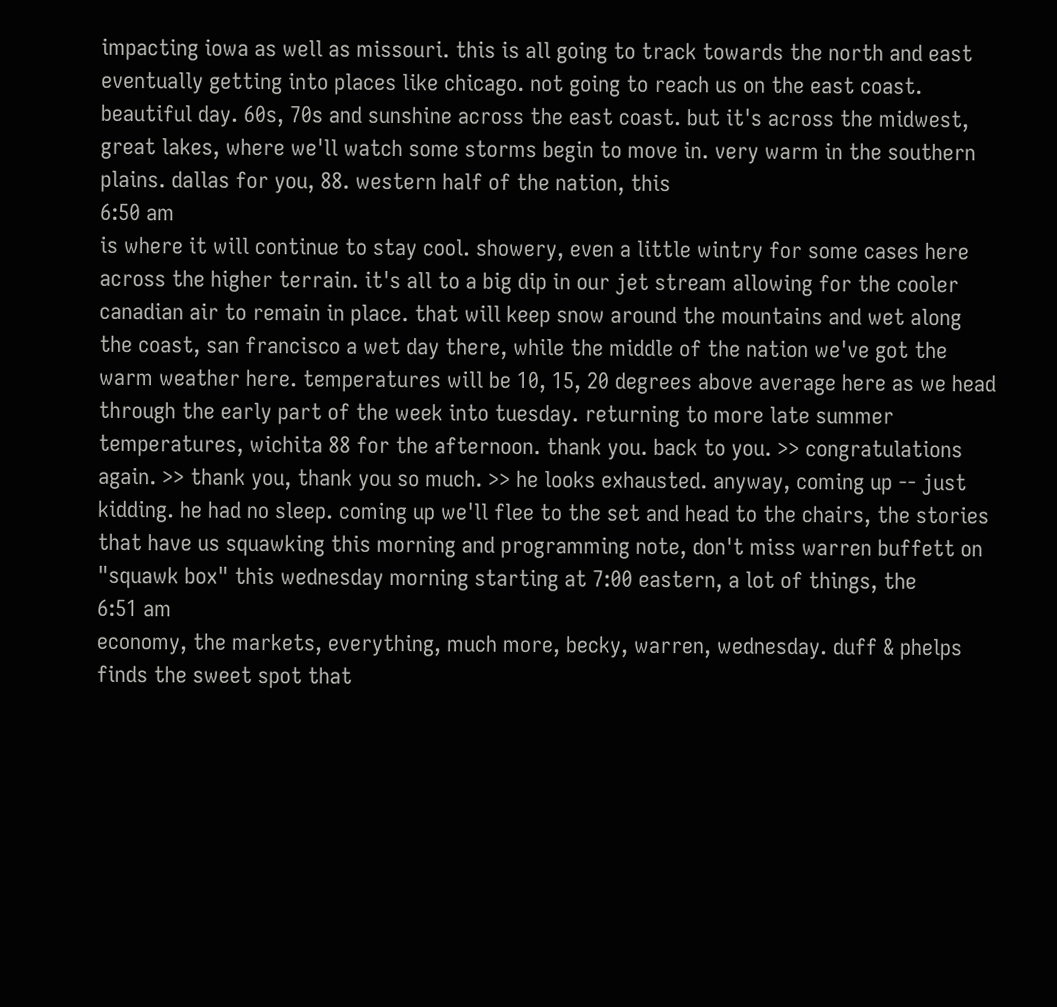impacting iowa as well as missouri. this is all going to track towards the north and east eventually getting into places like chicago. not going to reach us on the east coast. beautiful day. 60s, 70s and sunshine across the east coast. but it's across the midwest, great lakes, where we'll watch some storms begin to move in. very warm in the southern plains. dallas for you, 88. western half of the nation, this
6:50 am
is where it will continue to stay cool. showery, even a little wintry for some cases here across the higher terrain. it's all to a big dip in our jet stream allowing for the cooler canadian air to remain in place. that will keep snow around the mountains and wet along the coast, san francisco a wet day there, while the middle of the nation we've got the warm weather here. temperatures will be 10, 15, 20 degrees above average here as we head through the early part of the week into tuesday. returning to more late summer temperatures, wichita 88 for the afternoon. thank you. back to you. >> congratulations again. >> thank you, thank you so much. >> he looks exhausted. anyway, coming up -- just kidding. he had no sleep. coming up we'll flee to the set and head to the chairs, the stories that have us squawking this morning and programming note, don't miss warren buffett on "squawk box" this wednesday morning starting at 7:00 eastern, a lot of things, the
6:51 am
economy, the markets, everything, much more, becky, warren, wednesday. duff & phelps finds the sweet spot that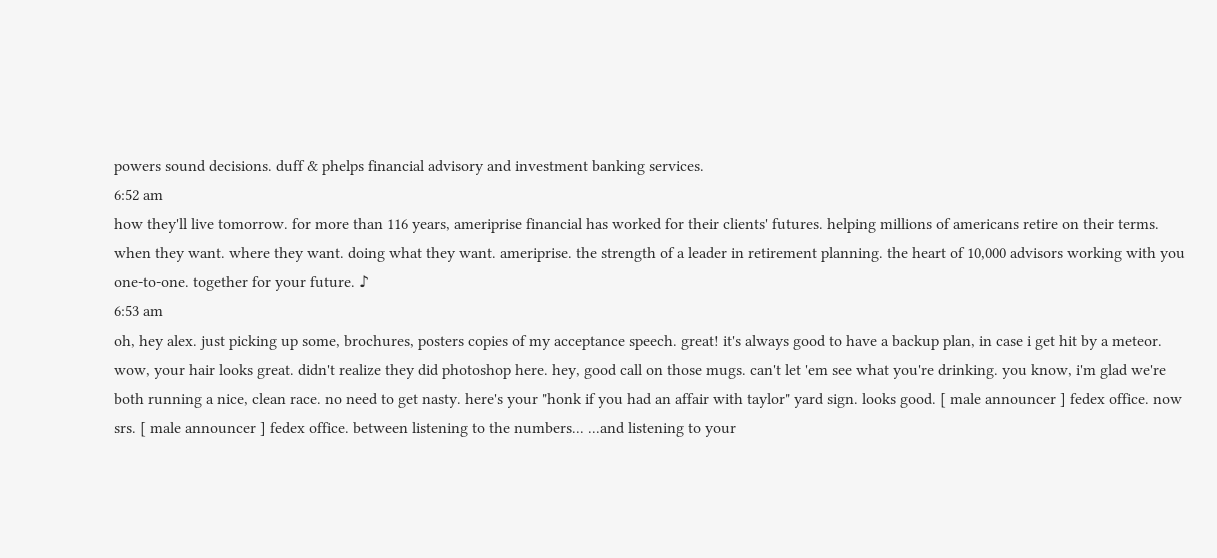powers sound decisions. duff & phelps financial advisory and investment banking services.
6:52 am
how they'll live tomorrow. for more than 116 years, ameriprise financial has worked for their clients' futures. helping millions of americans retire on their terms. when they want. where they want. doing what they want. ameriprise. the strength of a leader in retirement planning. the heart of 10,000 advisors working with you one-to-one. together for your future. ♪
6:53 am
oh, hey alex. just picking up some, brochures, posters copies of my acceptance speech. great! it's always good to have a backup plan, in case i get hit by a meteor. wow, your hair looks great. didn't realize they did photoshop here. hey, good call on those mugs. can't let 'em see what you're drinking. you know, i'm glad we're both running a nice, clean race. no need to get nasty. here's your "honk if you had an affair with taylor" yard sign. looks good. [ male announcer ] fedex office. now srs. [ male announcer ] fedex office. between listening to the numbers... ...and listening to your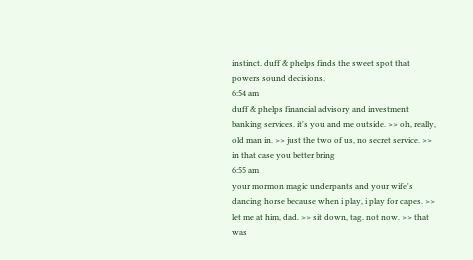instinct. duff & phelps finds the sweet spot that powers sound decisions.
6:54 am
duff & phelps financial advisory and investment banking services. it's you and me outside. >> oh, really, old man in. >> just the two of us, no secret service. >> in that case you better bring
6:55 am
your mormon magic underpants and your wife's dancing horse because when i play, i play for capes. >> let me at him, dad. >> sit down, tag. not now. >> that was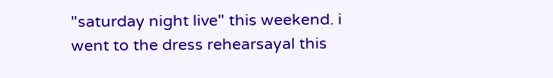"saturday night live" this weekend. i went to the dress rehearsayal this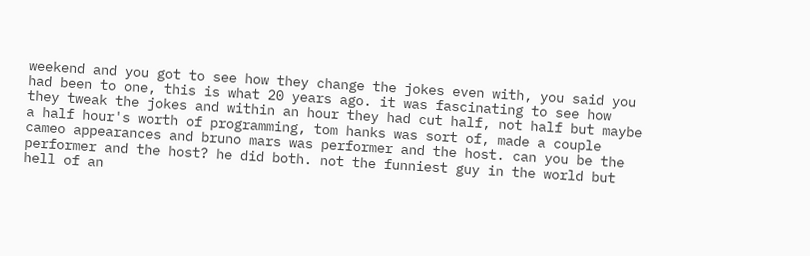weekend and you got to see how they change the jokes even with, you said you had been to one, this is what 20 years ago. it was fascinating to see how they tweak the jokes and within an hour they had cut half, not half but maybe a half hour's worth of programming, tom hanks was sort of, made a couple cameo appearances and bruno mars was performer and the host. can you be the performer and the host? he did both. not the funniest guy in the world but hell of an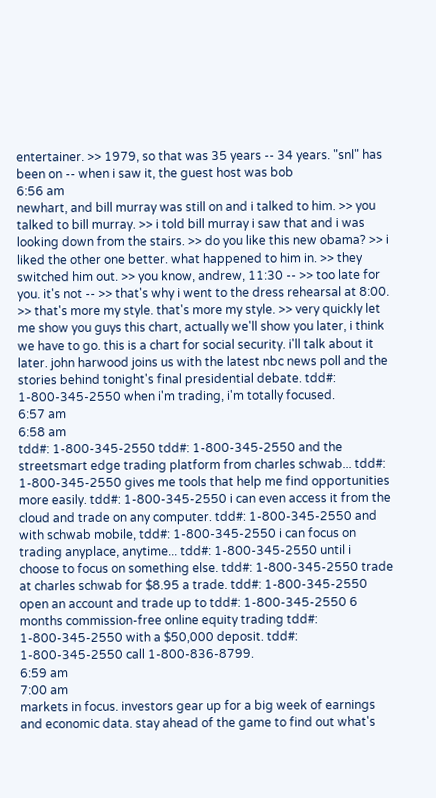entertainer. >> 1979, so that was 35 years -- 34 years. "snl" has been on -- when i saw it, the guest host was bob
6:56 am
newhart, and bill murray was still on and i talked to him. >> you talked to bill murray. >> i told bill murray i saw that and i was looking down from the stairs. >> do you like this new obama? >> i liked the other one better. what happened to him in. >> they switched him out. >> you know, andrew, 11:30 -- >> too late for you. it's not -- >> that's why i went to the dress rehearsal at 8:00. >> that's more my style. that's more my style. >> very quickly let me show you guys this chart, actually we'll show you later, i think we have to go. this is a chart for social security. i'll talk about it later. john harwood joins us with the latest nbc news poll and the stories behind tonight's final presidential debate. tdd#: 1-800-345-2550 when i'm trading, i'm totally focused.
6:57 am
6:58 am
tdd#: 1-800-345-2550 tdd#: 1-800-345-2550 and the streetsmart edge trading platform from charles schwab... tdd#: 1-800-345-2550 gives me tools that help me find opportunities more easily. tdd#: 1-800-345-2550 i can even access it from the cloud and trade on any computer. tdd#: 1-800-345-2550 and with schwab mobile, tdd#: 1-800-345-2550 i can focus on trading anyplace, anytime... tdd#: 1-800-345-2550 until i choose to focus on something else. tdd#: 1-800-345-2550 trade at charles schwab for $8.95 a trade. tdd#: 1-800-345-2550 open an account and trade up to tdd#: 1-800-345-2550 6 months commission-free online equity trading tdd#: 1-800-345-2550 with a $50,000 deposit. tdd#: 1-800-345-2550 call 1-800-836-8799.
6:59 am
7:00 am
markets in focus. investors gear up for a big week of earnings and economic data. stay ahead of the game to find out what's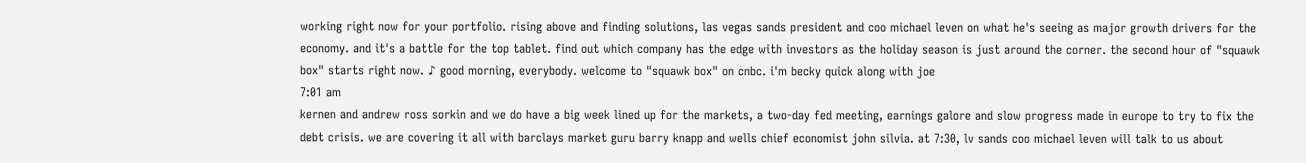working right now for your portfolio. rising above and finding solutions, las vegas sands president and coo michael leven on what he's seeing as major growth drivers for the economy. and it's a battle for the top tablet. find out which company has the edge with investors as the holiday season is just around the corner. the second hour of "squawk box" starts right now. ♪ good morning, everybody. welcome to "squawk box" on cnbc. i'm becky quick along with joe
7:01 am
kernen and andrew ross sorkin and we do have a big week lined up for the markets, a two-day fed meeting, earnings galore and slow progress made in europe to try to fix the debt crisis. we are covering it all with barclays market guru barry knapp and wells chief economist john silvia. at 7:30, lv sands coo michael leven will talk to us about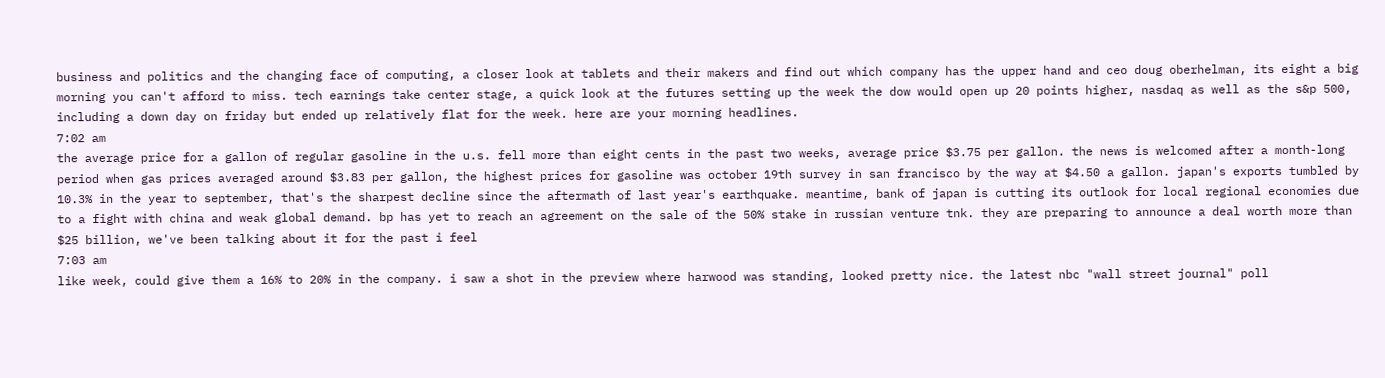business and politics and the changing face of computing, a closer look at tablets and their makers and find out which company has the upper hand and ceo doug oberhelman, its eight a big morning you can't afford to miss. tech earnings take center stage, a quick look at the futures setting up the week the dow would open up 20 points higher, nasdaq as well as the s&p 500, including a down day on friday but ended up relatively flat for the week. here are your morning headlines.
7:02 am
the average price for a gallon of regular gasoline in the u.s. fell more than eight cents in the past two weeks, average price $3.75 per gallon. the news is welcomed after a month-long period when gas prices averaged around $3.83 per gallon, the highest prices for gasoline was october 19th survey in san francisco by the way at $4.50 a gallon. japan's exports tumbled by 10.3% in the year to september, that's the sharpest decline since the aftermath of last year's earthquake. meantime, bank of japan is cutting its outlook for local regional economies due to a fight with china and weak global demand. bp has yet to reach an agreement on the sale of the 50% stake in russian venture tnk. they are preparing to announce a deal worth more than $25 billion, we've been talking about it for the past i feel
7:03 am
like week, could give them a 16% to 20% in the company. i saw a shot in the preview where harwood was standing, looked pretty nice. the latest nbc "wall street journal" poll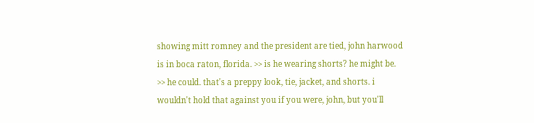showing mitt romney and the president are tied, john harwood is in boca raton, florida. >> is he wearing shorts? he might be. >> he could. that's a preppy look, tie, jacket, and shorts. i wouldn't hold that against you if you were, john, but you'll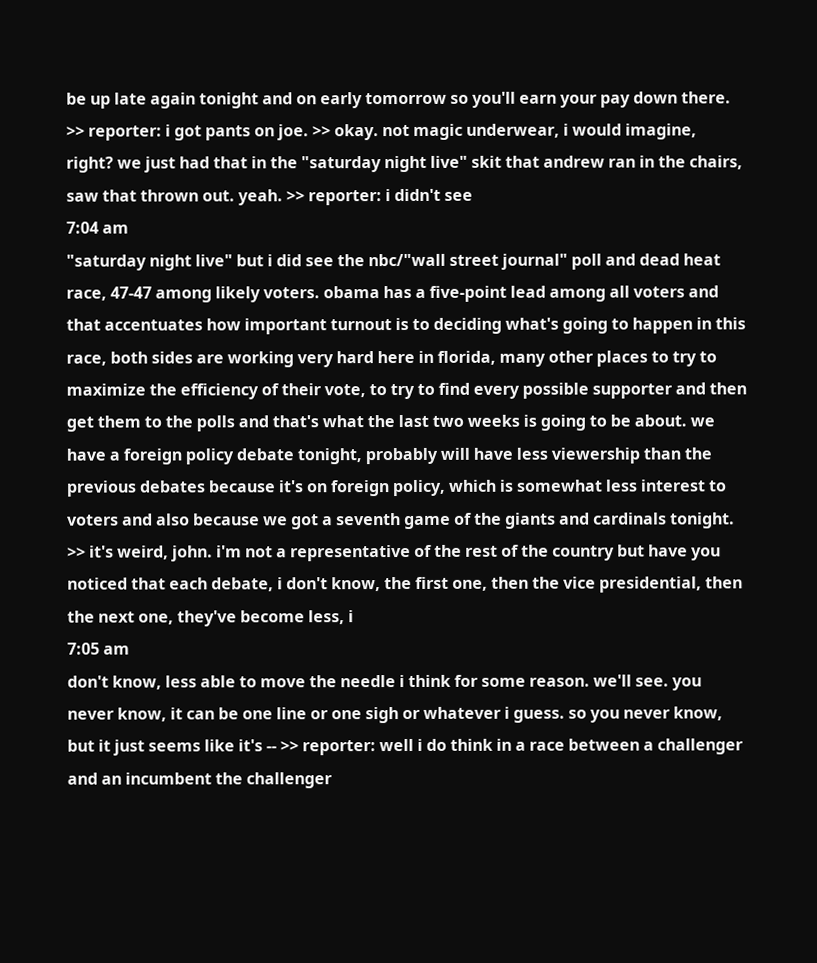be up late again tonight and on early tomorrow so you'll earn your pay down there. >> reporter: i got pants on joe. >> okay. not magic underwear, i would imagine, right? we just had that in the "saturday night live" skit that andrew ran in the chairs, saw that thrown out. yeah. >> reporter: i didn't see
7:04 am
"saturday night live" but i did see the nbc/"wall street journal" poll and dead heat race, 47-47 among likely voters. obama has a five-point lead among all voters and that accentuates how important turnout is to deciding what's going to happen in this race, both sides are working very hard here in florida, many other places to try to maximize the efficiency of their vote, to try to find every possible supporter and then get them to the polls and that's what the last two weeks is going to be about. we have a foreign policy debate tonight, probably will have less viewership than the previous debates because it's on foreign policy, which is somewhat less interest to voters and also because we got a seventh game of the giants and cardinals tonight. >> it's weird, john. i'm not a representative of the rest of the country but have you noticed that each debate, i don't know, the first one, then the vice presidential, then the next one, they've become less, i
7:05 am
don't know, less able to move the needle i think for some reason. we'll see. you never know, it can be one line or one sigh or whatever i guess. so you never know, but it just seems like it's -- >> reporter: well i do think in a race between a challenger and an incumbent the challenger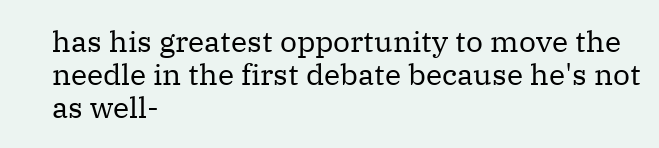has his greatest opportunity to move the needle in the first debate because he's not as well-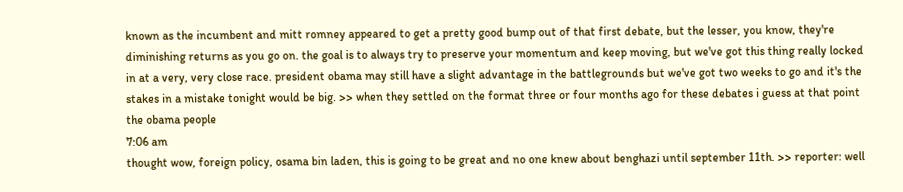known as the incumbent and mitt romney appeared to get a pretty good bump out of that first debate, but the lesser, you know, they're diminishing returns as you go on. the goal is to always try to preserve your momentum and keep moving, but we've got this thing really locked in at a very, very close race. president obama may still have a slight advantage in the battlegrounds but we've got two weeks to go and it's the stakes in a mistake tonight would be big. >> when they settled on the format three or four months ago for these debates i guess at that point the obama people
7:06 am
thought wow, foreign policy, osama bin laden, this is going to be great and no one knew about benghazi until september 11th. >> reporter: well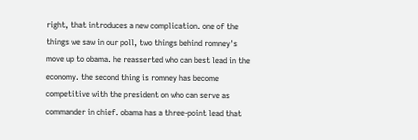right, that introduces a new complication. one of the things we saw in our poll, two things behind romney's move up to obama. he reasserted who can best lead in the economy. the second thing is romney has become competitive with the president on who can serve as commander in chief. obama has a three-point lead that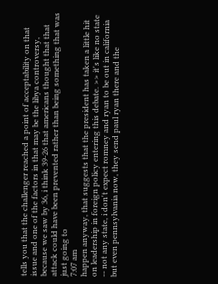tells you that the challenger reached a point of acceptability on that issue and one of the factors in that may be the libya controversy, because we saw by 36, i think 39-26 that americans thought that that attack could have been prevented rather than being something that was just going to
7:07 am
happen anyway, that suggests that the president has taken a little hit on leadership in foreign policy entering this debate. >> it's like no state -- not any state, i don't expect romney and ryan to be out in california but even pennsylvania now, they send paul ryan there and the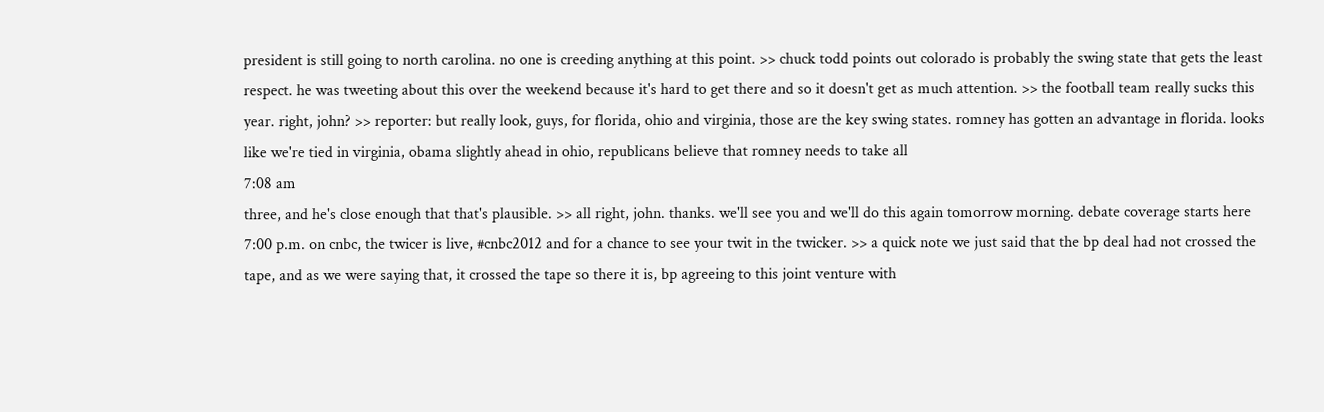president is still going to north carolina. no one is creeding anything at this point. >> chuck todd points out colorado is probably the swing state that gets the least respect. he was tweeting about this over the weekend because it's hard to get there and so it doesn't get as much attention. >> the football team really sucks this year. right, john? >> reporter: but really look, guys, for florida, ohio and virginia, those are the key swing states. romney has gotten an advantage in florida. looks like we're tied in virginia, obama slightly ahead in ohio, republicans believe that romney needs to take all
7:08 am
three, and he's close enough that that's plausible. >> all right, john. thanks. we'll see you and we'll do this again tomorrow morning. debate coverage starts here 7:00 p.m. on cnbc, the twicer is live, #cnbc2012 and for a chance to see your twit in the twicker. >> a quick note we just said that the bp deal had not crossed the tape, and as we were saying that, it crossed the tape so there it is, bp agreeing to this joint venture with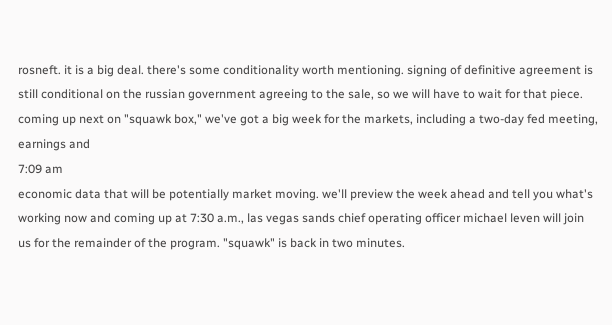rosneft. it is a big deal. there's some conditionality worth mentioning. signing of definitive agreement is still conditional on the russian government agreeing to the sale, so we will have to wait for that piece. coming up next on "squawk box," we've got a big week for the markets, including a two-day fed meeting, earnings and
7:09 am
economic data that will be potentially market moving. we'll preview the week ahead and tell you what's working now and coming up at 7:30 a.m., las vegas sands chief operating officer michael leven will join us for the remainder of the program. "squawk" is back in two minutes.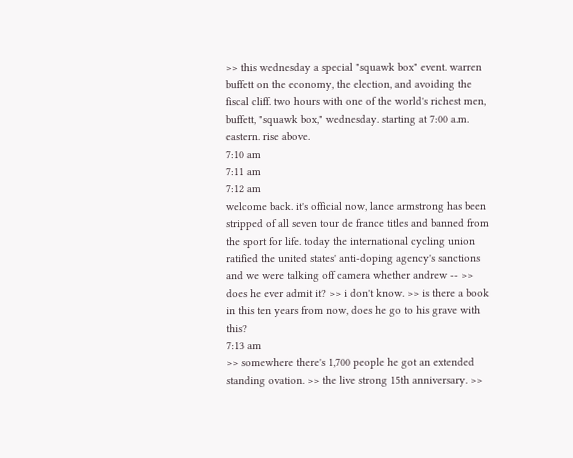>> this wednesday a special "squawk box" event. warren buffett on the economy, the election, and avoiding the fiscal cliff. two hours with one of the world's richest men, buffett, "squawk box," wednesday. starting at 7:00 a.m. eastern. rise above.
7:10 am
7:11 am
7:12 am
welcome back. it's official now, lance armstrong has been stripped of all seven tour de france titles and banned from the sport for life. today the international cycling union ratified the united states' anti-doping agency's sanctions and we were talking off camera whether andrew -- >> does he ever admit it? >> i don't know. >> is there a book in this ten years from now, does he go to his grave with this?
7:13 am
>> somewhere there's 1,700 people he got an extended standing ovation. >> the live strong 15th anniversary. >>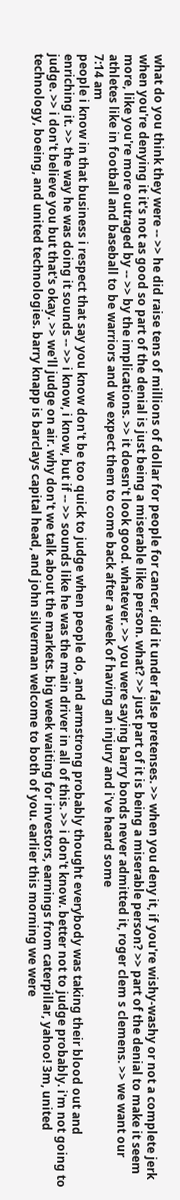what do you think they were -- >> he did raise tens of millions of dollar for people for cancer, did it under false pretenses. >> when you deny it, if you're wishy-washy or not a complete jerk when you're denying it it's not as good so part of the denial is just being a miserable like person. what? >> just part of it is being a miserable person? >> part of the denial to make it seem more, like you're more outraged by -- >> by the implications. >> it doesn't look good. whatever. >> you were saying barry bonds never admitted it, roger clem s clemens. >> we want our athletes like in football and baseball to be warriors and we expect them to come back after a week of having an injury and i've heard some
7:14 am
people i know in that business i respect that say you know don't be too quick to judge when people do, and armstrong probably thought everybody was taking their blood out and enriching it. >> the way he was doing it sounds -- >> i know, i know, but if -- >> sounds like he was the main driver in all of this. >> i don't know. better not to judge probably. i'm not going to judge. >> i don't believe you but that's okay. >> we'll judge on air. why don't we talk about the markets. big week waiting for investors, earnings from caterpillar, yahoo! 3m, united technology, boeing, and united technologies. barry knapp is barclays capital head, and john silverman welcome to both of you. earlier this morning we were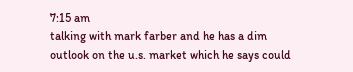7:15 am
talking with mark farber and he has a dim outlook on the u.s. market which he says could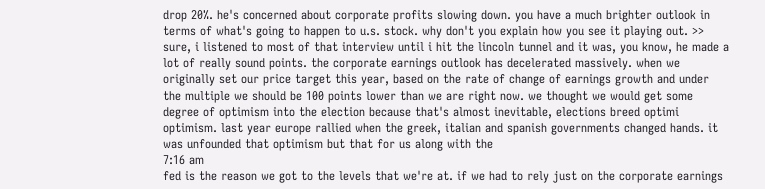drop 20%. he's concerned about corporate profits slowing down. you have a much brighter outlook in terms of what's going to happen to u.s. stock. why don't you explain how you see it playing out. >> sure, i listened to most of that interview until i hit the lincoln tunnel and it was, you know, he made a lot of really sound points. the corporate earnings outlook has decelerated massively. when we originally set our price target this year, based on the rate of change of earnings growth and under the multiple we should be 100 points lower than we are right now. we thought we would get some degree of optimism into the election because that's almost inevitable, elections breed optimi optimism. last year europe rallied when the greek, italian and spanish governments changed hands. it was unfounded that optimism but that for us along with the
7:16 am
fed is the reason we got to the levels that we're at. if we had to rely just on the corporate earnings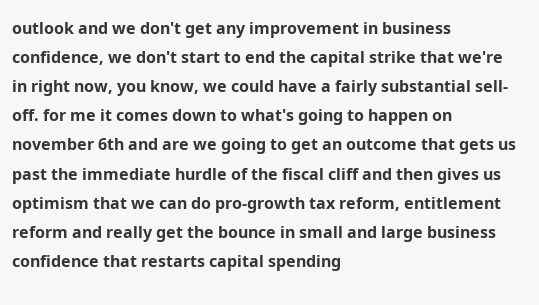outlook and we don't get any improvement in business confidence, we don't start to end the capital strike that we're in right now, you know, we could have a fairly substantial sell-off. for me it comes down to what's going to happen on november 6th and are we going to get an outcome that gets us past the immediate hurdle of the fiscal cliff and then gives us optimism that we can do pro-growth tax reform, entitlement reform and really get the bounce in small and large business confidence that restarts capital spending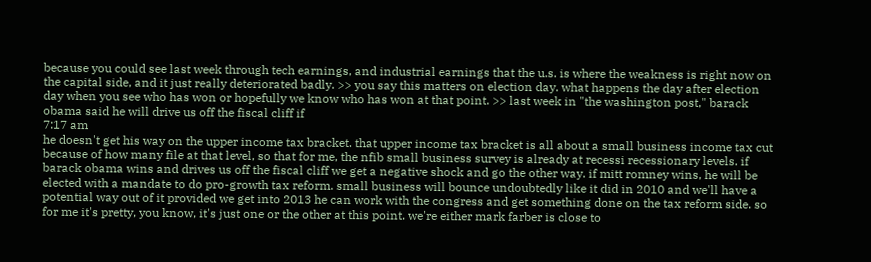because you could see last week through tech earnings, and industrial earnings that the u.s. is where the weakness is right now on the capital side, and it just really deteriorated badly. >> you say this matters on election day. what happens the day after election day when you see who has won or hopefully we know who has won at that point. >> last week in "the washington post," barack obama said he will drive us off the fiscal cliff if
7:17 am
he doesn't get his way on the upper income tax bracket. that upper income tax bracket is all about a small business income tax cut because of how many file at that level, so that for me, the nfib small business survey is already at recessi recessionary levels. if barack obama wins and drives us off the fiscal cliff we get a negative shock and go the other way. if mitt romney wins, he will be elected with a mandate to do pro-growth tax reform. small business will bounce undoubtedly like it did in 2010 and we'll have a potential way out of it provided we get into 2013 he can work with the congress and get something done on the tax reform side. so for me it's pretty, you know, it's just one or the other at this point. we're either mark farber is close to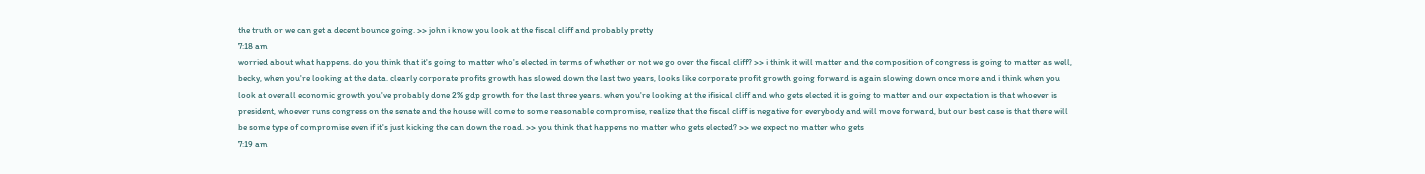the truth or we can get a decent bounce going. >> john i know you look at the fiscal cliff and probably pretty
7:18 am
worried about what happens. do you think that it's going to matter who's elected in terms of whether or not we go over the fiscal cliff? >> i think it will matter and the composition of congress is going to matter as well, becky, when you're looking at the data. clearly corporate profits growth has slowed down the last two years, looks like corporate profit growth going forward is again slowing down once more and i think when you look at overall economic growth you've probably done 2% gdp growth for the last three years. when you're looking at the ifisical cliff and who gets elected it is going to matter and our expectation is that whoever is president, whoever runs congress on the senate and the house will come to some reasonable compromise, realize that the fiscal cliff is negative for everybody and will move forward, but our best case is that there will be some type of compromise even if it's just kicking the can down the road. >> you think that happens no matter who gets elected? >> we expect no matter who gets
7:19 am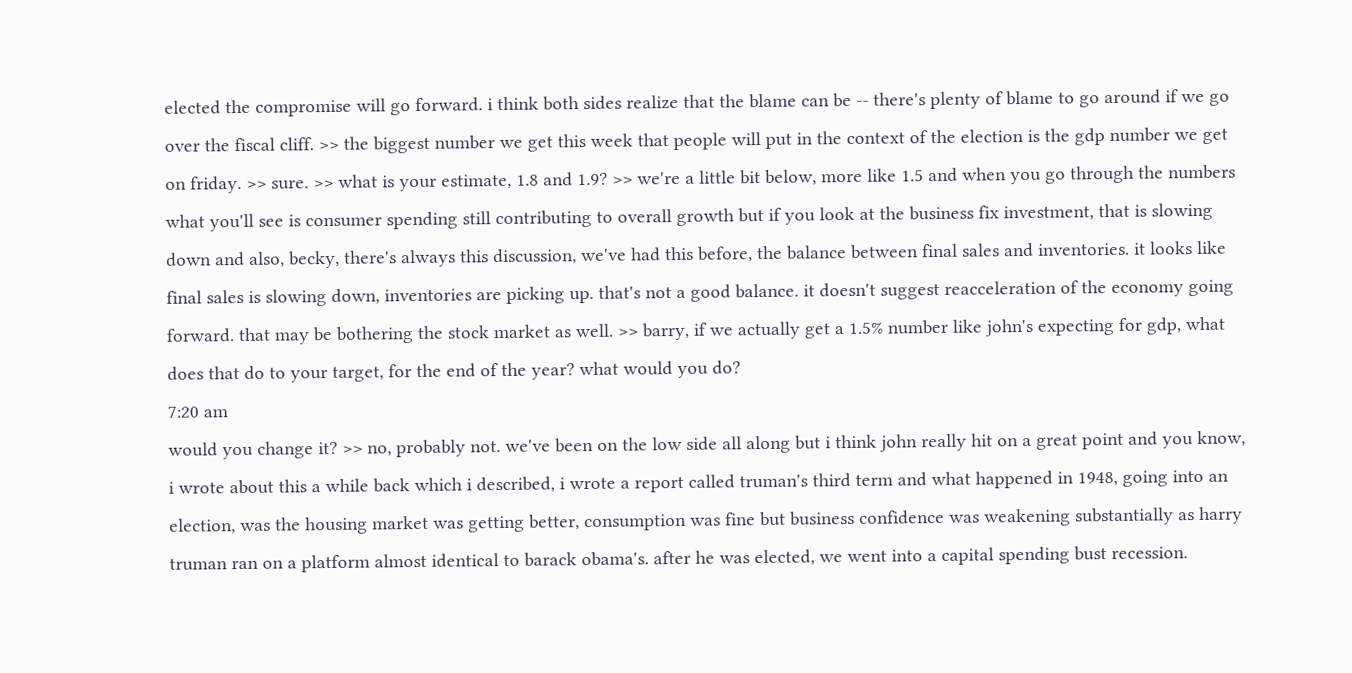elected the compromise will go forward. i think both sides realize that the blame can be -- there's plenty of blame to go around if we go over the fiscal cliff. >> the biggest number we get this week that people will put in the context of the election is the gdp number we get on friday. >> sure. >> what is your estimate, 1.8 and 1.9? >> we're a little bit below, more like 1.5 and when you go through the numbers what you'll see is consumer spending still contributing to overall growth but if you look at the business fix investment, that is slowing down and also, becky, there's always this discussion, we've had this before, the balance between final sales and inventories. it looks like final sales is slowing down, inventories are picking up. that's not a good balance. it doesn't suggest reacceleration of the economy going forward. that may be bothering the stock market as well. >> barry, if we actually get a 1.5% number like john's expecting for gdp, what does that do to your target, for the end of the year? what would you do?
7:20 am
would you change it? >> no, probably not. we've been on the low side all along but i think john really hit on a great point and you know, i wrote about this a while back which i described, i wrote a report called truman's third term and what happened in 1948, going into an election, was the housing market was getting better, consumption was fine but business confidence was weakening substantially as harry truman ran on a platform almost identical to barack obama's. after he was elected, we went into a capital spending bust recession.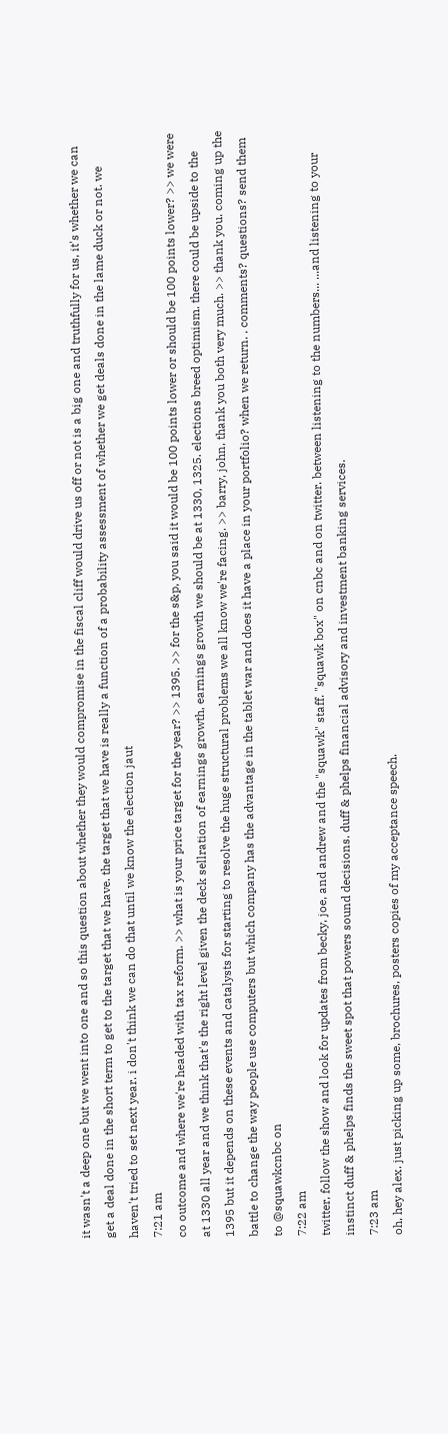it wasn't a deep one but we went into one and so this question about whether they would compromise in the fiscal cliff would drive us off or not is a big one and truthfully for us, it's whether we can get a deal done in the short term to get to the target that we have. the target that we have is really a function of a probability assessment of whether we get deals done in the lame duck or not. we haven't tried to set next year. i don't think we can do that until we know the election jaut
7:21 am
co outcome and where we're headed with tax reform. >> what is your price target for the year? >> 1395. >> for the s&p, you said it would be 100 points lower or should be 100 points lower? >> we were at 1330 all year and we think that's the right level given the deck sellration of earnings growth, earnings growth we should be at 1330, 1325. elections breed optimism. there could be upside to the 1395 but it depends on these events and catalysts for starting to resolve the huge structural problems we all know we're facing. >> barry, john, thank you both very much. >> thank you. coming up the battle to change the way people use computers but which company has the advantage in the tablet war and does it have a place in your portfolio? when we return. . comments? questions? send them to @squawkcnbc on
7:22 am
twitter, follow the show and look for updates from becky, joe, and andrew and the "squawk" staff. "squawk box" on cnbc and on twitter. between listening to the numbers... ...and listening to your instinct duff & phelps finds the sweet spot that powers sound decisions. duff & phelps financial advisory and investment banking services.
7:23 am
oh, hey alex. just picking up some, brochures, posters copies of my acceptance speech.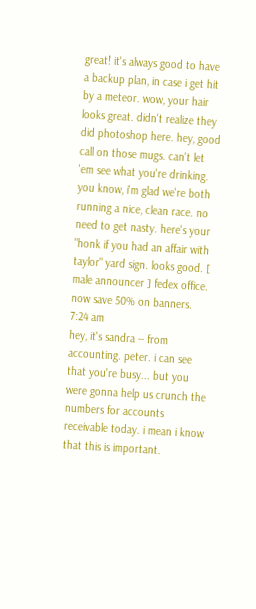great! it's always good to have a backup plan, in case i get hit by a meteor. wow, your hair looks great. didn't realize they did photoshop here. hey, good call on those mugs. can't let 'em see what you're drinking. you know, i'm glad we're both running a nice, clean race. no need to get nasty. here's your "honk if you had an affair with taylor" yard sign. looks good. [ male announcer ] fedex office. now save 50% on banners.
7:24 am
hey, it's sandra -- from accounting. peter. i can see that you're busy... but you were gonna help us crunch the numbers for accounts receivable today. i mean i know that this is important.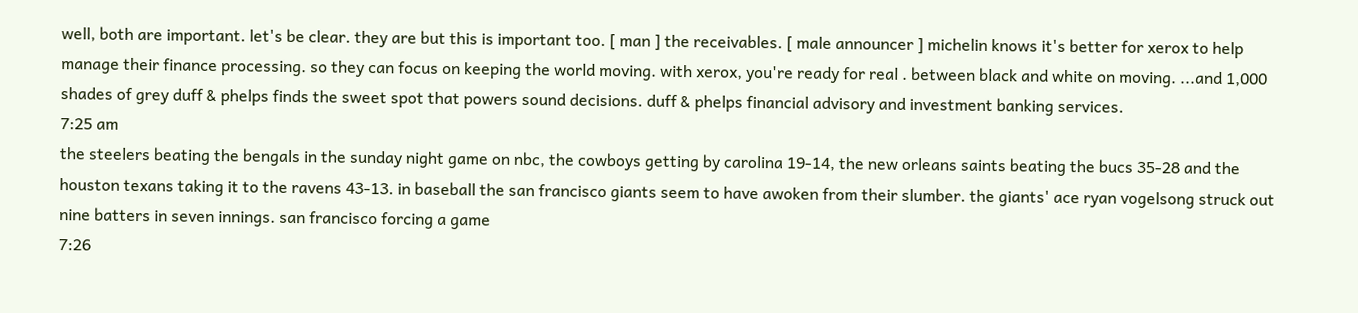well, both are important. let's be clear. they are but this is important too. [ man ] the receivables. [ male announcer ] michelin knows it's better for xerox to help manage their finance processing. so they can focus on keeping the world moving. with xerox, you're ready for real . between black and white on moving. ...and 1,000 shades of grey duff & phelps finds the sweet spot that powers sound decisions. duff & phelps financial advisory and investment banking services.
7:25 am
the steelers beating the bengals in the sunday night game on nbc, the cowboys getting by carolina 19-14, the new orleans saints beating the bucs 35-28 and the houston texans taking it to the ravens 43-13. in baseball the san francisco giants seem to have awoken from their slumber. the giants' ace ryan vogelsong struck out nine batters in seven innings. san francisco forcing a game
7:26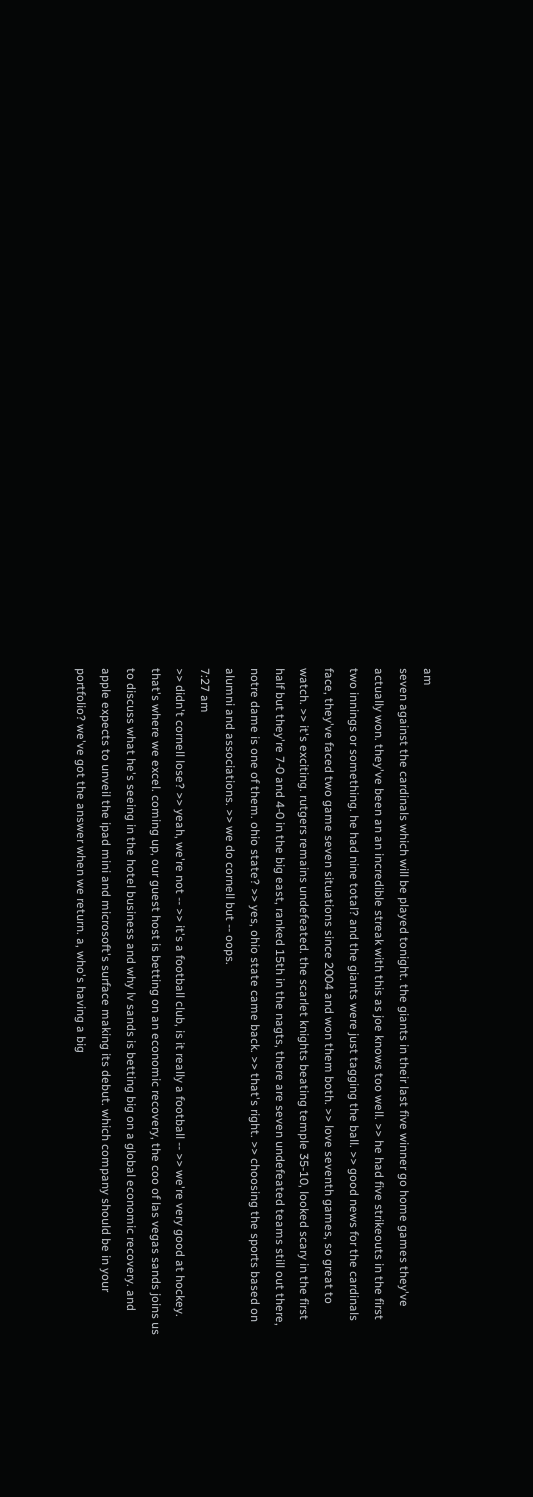am
seven against the cardinals which will be played tonight. the giants in their last five winner go home games they've actually won. they've been an an incredible streak with this as joe knows too well. >> he had five strikeouts in the first two innings or something. he had nine total? and the giants were just tagging the ball. >> good news for the cardinals face, they've faced two game seven situations since 2004 and won them both. >> love seventh games, so great to watch. >> it's exciting. rutgers remains undefeated. the scarlet knights beating temple 35-10, looked scary in the first half but they're 7-0 and 4-0 in the big east, ranked 15th in the nagts, there are seven undefeated teams still out there, notre dame is one of them. ohio state? >> yes, ohio state came back. >> that's right. >> choosing the sports based on alumni and associations. >> we do cornell but -- oops.
7:27 am
>> didn't cornell lose? >> yeah, we're not -- >> it's a football club, is it really a football -- >> we're very good at hockey. that's where we excel. coming up, our guest host is betting on an economic recovery, the coo of las vegas sands joins us to discuss what he's seeing in the hotel business and why lv sands is betting big on a global economic recovery. and apple expects to unveil the ipad mini and microsoft's surface making its debut. which company should be in your portfolio? we've got the answer when we return. a, who's having a big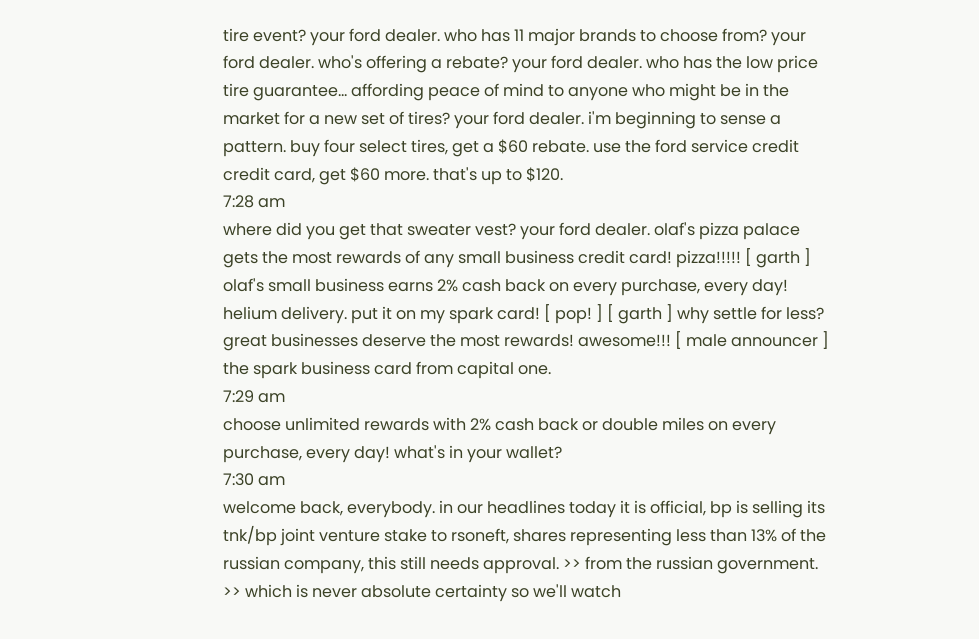tire event? your ford dealer. who has 11 major brands to choose from? your ford dealer. who's offering a rebate? your ford dealer. who has the low price tire guarantee... affording peace of mind to anyone who might be in the market for a new set of tires? your ford dealer. i'm beginning to sense a pattern. buy four select tires, get a $60 rebate. use the ford service credit credit card, get $60 more. that's up to $120.
7:28 am
where did you get that sweater vest? your ford dealer. olaf's pizza palace gets the most rewards of any small business credit card! pizza!!!!! [ garth ] olaf's small business earns 2% cash back on every purchase, every day! helium delivery. put it on my spark card! [ pop! ] [ garth ] why settle for less? great businesses deserve the most rewards! awesome!!! [ male announcer ] the spark business card from capital one.
7:29 am
choose unlimited rewards with 2% cash back or double miles on every purchase, every day! what's in your wallet?
7:30 am
welcome back, everybody. in our headlines today it is official, bp is selling its tnk/bp joint venture stake to rsoneft, shares representing less than 13% of the russian company, this still needs approval. >> from the russian government. >> which is never absolute certainty so we'll watch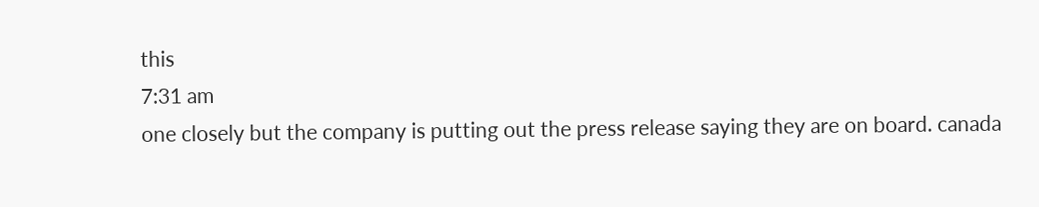this
7:31 am
one closely but the company is putting out the press release saying they are on board. canada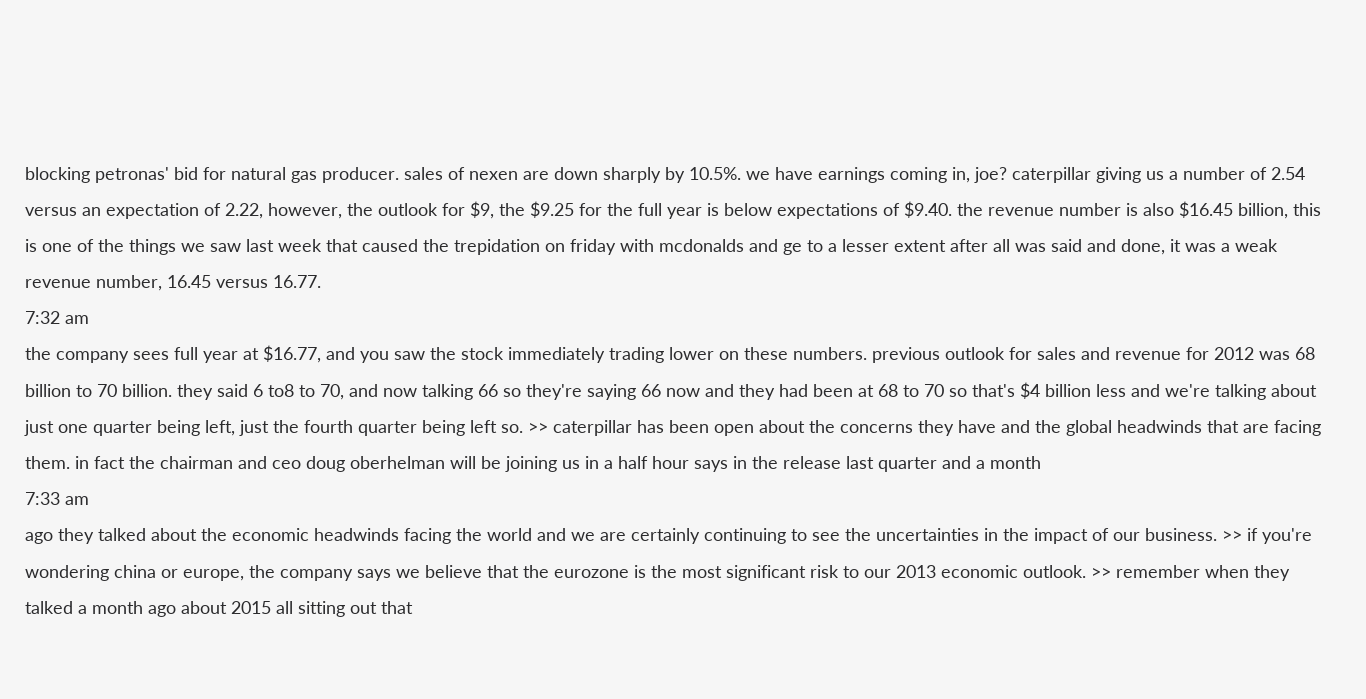blocking petronas' bid for natural gas producer. sales of nexen are down sharply by 10.5%. we have earnings coming in, joe? caterpillar giving us a number of 2.54 versus an expectation of 2.22, however, the outlook for $9, the $9.25 for the full year is below expectations of $9.40. the revenue number is also $16.45 billion, this is one of the things we saw last week that caused the trepidation on friday with mcdonalds and ge to a lesser extent after all was said and done, it was a weak revenue number, 16.45 versus 16.77.
7:32 am
the company sees full year at $16.77, and you saw the stock immediately trading lower on these numbers. previous outlook for sales and revenue for 2012 was 68 billion to 70 billion. they said 6 to8 to 70, and now talking 66 so they're saying 66 now and they had been at 68 to 70 so that's $4 billion less and we're talking about just one quarter being left, just the fourth quarter being left so. >> caterpillar has been open about the concerns they have and the global headwinds that are facing them. in fact the chairman and ceo doug oberhelman will be joining us in a half hour says in the release last quarter and a month
7:33 am
ago they talked about the economic headwinds facing the world and we are certainly continuing to see the uncertainties in the impact of our business. >> if you're wondering china or europe, the company says we believe that the eurozone is the most significant risk to our 2013 economic outlook. >> remember when they talked a month ago about 2015 all sitting out that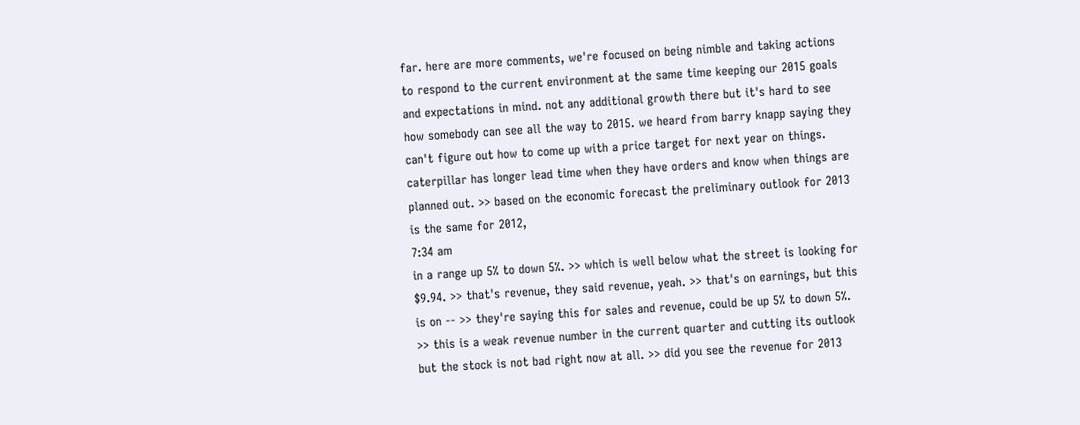far. here are more comments, we're focused on being nimble and taking actions to respond to the current environment at the same time keeping our 2015 goals and expectations in mind. not any additional growth there but it's hard to see how somebody can see all the way to 2015. we heard from barry knapp saying they can't figure out how to come up with a price target for next year on things. caterpillar has longer lead time when they have orders and know when things are planned out. >> based on the economic forecast the preliminary outlook for 2013 is the same for 2012,
7:34 am
in a range up 5% to down 5%. >> which is well below what the street is looking for $9.94. >> that's revenue, they said revenue, yeah. >> that's on earnings, but this is on -- >> they're saying this for sales and revenue, could be up 5% to down 5%. >> this is a weak revenue number in the current quarter and cutting its outlook but the stock is not bad right now at all. >> did you see the revenue for 2013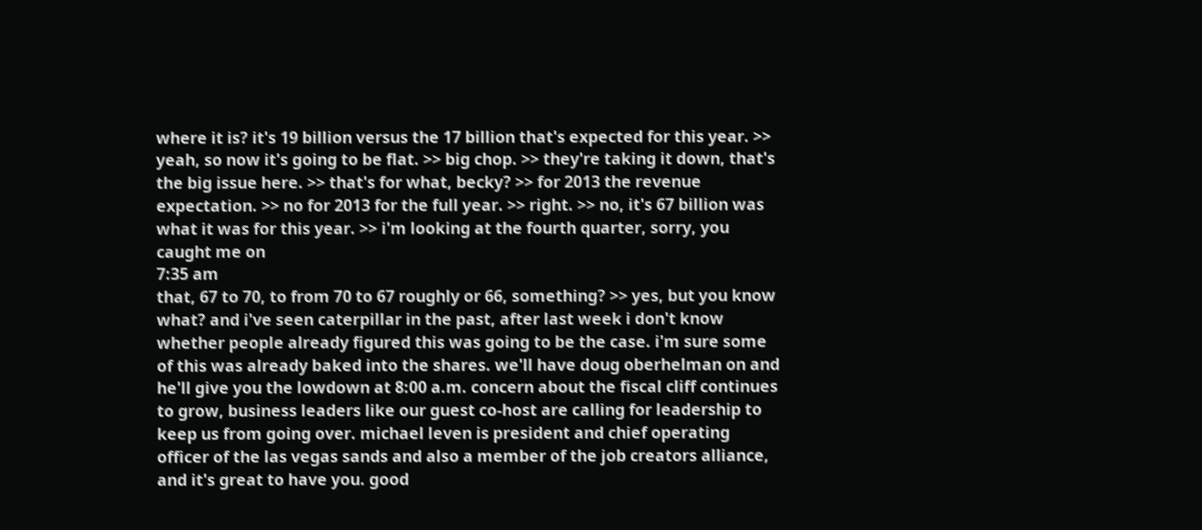where it is? it's 19 billion versus the 17 billion that's expected for this year. >> yeah, so now it's going to be flat. >> big chop. >> they're taking it down, that's the big issue here. >> that's for what, becky? >> for 2013 the revenue expectation. >> no for 2013 for the full year. >> right. >> no, it's 67 billion was what it was for this year. >> i'm looking at the fourth quarter, sorry, you caught me on
7:35 am
that, 67 to 70, to from 70 to 67 roughly or 66, something? >> yes, but you know what? and i've seen caterpillar in the past, after last week i don't know whether people already figured this was going to be the case. i'm sure some of this was already baked into the shares. we'll have doug oberhelman on and he'll give you the lowdown at 8:00 a.m. concern about the fiscal cliff continues to grow, business leaders like our guest co-host are calling for leadership to keep us from going over. michael leven is president and chief operating officer of the las vegas sands and also a member of the job creators alliance, and it's great to have you. good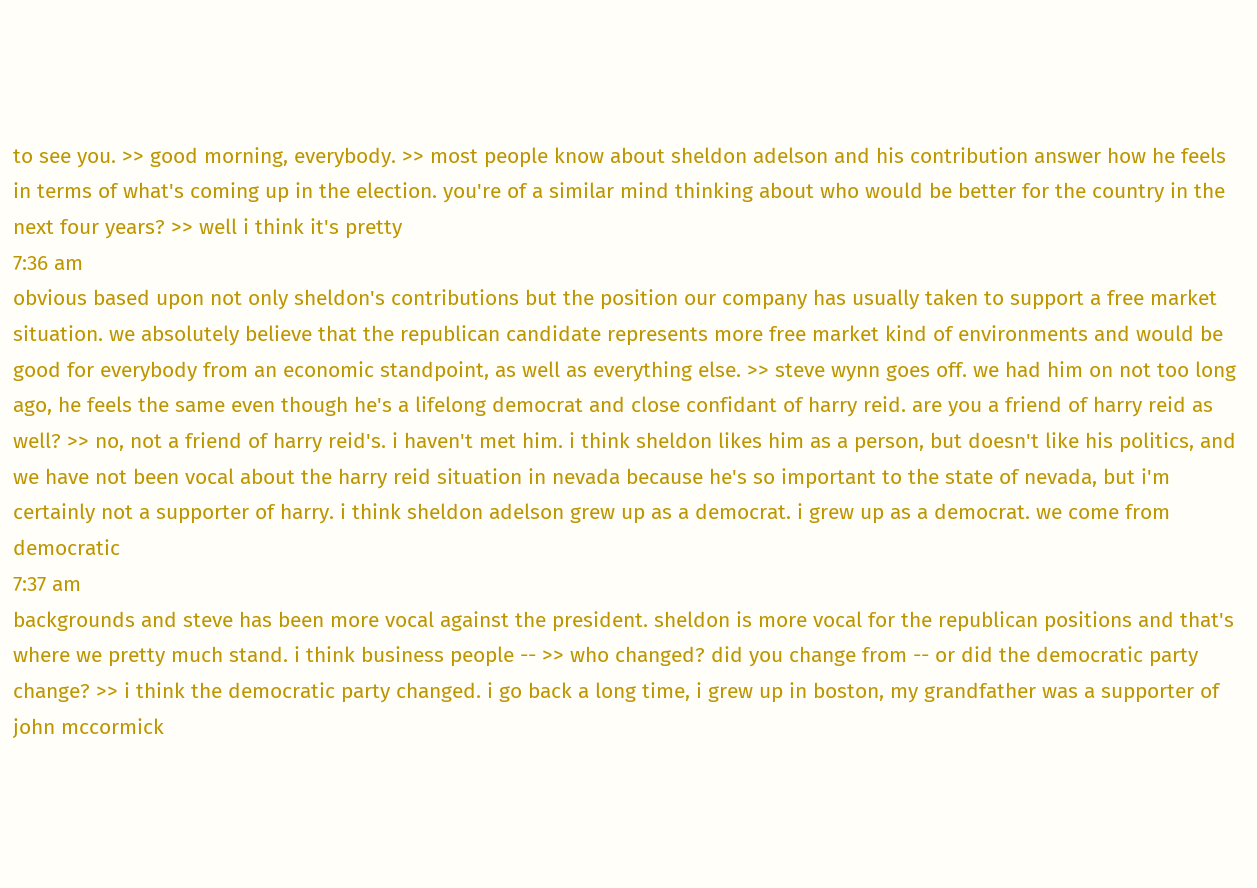to see you. >> good morning, everybody. >> most people know about sheldon adelson and his contribution answer how he feels in terms of what's coming up in the election. you're of a similar mind thinking about who would be better for the country in the next four years? >> well i think it's pretty
7:36 am
obvious based upon not only sheldon's contributions but the position our company has usually taken to support a free market situation. we absolutely believe that the republican candidate represents more free market kind of environments and would be good for everybody from an economic standpoint, as well as everything else. >> steve wynn goes off. we had him on not too long ago, he feels the same even though he's a lifelong democrat and close confidant of harry reid. are you a friend of harry reid as well? >> no, not a friend of harry reid's. i haven't met him. i think sheldon likes him as a person, but doesn't like his politics, and we have not been vocal about the harry reid situation in nevada because he's so important to the state of nevada, but i'm certainly not a supporter of harry. i think sheldon adelson grew up as a democrat. i grew up as a democrat. we come from democratic
7:37 am
backgrounds and steve has been more vocal against the president. sheldon is more vocal for the republican positions and that's where we pretty much stand. i think business people -- >> who changed? did you change from -- or did the democratic party change? >> i think the democratic party changed. i go back a long time, i grew up in boston, my grandfather was a supporter of john mccormick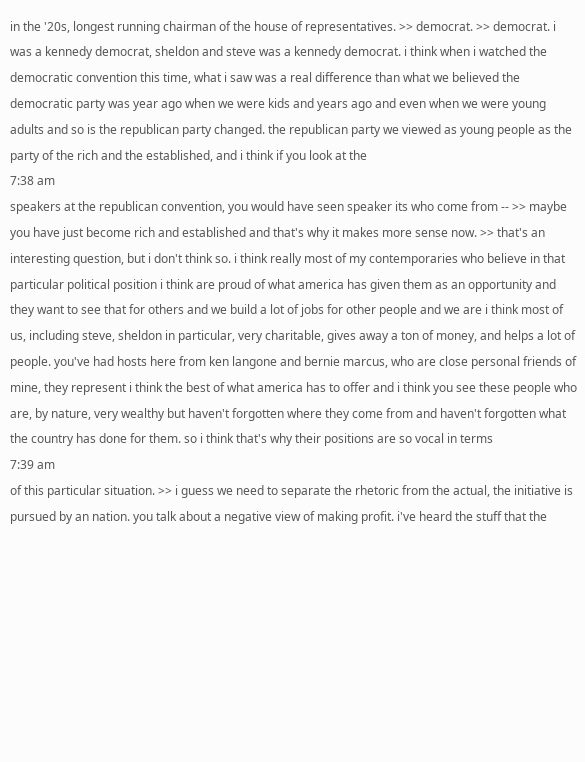in the '20s, longest running chairman of the house of representatives. >> democrat. >> democrat. i was a kennedy democrat, sheldon and steve was a kennedy democrat. i think when i watched the democratic convention this time, what i saw was a real difference than what we believed the democratic party was year ago when we were kids and years ago and even when we were young adults and so is the republican party changed. the republican party we viewed as young people as the party of the rich and the established, and i think if you look at the
7:38 am
speakers at the republican convention, you would have seen speaker its who come from -- >> maybe you have just become rich and established and that's why it makes more sense now. >> that's an interesting question, but i don't think so. i think really most of my contemporaries who believe in that particular political position i think are proud of what america has given them as an opportunity and they want to see that for others and we build a lot of jobs for other people and we are i think most of us, including steve, sheldon in particular, very charitable, gives away a ton of money, and helps a lot of people. you've had hosts here from ken langone and bernie marcus, who are close personal friends of mine, they represent i think the best of what america has to offer and i think you see these people who are, by nature, very wealthy but haven't forgotten where they come from and haven't forgotten what the country has done for them. so i think that's why their positions are so vocal in terms
7:39 am
of this particular situation. >> i guess we need to separate the rhetoric from the actual, the initiative is pursued by an nation. you talk about a negative view of making profit. i've heard the stuff that the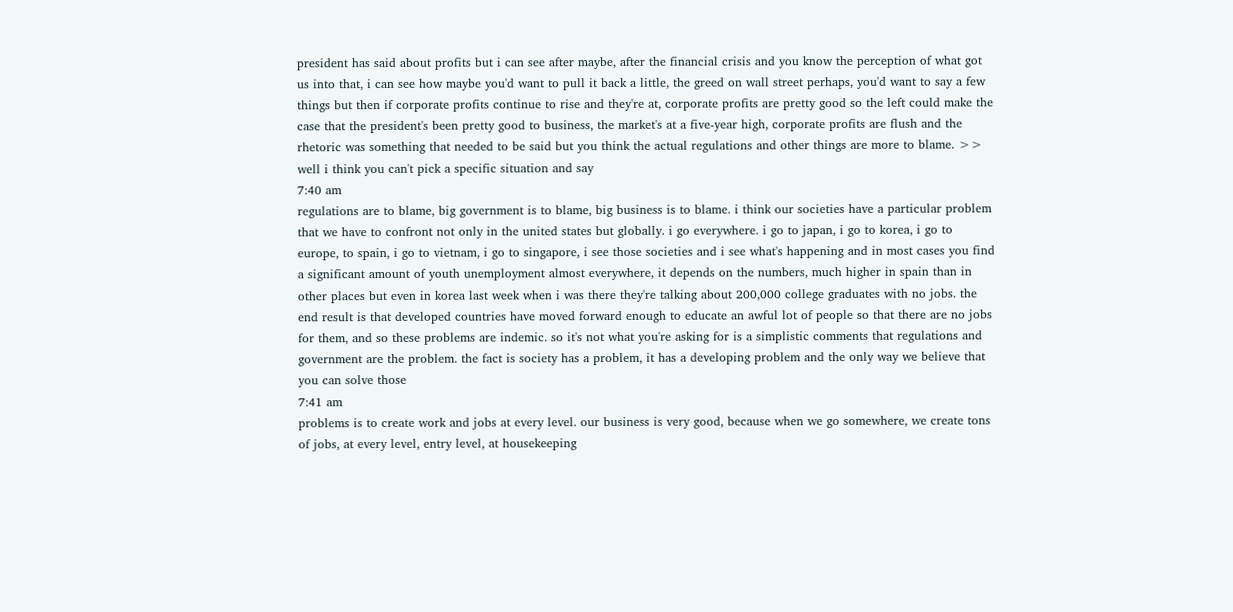president has said about profits but i can see after maybe, after the financial crisis and you know the perception of what got us into that, i can see how maybe you'd want to pull it back a little, the greed on wall street perhaps, you'd want to say a few things but then if corporate profits continue to rise and they're at, corporate profits are pretty good so the left could make the case that the president's been pretty good to business, the market's at a five-year high, corporate profits are flush and the rhetoric was something that needed to be said but you think the actual regulations and other things are more to blame. >> well i think you can't pick a specific situation and say
7:40 am
regulations are to blame, big government is to blame, big business is to blame. i think our societies have a particular problem that we have to confront not only in the united states but globally. i go everywhere. i go to japan, i go to korea, i go to europe, to spain, i go to vietnam, i go to singapore, i see those societies and i see what's happening and in most cases you find a significant amount of youth unemployment almost everywhere, it depends on the numbers, much higher in spain than in other places but even in korea last week when i was there they're talking about 200,000 college graduates with no jobs. the end result is that developed countries have moved forward enough to educate an awful lot of people so that there are no jobs for them, and so these problems are indemic. so it's not what you're asking for is a simplistic comments that regulations and government are the problem. the fact is society has a problem, it has a developing problem and the only way we believe that you can solve those
7:41 am
problems is to create work and jobs at every level. our business is very good, because when we go somewhere, we create tons of jobs, at every level, entry level, at housekeeping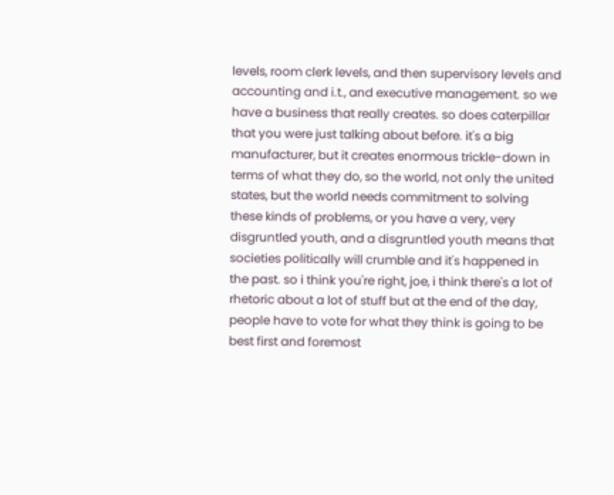levels, room clerk levels, and then supervisory levels and accounting and i.t., and executive management. so we have a business that really creates. so does caterpillar that you were just talking about before. it's a big manufacturer, but it creates enormous trickle-down in terms of what they do, so the world, not only the united states, but the world needs commitment to solving these kinds of problems, or you have a very, very disgruntled youth, and a disgruntled youth means that societies politically will crumble and it's happened in the past. so i think you're right, joe, i think there's a lot of rhetoric about a lot of stuff but at the end of the day, people have to vote for what they think is going to be best first and foremost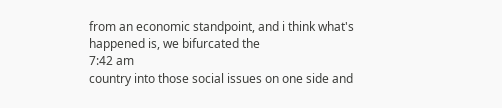from an economic standpoint, and i think what's happened is, we bifurcated the
7:42 am
country into those social issues on one side and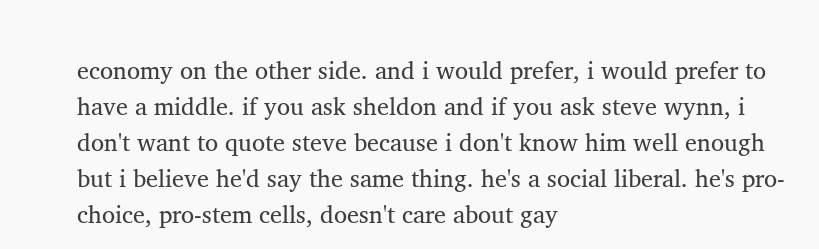economy on the other side. and i would prefer, i would prefer to have a middle. if you ask sheldon and if you ask steve wynn, i don't want to quote steve because i don't know him well enough but i believe he'd say the same thing. he's a social liberal. he's pro-choice, pro-stem cells, doesn't care about gay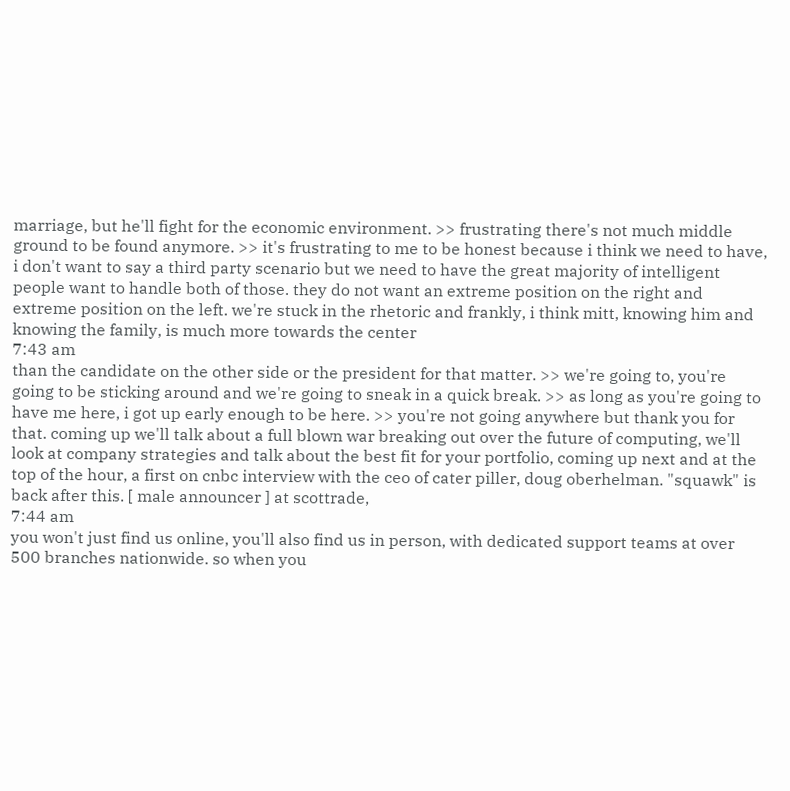marriage, but he'll fight for the economic environment. >> frustrating there's not much middle ground to be found anymore. >> it's frustrating to me to be honest because i think we need to have, i don't want to say a third party scenario but we need to have the great majority of intelligent people want to handle both of those. they do not want an extreme position on the right and extreme position on the left. we're stuck in the rhetoric and frankly, i think mitt, knowing him and knowing the family, is much more towards the center
7:43 am
than the candidate on the other side or the president for that matter. >> we're going to, you're going to be sticking around and we're going to sneak in a quick break. >> as long as you're going to have me here, i got up early enough to be here. >> you're not going anywhere but thank you for that. coming up we'll talk about a full blown war breaking out over the future of computing, we'll look at company strategies and talk about the best fit for your portfolio, coming up next and at the top of the hour, a first on cnbc interview with the ceo of cater piller, doug oberhelman. "squawk" is back after this. [ male announcer ] at scottrade,
7:44 am
you won't just find us online, you'll also find us in person, with dedicated support teams at over 500 branches nationwide. so when you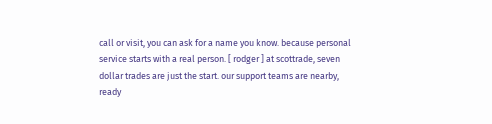call or visit, you can ask for a name you know. because personal service starts with a real person. [ rodger ] at scottrade, seven dollar trades are just the start. our support teams are nearby, ready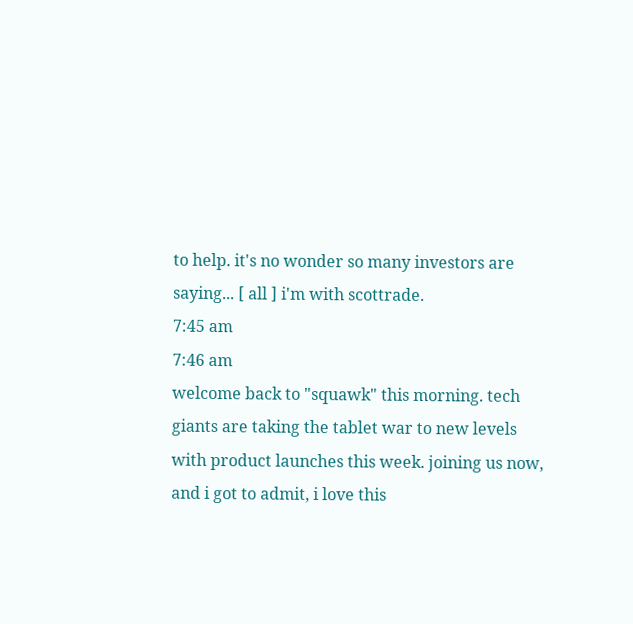to help. it's no wonder so many investors are saying... [ all ] i'm with scottrade.
7:45 am
7:46 am
welcome back to "squawk" this morning. tech giants are taking the tablet war to new levels with product launches this week. joining us now, and i got to admit, i love this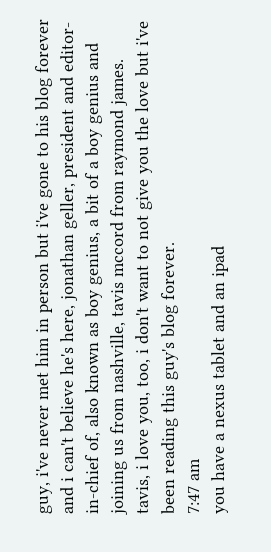guy, i've never met him in person but i've gone to his blog forever and i can't believe he's here, jonathan geller, president and editor-in-chief of, also known as boy genius, a bit of a boy genius and joining us from nashville, tavis mccord from raymond james. tavis, i love you, too, i don't want to not give you the love but i've been reading this guy's blog forever.
7:47 am
you have a nexus tablet and an ipad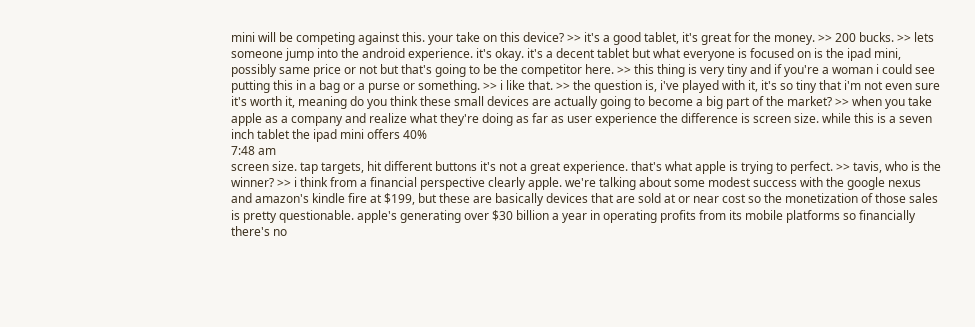mini will be competing against this. your take on this device? >> it's a good tablet, it's great for the money. >> 200 bucks. >> lets someone jump into the android experience. it's okay. it's a decent tablet but what everyone is focused on is the ipad mini, possibly same price or not but that's going to be the competitor here. >> this thing is very tiny and if you're a woman i could see putting this in a bag or a purse or something. >> i like that. >> the question is, i've played with it, it's so tiny that i'm not even sure it's worth it, meaning do you think these small devices are actually going to become a big part of the market? >> when you take apple as a company and realize what they're doing as far as user experience the difference is screen size. while this is a seven inch tablet the ipad mini offers 40%
7:48 am
screen size. tap targets, hit different buttons it's not a great experience. that's what apple is trying to perfect. >> tavis, who is the winner? >> i think from a financial perspective clearly apple. we're talking about some modest success with the google nexus and amazon's kindle fire at $199, but these are basically devices that are sold at or near cost so the monetization of those sales is pretty questionable. apple's generating over $30 billion a year in operating profits from its mobile platforms so financially there's no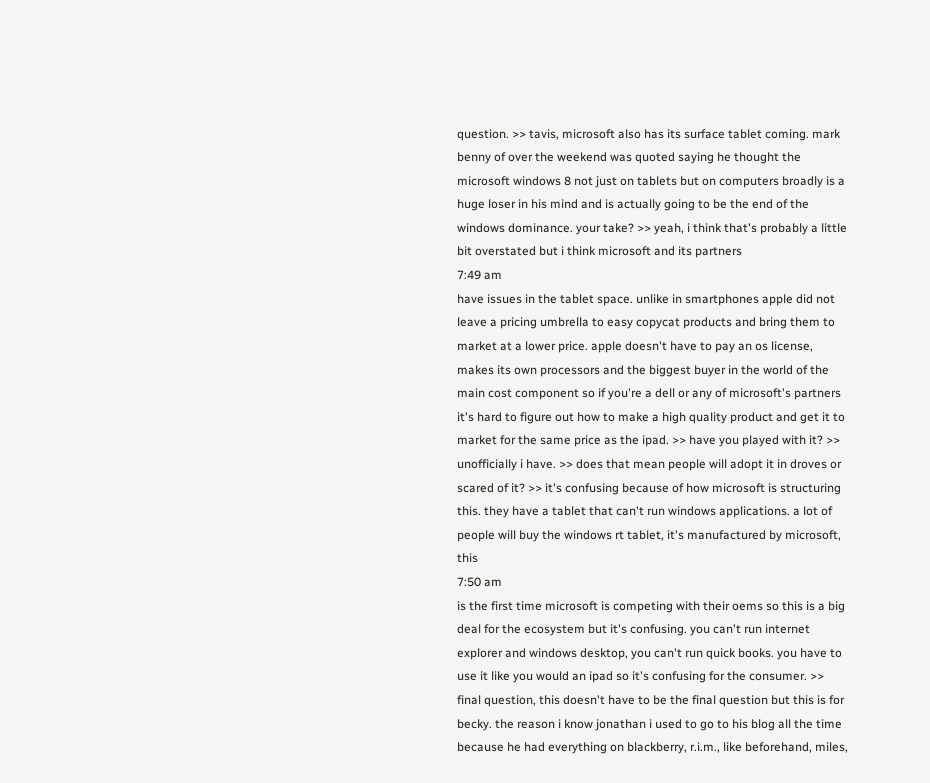question. >> tavis, microsoft also has its surface tablet coming. mark benny of over the weekend was quoted saying he thought the microsoft windows 8 not just on tablets but on computers broadly is a huge loser in his mind and is actually going to be the end of the windows dominance. your take? >> yeah, i think that's probably a little bit overstated but i think microsoft and its partners
7:49 am
have issues in the tablet space. unlike in smartphones apple did not leave a pricing umbrella to easy copycat products and bring them to market at a lower price. apple doesn't have to pay an os license, makes its own processors and the biggest buyer in the world of the main cost component so if you're a dell or any of microsoft's partners it's hard to figure out how to make a high quality product and get it to market for the same price as the ipad. >> have you played with it? >> unofficially i have. >> does that mean people will adopt it in droves or scared of it? >> it's confusing because of how microsoft is structuring this. they have a tablet that can't run windows applications. a lot of people will buy the windows rt tablet, it's manufactured by microsoft, this
7:50 am
is the first time microsoft is competing with their oems so this is a big deal for the ecosystem but it's confusing. you can't run internet explorer and windows desktop, you can't run quick books. you have to use it like you would an ipad so it's confusing for the consumer. >> final question, this doesn't have to be the final question but this is for becky. the reason i know jonathan i used to go to his blog all the time because he had everything on blackberry, r.i.m., like beforehand, miles,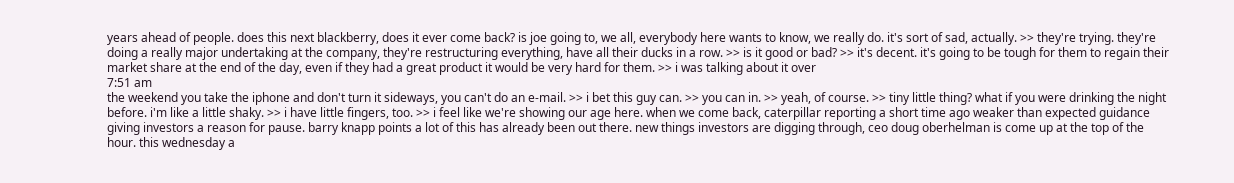years ahead of people. does this next blackberry, does it ever come back? is joe going to, we all, everybody here wants to know, we really do. it's sort of sad, actually. >> they're trying. they're doing a really major undertaking at the company, they're restructuring everything, have all their ducks in a row. >> is it good or bad? >> it's decent. it's going to be tough for them to regain their market share at the end of the day, even if they had a great product it would be very hard for them. >> i was talking about it over
7:51 am
the weekend you take the iphone and don't turn it sideways, you can't do an e-mail. >> i bet this guy can. >> you can in. >> yeah, of course. >> tiny little thing? what if you were drinking the night before. i'm like a little shaky. >> i have little fingers, too. >> i feel like we're showing our age here. when we come back, caterpillar reporting a short time ago weaker than expected guidance giving investors a reason for pause. barry knapp points a lot of this has already been out there. new things investors are digging through, ceo doug oberhelman is come up at the top of the hour. this wednesday a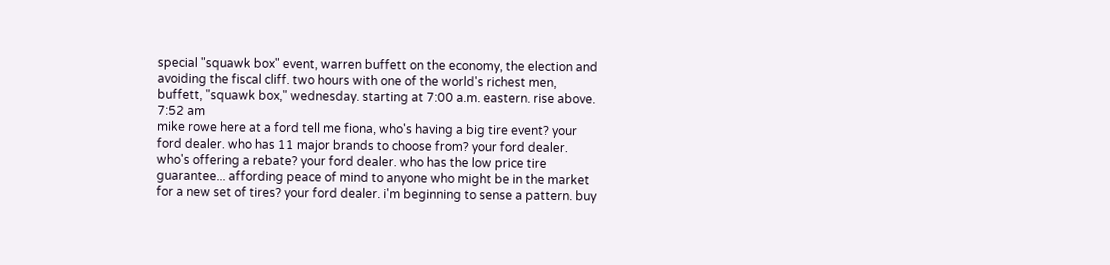special "squawk box" event, warren buffett on the economy, the election and avoiding the fiscal cliff. two hours with one of the world's richest men, buffett, "squawk box," wednesday. starting at 7:00 a.m. eastern. rise above.
7:52 am
mike rowe here at a ford tell me fiona, who's having a big tire event? your ford dealer. who has 11 major brands to choose from? your ford dealer. who's offering a rebate? your ford dealer. who has the low price tire guarantee... affording peace of mind to anyone who might be in the market for a new set of tires? your ford dealer. i'm beginning to sense a pattern. buy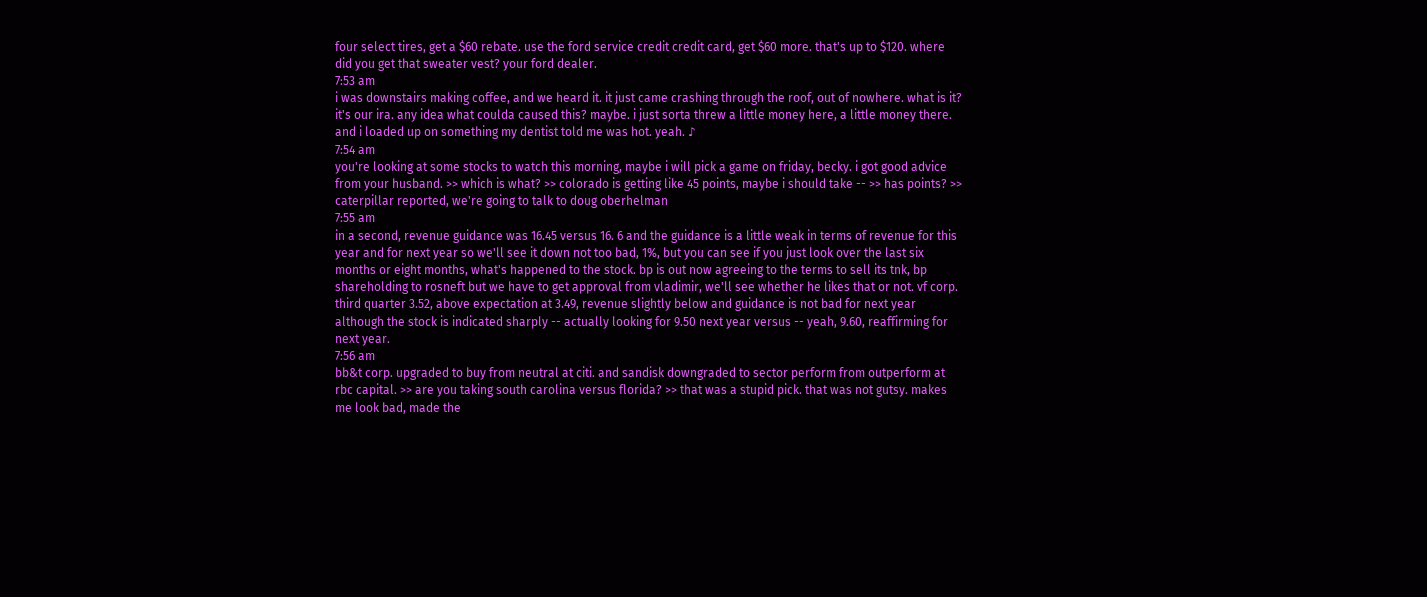four select tires, get a $60 rebate. use the ford service credit credit card, get $60 more. that's up to $120. where did you get that sweater vest? your ford dealer.
7:53 am
i was downstairs making coffee, and we heard it. it just came crashing through the roof, out of nowhere. what is it? it's our ira. any idea what coulda caused this? maybe. i just sorta threw a little money here, a little money there. and i loaded up on something my dentist told me was hot. yeah. ♪
7:54 am
you're looking at some stocks to watch this morning, maybe i will pick a game on friday, becky. i got good advice from your husband. >> which is what? >> colorado is getting like 45 points, maybe i should take -- >> has points? >> caterpillar reported, we're going to talk to doug oberhelman
7:55 am
in a second, revenue guidance was 16.45 versus 16. 6 and the guidance is a little weak in terms of revenue for this year and for next year so we'll see it down not too bad, 1%, but you can see if you just look over the last six months or eight months, what's happened to the stock. bp is out now agreeing to the terms to sell its tnk, bp shareholding to rosneft but we have to get approval from vladimir, we'll see whether he likes that or not. vf corp. third quarter 3.52, above expectation at 3.49, revenue slightly below and guidance is not bad for next year although the stock is indicated sharply -- actually looking for 9.50 next year versus -- yeah, 9.60, reaffirming for next year.
7:56 am
bb&t corp. upgraded to buy from neutral at citi. and sandisk downgraded to sector perform from outperform at rbc capital. >> are you taking south carolina versus florida? >> that was a stupid pick. that was not gutsy. makes me look bad, made the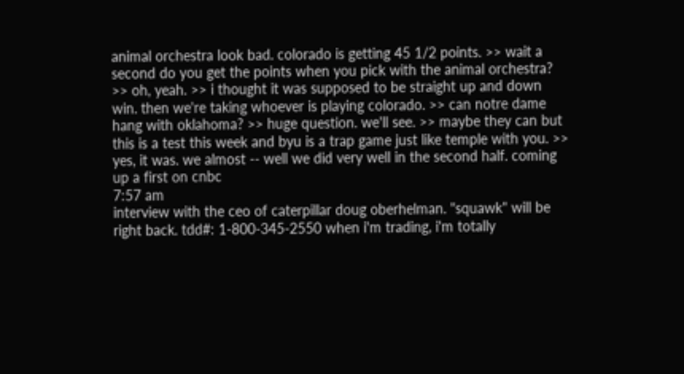animal orchestra look bad. colorado is getting 45 1/2 points. >> wait a second do you get the points when you pick with the animal orchestra? >> oh, yeah. >> i thought it was supposed to be straight up and down win. then we're taking whoever is playing colorado. >> can notre dame hang with oklahoma? >> huge question. we'll see. >> maybe they can but this is a test this week and byu is a trap game just like temple with you. >> yes, it was. we almost -- well we did very well in the second half. coming up a first on cnbc
7:57 am
interview with the ceo of caterpillar doug oberhelman. "squawk" will be right back. tdd#: 1-800-345-2550 when i'm trading, i'm totally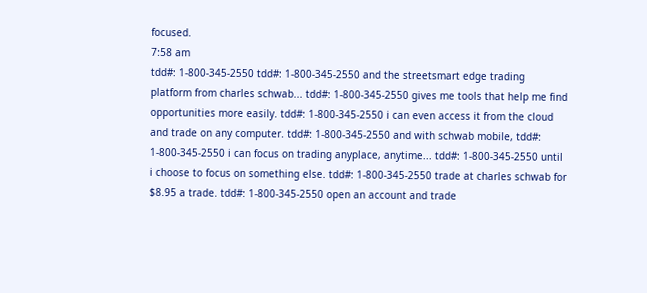focused.
7:58 am
tdd#: 1-800-345-2550 tdd#: 1-800-345-2550 and the streetsmart edge trading platform from charles schwab... tdd#: 1-800-345-2550 gives me tools that help me find opportunities more easily. tdd#: 1-800-345-2550 i can even access it from the cloud and trade on any computer. tdd#: 1-800-345-2550 and with schwab mobile, tdd#: 1-800-345-2550 i can focus on trading anyplace, anytime... tdd#: 1-800-345-2550 until i choose to focus on something else. tdd#: 1-800-345-2550 trade at charles schwab for $8.95 a trade. tdd#: 1-800-345-2550 open an account and trade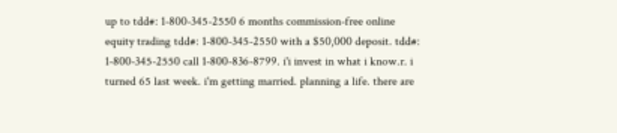up to tdd#: 1-800-345-2550 6 months commission-free online equity trading tdd#: 1-800-345-2550 with a $50,000 deposit. tdd#: 1-800-345-2550 call 1-800-836-8799. i'i invest in what i know.r. i turned 65 last week. i'm getting married. planning a life. there are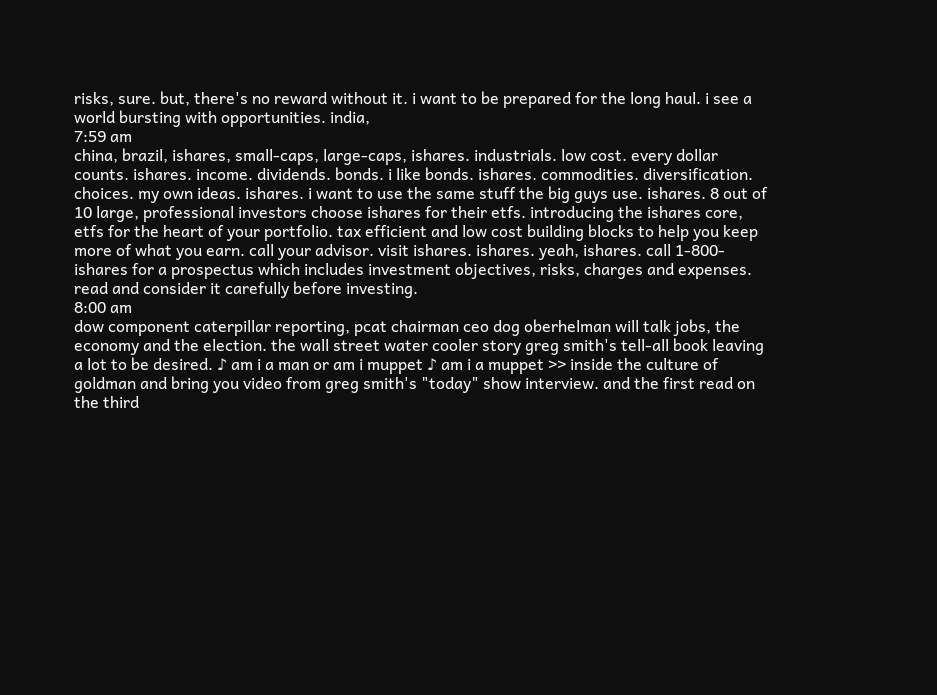risks, sure. but, there's no reward without it. i want to be prepared for the long haul. i see a world bursting with opportunities. india,
7:59 am
china, brazil, ishares, small-caps, large-caps, ishares. industrials. low cost. every dollar counts. ishares. income. dividends. bonds. i like bonds. ishares. commodities. diversification. choices. my own ideas. ishares. i want to use the same stuff the big guys use. ishares. 8 out of 10 large, professional investors choose ishares for their etfs. introducing the ishares core, etfs for the heart of your portfolio. tax efficient and low cost building blocks to help you keep more of what you earn. call your advisor. visit ishares. ishares. yeah, ishares. call 1-800-ishares for a prospectus which includes investment objectives, risks, charges and expenses. read and consider it carefully before investing.
8:00 am
dow component caterpillar reporting, pcat chairman ceo dog oberhelman will talk jobs, the economy and the election. the wall street water cooler story greg smith's tell-all book leaving a lot to be desired. ♪ am i a man or am i muppet ♪ am i a muppet >> inside the culture of goldman and bring you video from greg smith's "today" show interview. and the first read on the third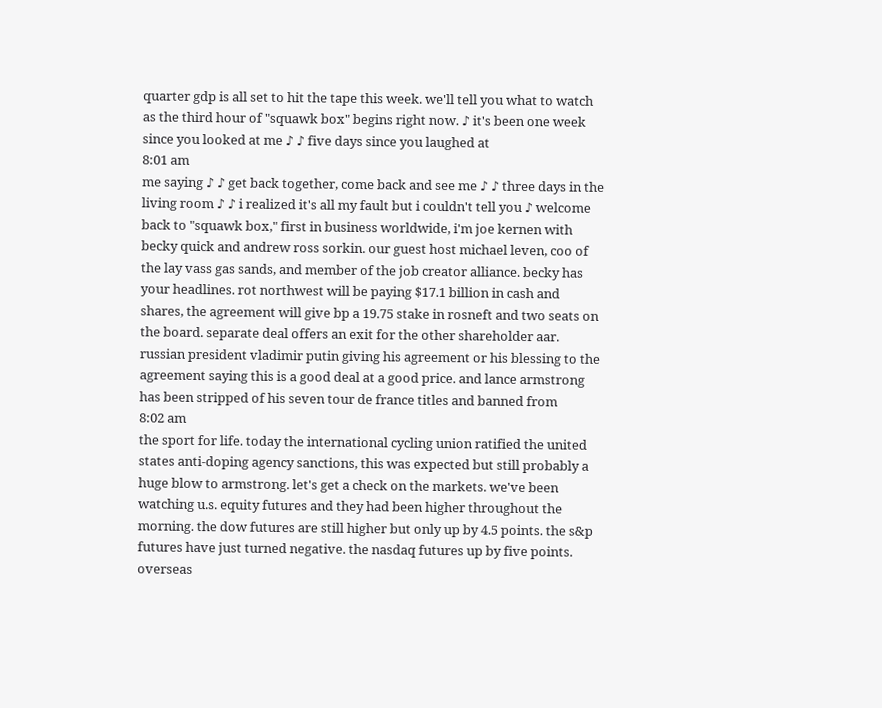quarter gdp is all set to hit the tape this week. we'll tell you what to watch as the third hour of "squawk box" begins right now. ♪ it's been one week since you looked at me ♪ ♪ five days since you laughed at
8:01 am
me saying ♪ ♪ get back together, come back and see me ♪ ♪ three days in the living room ♪ ♪ i realized it's all my fault but i couldn't tell you ♪ welcome back to "squawk box," first in business worldwide, i'm joe kernen with becky quick and andrew ross sorkin. our guest host michael leven, coo of the lay vass gas sands, and member of the job creator alliance. becky has your headlines. rot northwest will be paying $17.1 billion in cash and shares, the agreement will give bp a 19.75 stake in rosneft and two seats on the board. separate deal offers an exit for the other shareholder aar. russian president vladimir putin giving his agreement or his blessing to the agreement saying this is a good deal at a good price. and lance armstrong has been stripped of his seven tour de france titles and banned from
8:02 am
the sport for life. today the international cycling union ratified the united states anti-doping agency sanctions, this was expected but still probably a huge blow to armstrong. let's get a check on the markets. we've been watching u.s. equity futures and they had been higher throughout the morning. the dow futures are still higher but only up by 4.5 points. the s&p futures have just turned negative. the nasdaq futures up by five points. overseas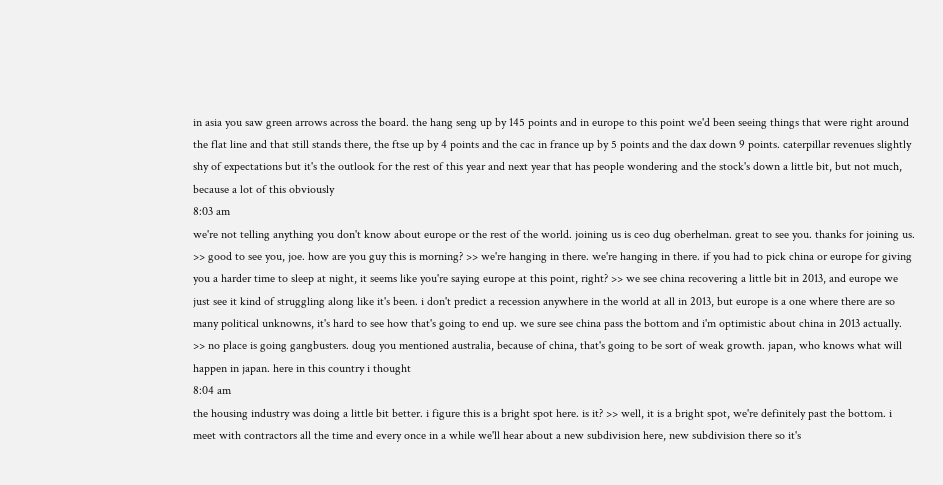in asia you saw green arrows across the board. the hang seng up by 145 points and in europe to this point we'd been seeing things that were right around the flat line and that still stands there, the ftse up by 4 points and the cac in france up by 5 points and the dax down 9 points. caterpillar revenues slightly shy of expectations but it's the outlook for the rest of this year and next year that has people wondering and the stock's down a little bit, but not much, because a lot of this obviously
8:03 am
we're not telling anything you don't know about europe or the rest of the world. joining us is ceo dug oberhelman. great to see you. thanks for joining us. >> good to see you, joe. how are you guy this is morning? >> we're hanging in there. we're hanging in there. if you had to pick china or europe for giving you a harder time to sleep at night, it seems like you're saying europe at this point, right? >> we see china recovering a little bit in 2013, and europe we just see it kind of struggling along like it's been. i don't predict a recession anywhere in the world at all in 2013, but europe is a one where there are so many political unknowns, it's hard to see how that's going to end up. we sure see china pass the bottom and i'm optimistic about china in 2013 actually. >> no place is going gangbusters. doug you mentioned australia, because of china, that's going to be sort of weak growth. japan, who knows what will happen in japan. here in this country i thought
8:04 am
the housing industry was doing a little bit better. i figure this is a bright spot here. is it? >> well, it is a bright spot, we're definitely past the bottom. i meet with contractors all the time and every once in a while we'll hear about a new subdivision here, new subdivision there so it's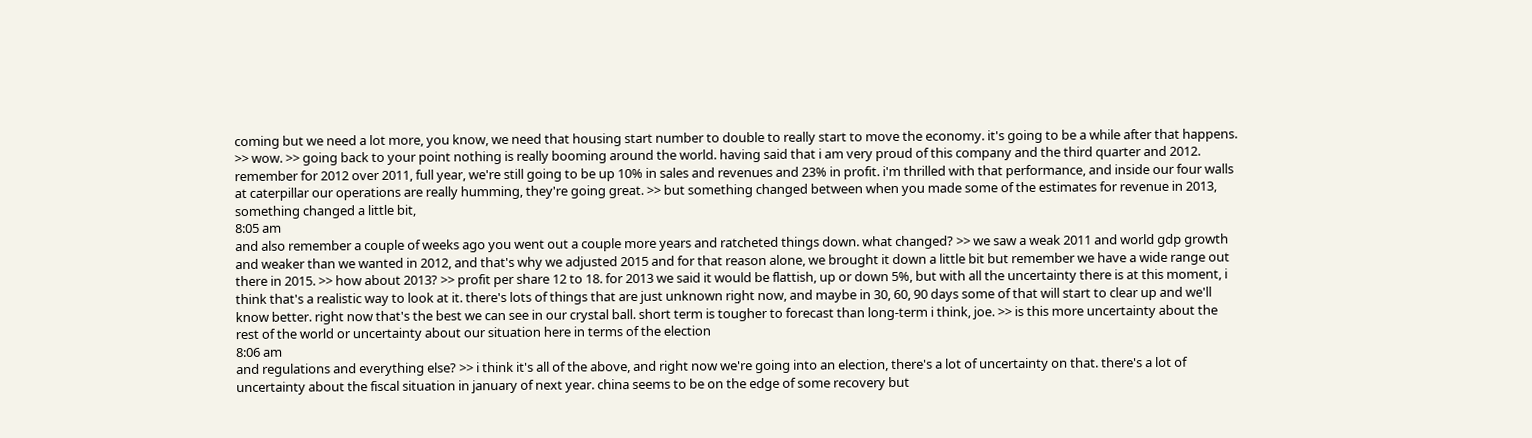coming but we need a lot more, you know, we need that housing start number to double to really start to move the economy. it's going to be a while after that happens. >> wow. >> going back to your point nothing is really booming around the world. having said that i am very proud of this company and the third quarter and 2012. remember for 2012 over 2011, full year, we're still going to be up 10% in sales and revenues and 23% in profit. i'm thrilled with that performance, and inside our four walls at caterpillar our operations are really humming, they're going great. >> but something changed between when you made some of the estimates for revenue in 2013, something changed a little bit,
8:05 am
and also remember a couple of weeks ago you went out a couple more years and ratcheted things down. what changed? >> we saw a weak 2011 and world gdp growth and weaker than we wanted in 2012, and that's why we adjusted 2015 and for that reason alone, we brought it down a little bit but remember we have a wide range out there in 2015. >> how about 2013? >> profit per share 12 to 18. for 2013 we said it would be flattish, up or down 5%, but with all the uncertainty there is at this moment, i think that's a realistic way to look at it. there's lots of things that are just unknown right now, and maybe in 30, 60, 90 days some of that will start to clear up and we'll know better. right now that's the best we can see in our crystal ball. short term is tougher to forecast than long-term i think, joe. >> is this more uncertainty about the rest of the world or uncertainty about our situation here in terms of the election
8:06 am
and regulations and everything else? >> i think it's all of the above, and right now we're going into an election, there's a lot of uncertainty on that. there's a lot of uncertainty about the fiscal situation in january of next year. china seems to be on the edge of some recovery but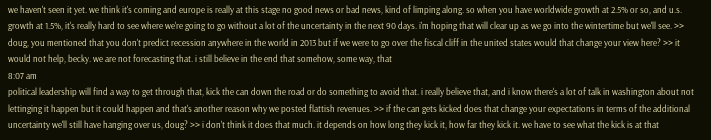we haven't seen it yet. we think it's coming and europe is really at this stage no good news or bad news, kind of limping along. so when you have worldwide growth at 2.5% or so, and u.s. growth at 1.5%, it's really hard to see where we're going to go without a lot of the uncertainty in the next 90 days. i'm hoping that will clear up as we go into the wintertime but we'll see. >> doug, you mentioned that you don't predict recession anywhere in the world in 2013 but if we were to go over the fiscal cliff in the united states would that change your view here? >> it would not help, becky. we are not forecasting that. i still believe in the end that somehow, some way, that
8:07 am
political leadership will find a way to get through that, kick the can down the road or do something to avoid that. i really believe that, and i know there's a lot of talk in washington about not lettinging it happen but it could happen and that's another reason why we posted flattish revenues. >> if the can gets kicked does that change your expectations in terms of the additional uncertainty we'll still have hanging over us, doug? >> i don't think it does that much. it depends on how long they kick it, how far they kick it. we have to see what the kick is at that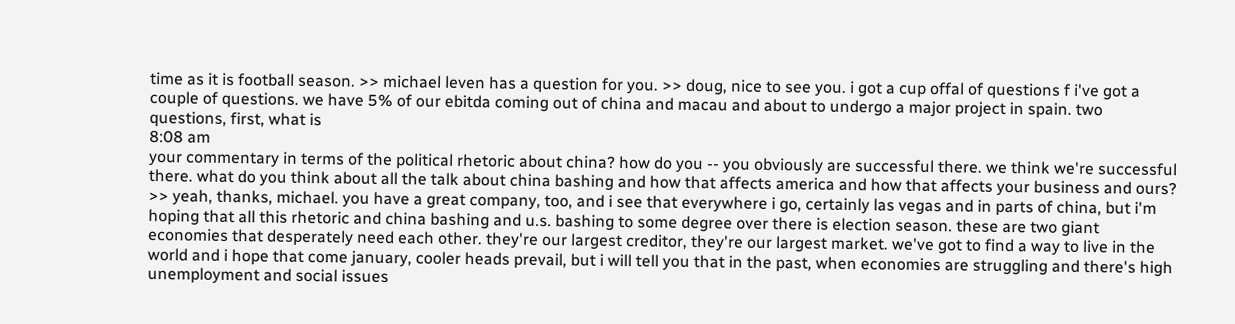time as it is football season. >> michael leven has a question for you. >> doug, nice to see you. i got a cup offal of questions f i've got a couple of questions. we have 5% of our ebitda coming out of china and macau and about to undergo a major project in spain. two questions, first, what is
8:08 am
your commentary in terms of the political rhetoric about china? how do you -- you obviously are successful there. we think we're successful there. what do you think about all the talk about china bashing and how that affects america and how that affects your business and ours? >> yeah, thanks, michael. you have a great company, too, and i see that everywhere i go, certainly las vegas and in parts of china, but i'm hoping that all this rhetoric and china bashing and u.s. bashing to some degree over there is election season. these are two giant economies that desperately need each other. they're our largest creditor, they're our largest market. we've got to find a way to live in the world and i hope that come january, cooler heads prevail, but i will tell you that in the past, when economies are struggling and there's high unemployment and social issues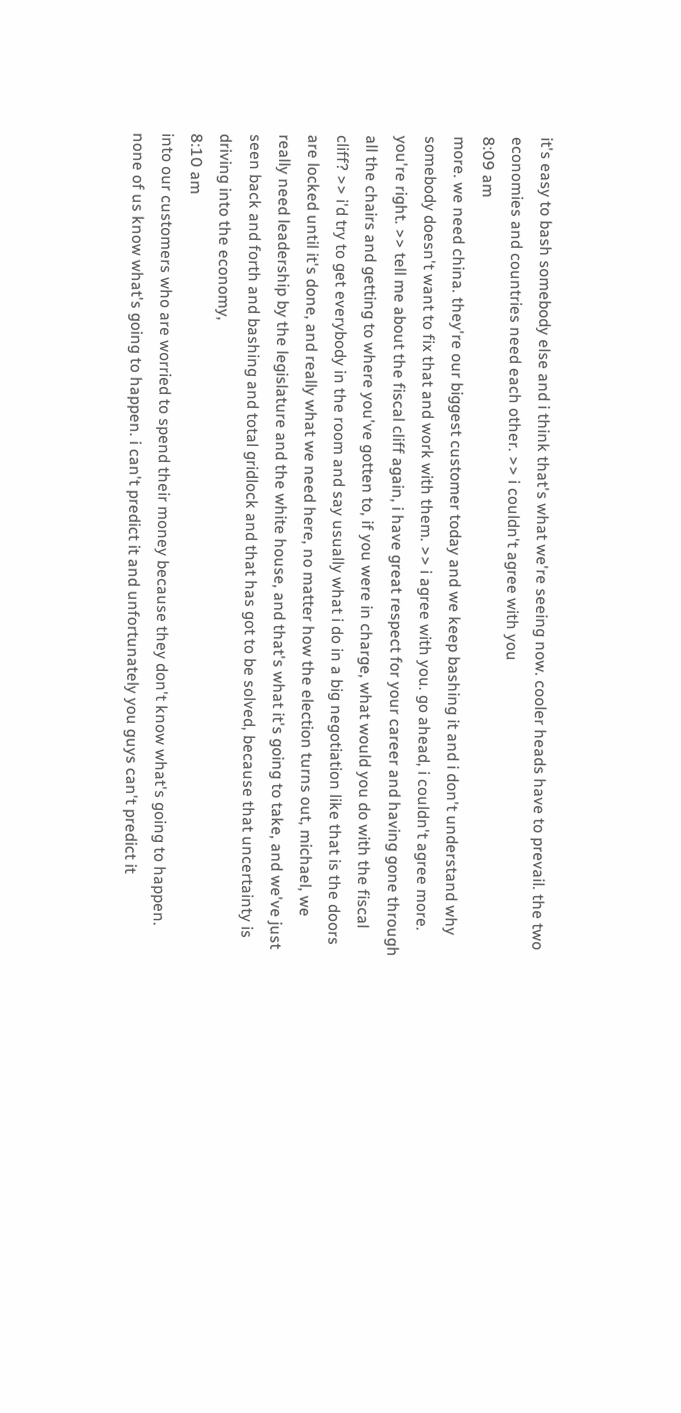it's easy to bash somebody else and i think that's what we're seeing now. cooler heads have to prevail. the two economies and countries need each other. >> i couldn't agree with you
8:09 am
more. we need china. they're our biggest customer today and we keep bashing it and i don't understand why somebody doesn't want to fix that and work with them. >> i agree with you. go ahead, i couldn't agree more. you're right. >> tell me about the fiscal cliff again, i have great respect for your career and having gone through all the chairs and getting to where you've gotten to, if you were in charge, what would you do with the fiscal cliff? >> i'd try to get everybody in the room and say usually what i do in a big negotiation like that is the doors are locked until it's done, and really what we need here, no matter how the election turns out, michael, we really need leadership by the legislature and the white house, and that's what it's going to take, and we've just seen back and forth and bashing and total gridlock and that has got to be solved, because that uncertainty is driving into the economy,
8:10 am
into our customers who are worried to spend their money because they don't know what's going to happen. none of us know what's going to happen. i can't predict it and unfortunately you guys can't predict it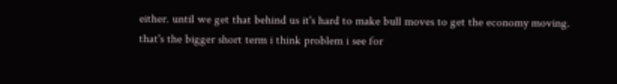either. until we get that behind us it's hard to make bull moves to get the economy moving. that's the bigger short term i think problem i see for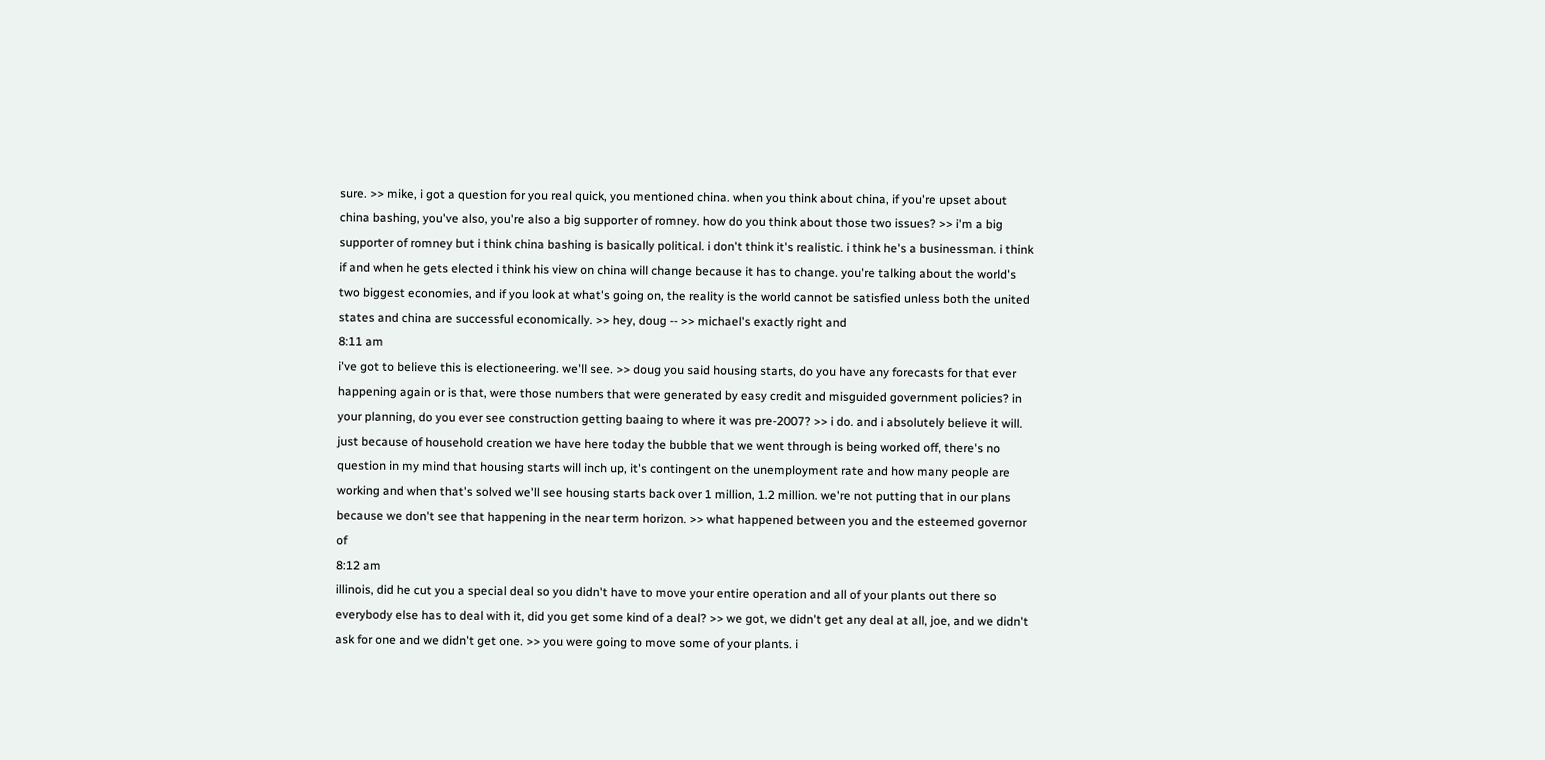sure. >> mike, i got a question for you real quick, you mentioned china. when you think about china, if you're upset about china bashing, you've also, you're also a big supporter of romney. how do you think about those two issues? >> i'm a big supporter of romney but i think china bashing is basically political. i don't think it's realistic. i think he's a businessman. i think if and when he gets elected i think his view on china will change because it has to change. you're talking about the world's two biggest economies, and if you look at what's going on, the reality is the world cannot be satisfied unless both the united states and china are successful economically. >> hey, doug -- >> michael's exactly right and
8:11 am
i've got to believe this is electioneering. we'll see. >> doug you said housing starts, do you have any forecasts for that ever happening again or is that, were those numbers that were generated by easy credit and misguided government policies? in your planning, do you ever see construction getting baaing to where it was pre-2007? >> i do. and i absolutely believe it will. just because of household creation we have here today the bubble that we went through is being worked off, there's no question in my mind that housing starts will inch up, it's contingent on the unemployment rate and how many people are working and when that's solved we'll see housing starts back over 1 million, 1.2 million. we're not putting that in our plans because we don't see that happening in the near term horizon. >> what happened between you and the esteemed governor of
8:12 am
illinois, did he cut you a special deal so you didn't have to move your entire operation and all of your plants out there so everybody else has to deal with it, did you get some kind of a deal? >> we got, we didn't get any deal at all, joe, and we didn't ask for one and we didn't get one. >> you were going to move some of your plants. i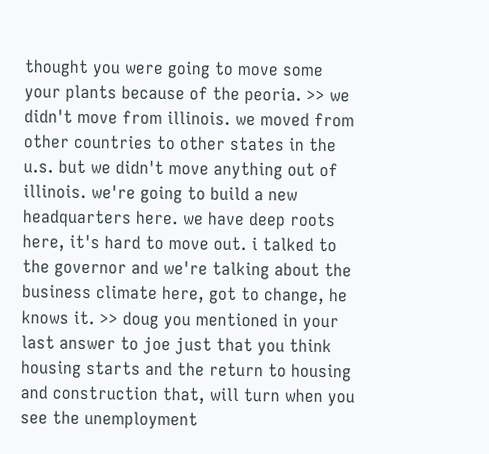thought you were going to move some your plants because of the peoria. >> we didn't move from illinois. we moved from other countries to other states in the u.s. but we didn't move anything out of illinois. we're going to build a new headquarters here. we have deep roots here, it's hard to move out. i talked to the governor and we're talking about the business climate here, got to change, he knows it. >> doug you mentioned in your last answer to joe just that you think housing starts and the return to housing and construction that, will turn when you see the unemployment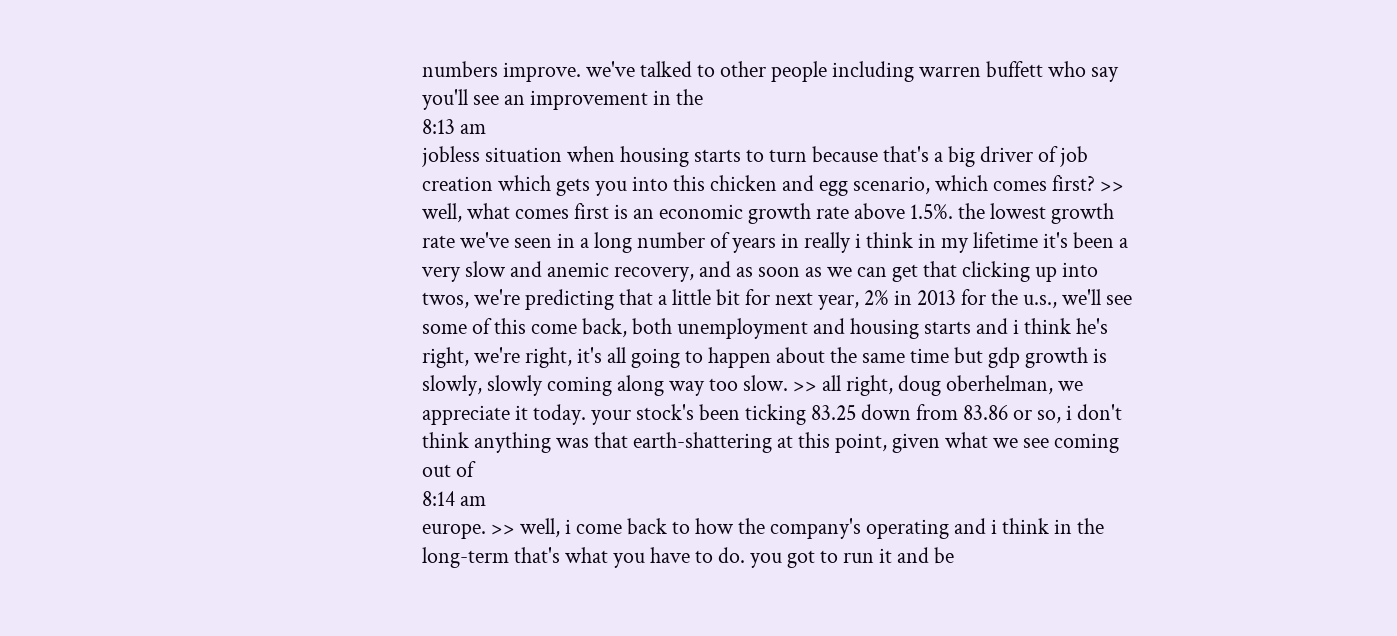numbers improve. we've talked to other people including warren buffett who say you'll see an improvement in the
8:13 am
jobless situation when housing starts to turn because that's a big driver of job creation which gets you into this chicken and egg scenario, which comes first? >> well, what comes first is an economic growth rate above 1.5%. the lowest growth rate we've seen in a long number of years in really i think in my lifetime it's been a very slow and anemic recovery, and as soon as we can get that clicking up into twos, we're predicting that a little bit for next year, 2% in 2013 for the u.s., we'll see some of this come back, both unemployment and housing starts and i think he's right, we're right, it's all going to happen about the same time but gdp growth is slowly, slowly coming along way too slow. >> all right, doug oberhelman, we appreciate it today. your stock's been ticking 83.25 down from 83.86 or so, i don't think anything was that earth-shattering at this point, given what we see coming out of
8:14 am
europe. >> well, i come back to how the company's operating and i think in the long-term that's what you have to do. you got to run it and be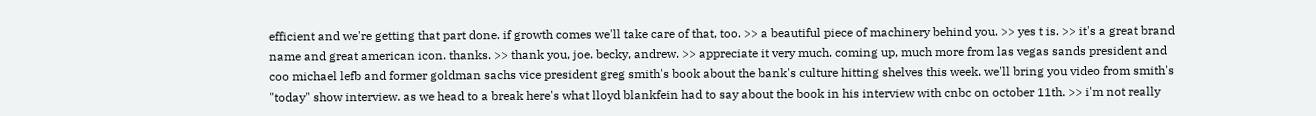efficient and we're getting that part done. if growth comes we'll take care of that, too. >> a beautiful piece of machinery behind you. >> yes t is. >> it's a great brand name and great american icon. thanks. >> thank you, joe. becky, andrew. >> appreciate it very much. coming up, much more from las vegas sands president and coo michael lefb and former goldman sachs vice president greg smith's book about the bank's culture hitting shelves this week. we'll bring you video from smith's "today" show interview. as we head to a break here's what lloyd blankfein had to say about the book in his interview with cnbc on october 11th. >> i'm not really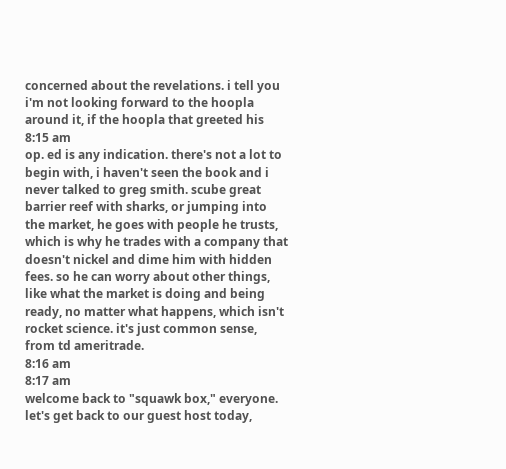concerned about the revelations. i tell you i'm not looking forward to the hoopla around it, if the hoopla that greeted his
8:15 am
op. ed is any indication. there's not a lot to begin with, i haven't seen the book and i never talked to greg smith. scube great barrier reef with sharks, or jumping into the market, he goes with people he trusts, which is why he trades with a company that doesn't nickel and dime him with hidden fees. so he can worry about other things, like what the market is doing and being ready, no matter what happens, which isn't rocket science. it's just common sense, from td ameritrade.
8:16 am
8:17 am
welcome back to "squawk box," everyone. let's get back to our guest host today,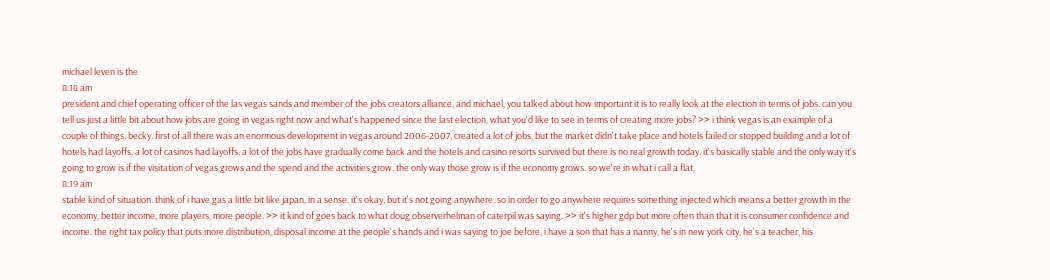michael leven is the
8:18 am
president and chief operating officer of the las vegas sands and member of the jobs creators alliance, and michael, you talked about how important it is to really look at the election in terms of jobs. can you tell us just a little bit about how jobs are going in vegas right now and what's happened since the last election, what you'd like to see in terms of creating more jobs? >> i think vegas is an example of a couple of things, becky. first of all there was an enormous development in vegas around 2006-2007, created a lot of jobs, but the market didn't take place and hotels failed or stopped building and a lot of hotels had layoffs, a lot of casinos had layoffs. a lot of the jobs have gradually come back and the hotels and casino resorts survived but there is no real growth today. it's basically stable and the only way it's going to grow is if the visitation of vegas grows and the spend and the activities grow. the only way those grow is if the economy grows. so we're in what i call a flat,
8:19 am
stable kind of situation. think of i have gas a little bit like japan, in a sense. it's okay, but it's not going anywhere. so in order to go anywhere requires something injected which means a better growth in the economy, better income, more players, more people. >> it kind of goes back to what doug observerhelman of caterpil was saying. >> it's higher gdp but more often than that it is consumer confidence and income. the right tax policy that puts more distribution, disposal income at the people's hands and i was saying to joe before, i have a son that has a nanny, he's in new york city, he's a teacher, his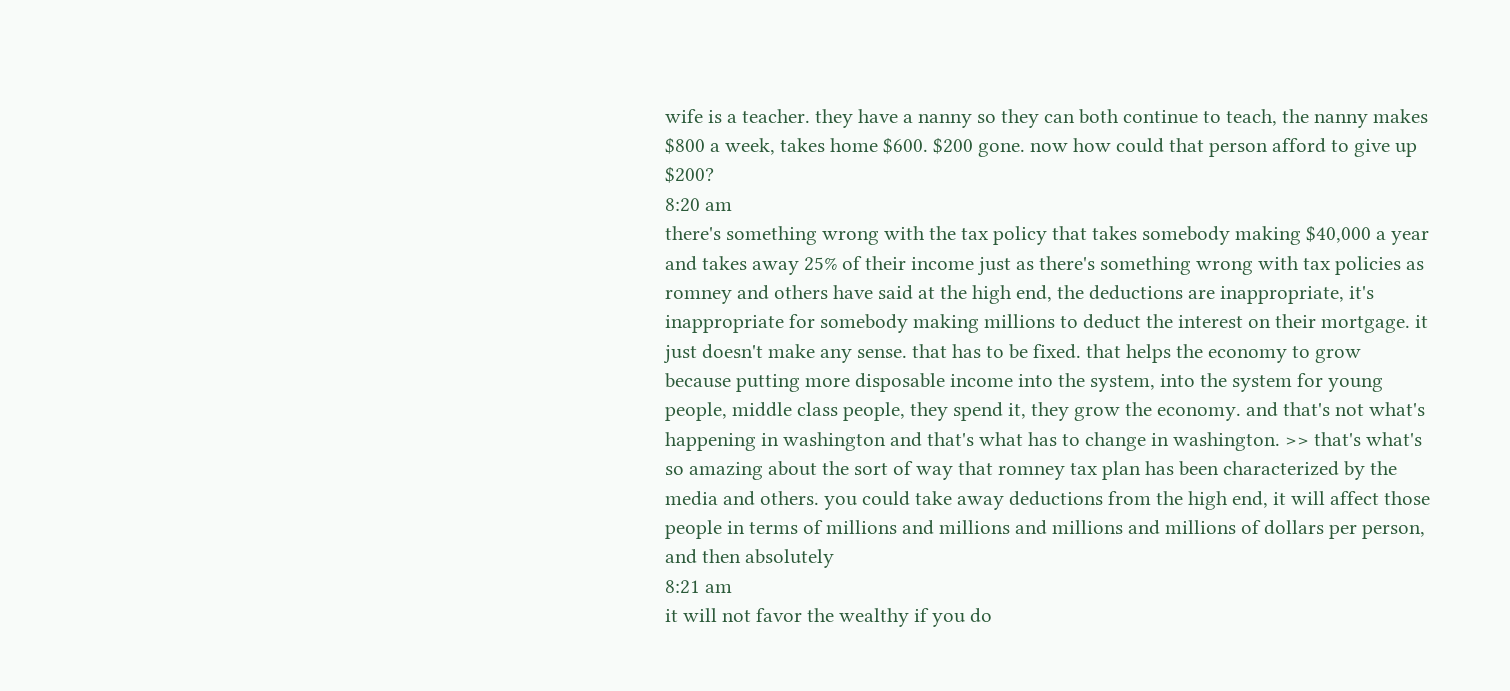wife is a teacher. they have a nanny so they can both continue to teach, the nanny makes $800 a week, takes home $600. $200 gone. now how could that person afford to give up $200?
8:20 am
there's something wrong with the tax policy that takes somebody making $40,000 a year and takes away 25% of their income just as there's something wrong with tax policies as romney and others have said at the high end, the deductions are inappropriate, it's inappropriate for somebody making millions to deduct the interest on their mortgage. it just doesn't make any sense. that has to be fixed. that helps the economy to grow because putting more disposable income into the system, into the system for young people, middle class people, they spend it, they grow the economy. and that's not what's happening in washington and that's what has to change in washington. >> that's what's so amazing about the sort of way that romney tax plan has been characterized by the media and others. you could take away deductions from the high end, it will affect those people in terms of millions and millions and millions and millions of dollars per person, and then absolutely
8:21 am
it will not favor the wealthy if you do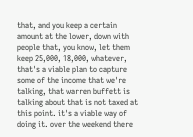that, and you keep a certain amount at the lower, down with people that, you know, let them keep 25,000, 18,000, whatever, that's a viable plan to capture some of the income that we're talking, that warren buffett is talking about that is not taxed at this point. it's a viable way of doing it. over the weekend there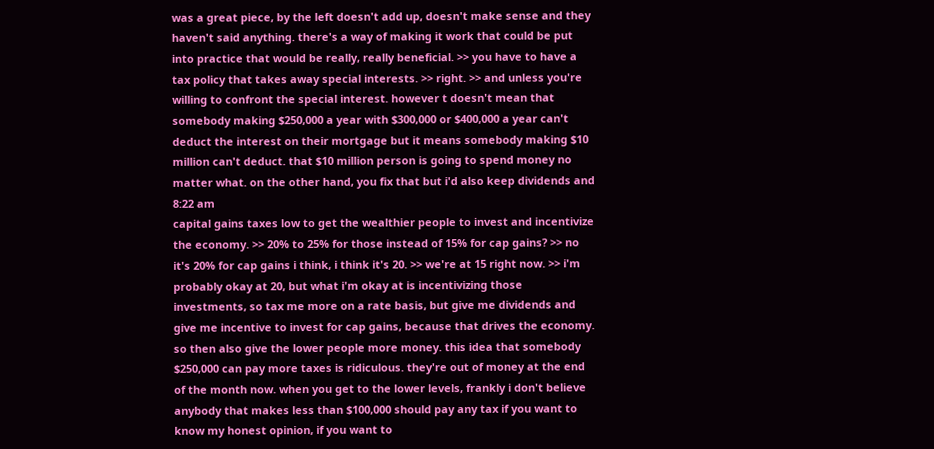was a great piece, by the left doesn't add up, doesn't make sense and they haven't said anything. there's a way of making it work that could be put into practice that would be really, really beneficial. >> you have to have a tax policy that takes away special interests. >> right. >> and unless you're willing to confront the special interest. however t doesn't mean that somebody making $250,000 a year with $300,000 or $400,000 a year can't deduct the interest on their mortgage but it means somebody making $10 million can't deduct. that $10 million person is going to spend money no matter what. on the other hand, you fix that but i'd also keep dividends and
8:22 am
capital gains taxes low to get the wealthier people to invest and incentivize the economy. >> 20% to 25% for those instead of 15% for cap gains? >> no it's 20% for cap gains i think, i think it's 20. >> we're at 15 right now. >> i'm probably okay at 20, but what i'm okay at is incentivizing those investments, so tax me more on a rate basis, but give me dividends and give me incentive to invest for cap gains, because that drives the economy. so then also give the lower people more money. this idea that somebody $250,000 can pay more taxes is ridiculous. they're out of money at the end of the month now. when you get to the lower levels, frankly i don't believe anybody that makes less than $100,000 should pay any tax if you want to know my honest opinion, if you want to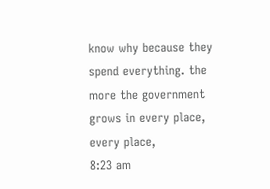know why because they spend everything. the more the government grows in every place, every place,
8:23 am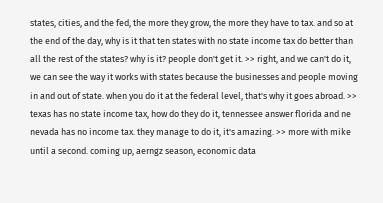states, cities, and the fed, the more they grow, the more they have to tax. and so at the end of the day, why is it that ten states with no state income tax do better than all the rest of the states? why is it? people don't get it. >> right, and we can't do it, we can see the way it works with states because the businesses and people moving in and out of state. when you do it at the federal level, that's why it goes abroad. >> texas has no state income tax, how do they do it, tennessee answer florida and ne nevada has no income tax. they manage to do it, it's amazing. >> more with mike until a second. coming up, aerngz season, economic data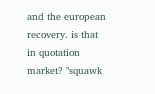and the european recovery. is that in quotation market? "squawk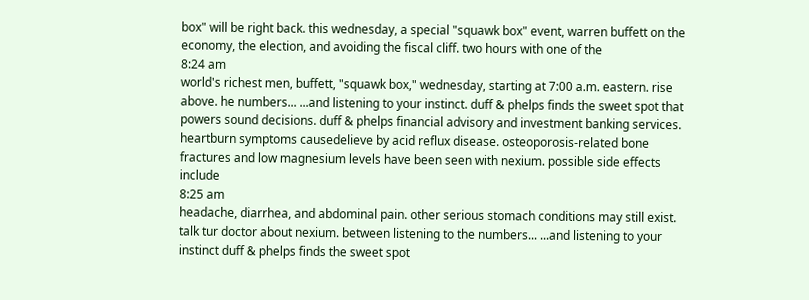box" will be right back. this wednesday, a special "squawk box" event, warren buffett on the economy, the election, and avoiding the fiscal cliff. two hours with one of the
8:24 am
world's richest men, buffett, "squawk box," wednesday, starting at 7:00 a.m. eastern. rise above. he numbers... ...and listening to your instinct. duff & phelps finds the sweet spot that powers sound decisions. duff & phelps financial advisory and investment banking services. heartburn symptoms causedelieve by acid reflux disease. osteoporosis-related bone fractures and low magnesium levels have been seen with nexium. possible side effects include
8:25 am
headache, diarrhea, and abdominal pain. other serious stomach conditions may still exist. talk tur doctor about nexium. between listening to the numbers... ...and listening to your instinct duff & phelps finds the sweet spot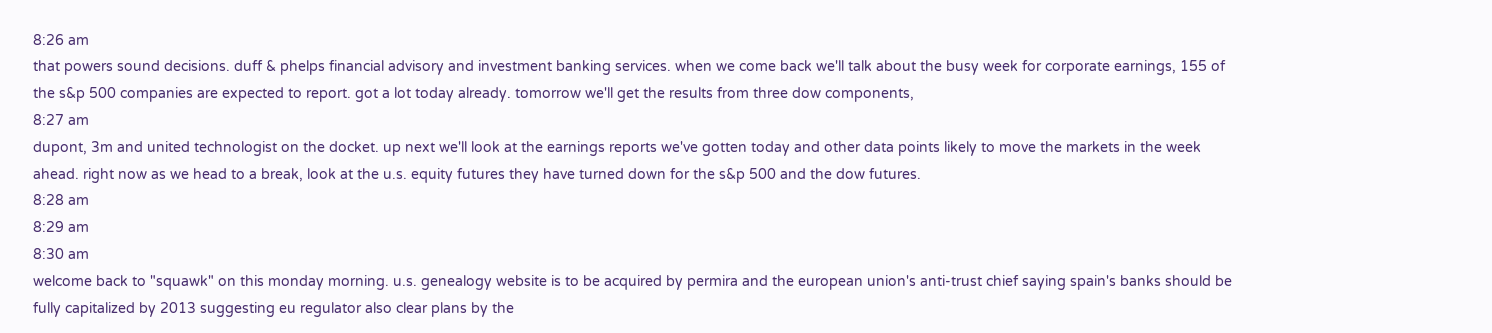8:26 am
that powers sound decisions. duff & phelps financial advisory and investment banking services. when we come back we'll talk about the busy week for corporate earnings, 155 of the s&p 500 companies are expected to report. got a lot today already. tomorrow we'll get the results from three dow components,
8:27 am
dupont, 3m and united technologist on the docket. up next we'll look at the earnings reports we've gotten today and other data points likely to move the markets in the week ahead. right now as we head to a break, look at the u.s. equity futures they have turned down for the s&p 500 and the dow futures.
8:28 am
8:29 am
8:30 am
welcome back to "squawk" on this monday morning. u.s. genealogy website is to be acquired by permira and the european union's anti-trust chief saying spain's banks should be fully capitalized by 2013 suggesting eu regulator also clear plans by the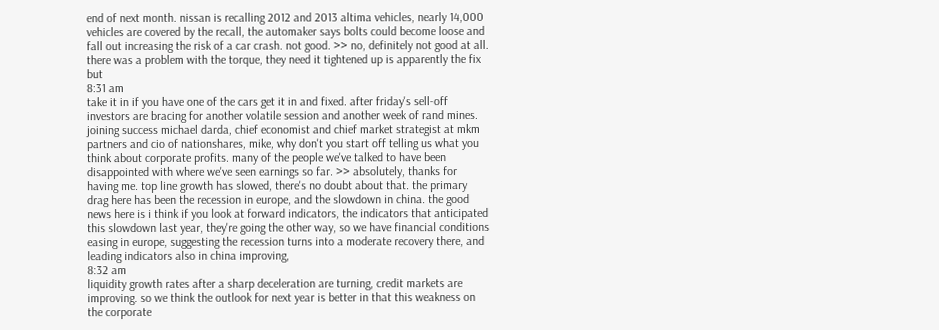end of next month. nissan is recalling 2012 and 2013 altima vehicles, nearly 14,000 vehicles are covered by the recall, the automaker says bolts could become loose and fall out increasing the risk of a car crash. not good. >> no, definitely not good at all. there was a problem with the torque, they need it tightened up is apparently the fix but
8:31 am
take it in if you have one of the cars get it in and fixed. after friday's sell-off investors are bracing for another volatile session and another week of rand mines. joining success michael darda, chief economist and chief market strategist at mkm partners and cio of nationshares, mike, why don't you start off telling us what you think about corporate profits. many of the people we've talked to have been disappointed with where we've seen earnings so far. >> absolutely, thanks for having me. top line growth has slowed, there's no doubt about that. the primary drag here has been the recession in europe, and the slowdown in china. the good news here is i think if you look at forward indicators, the indicators that anticipated this slowdown last year, they're going the other way, so we have financial conditions easing in europe, suggesting the recession turns into a moderate recovery there, and leading indicators also in china improving,
8:32 am
liquidity growth rates after a sharp deceleration are turning, credit markets are improving. so we think the outlook for next year is better in that this weakness on the corporate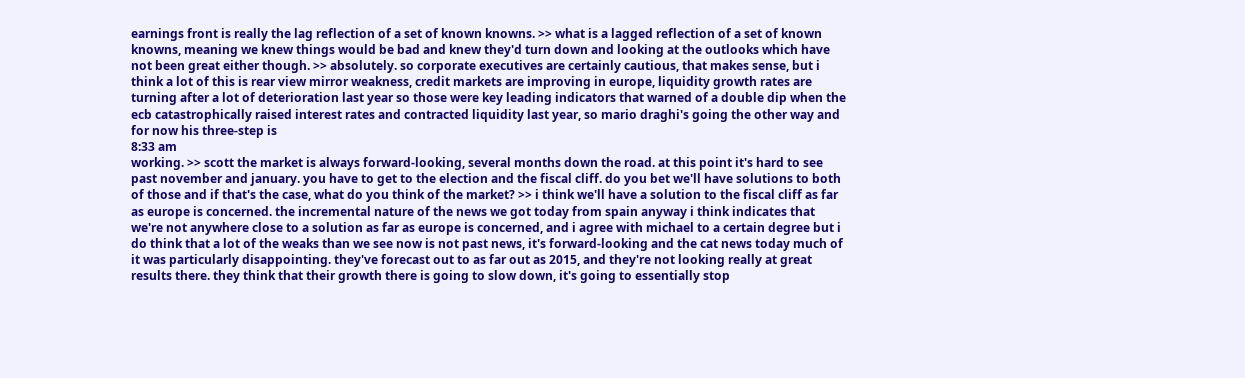earnings front is really the lag reflection of a set of known knowns. >> what is a lagged reflection of a set of known knowns, meaning we knew things would be bad and knew they'd turn down and looking at the outlooks which have not been great either though. >> absolutely. so corporate executives are certainly cautious, that makes sense, but i think a lot of this is rear view mirror weakness, credit markets are improving in europe, liquidity growth rates are turning after a lot of deterioration last year so those were key leading indicators that warned of a double dip when the ecb catastrophically raised interest rates and contracted liquidity last year, so mario draghi's going the other way and for now his three-step is
8:33 am
working. >> scott the market is always forward-looking, several months down the road. at this point it's hard to see past november and january. you have to get to the election and the fiscal cliff. do you bet we'll have solutions to both of those and if that's the case, what do you think of the market? >> i think we'll have a solution to the fiscal cliff as far as europe is concerned. the incremental nature of the news we got today from spain anyway i think indicates that we're not anywhere close to a solution as far as europe is concerned, and i agree with michael to a certain degree but i do think that a lot of the weaks than we see now is not past news, it's forward-looking and the cat news today much of it was particularly disappointing. they've forecast out to as far out as 2015, and they're not looking really at great results there. they think that their growth there is going to slow down, it's going to essentially stop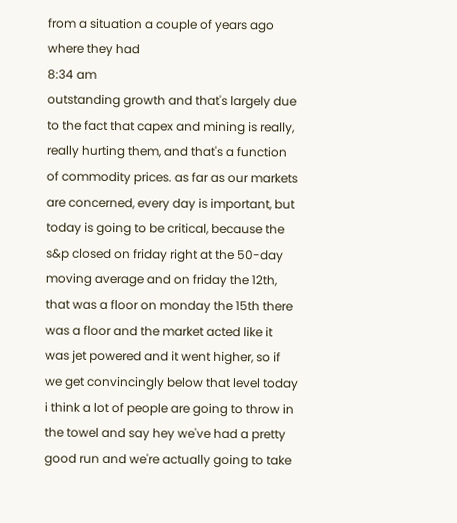from a situation a couple of years ago where they had
8:34 am
outstanding growth and that's largely due to the fact that capex and mining is really, really hurting them, and that's a function of commodity prices. as far as our markets are concerned, every day is important, but today is going to be critical, because the s&p closed on friday right at the 50-day moving average and on friday the 12th, that was a floor on monday the 15th there was a floor and the market acted like it was jet powered and it went higher, so if we get convincingly below that level today i think a lot of people are going to throw in the towel and say hey we've had a pretty good run and we're actually going to take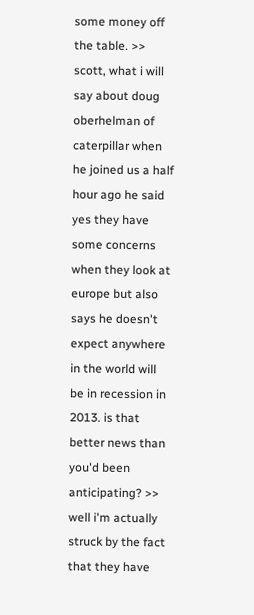some money off the table. >> scott, what i will say about doug oberhelman of caterpillar when he joined us a half hour ago he said yes they have some concerns when they look at europe but also says he doesn't expect anywhere in the world will be in recession in 2013. is that better news than you'd been anticipating? >> well i'm actually struck by the fact that they have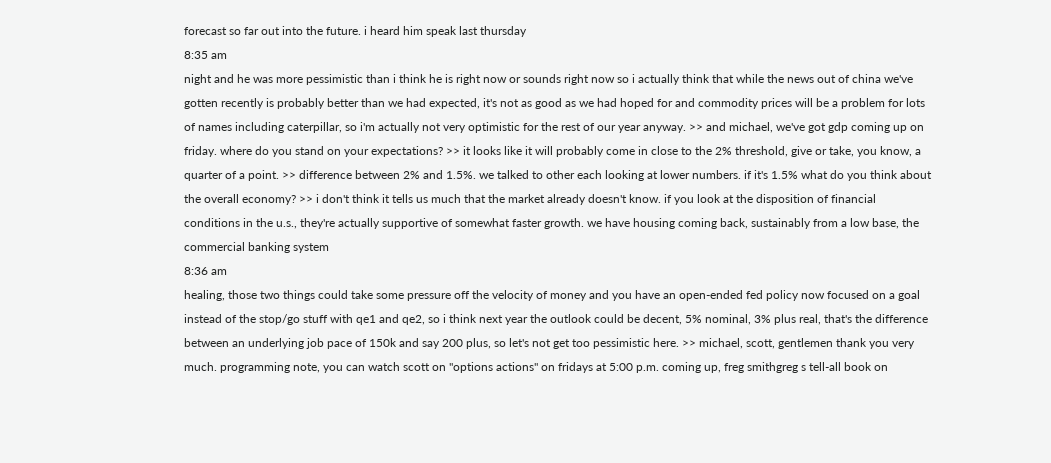forecast so far out into the future. i heard him speak last thursday
8:35 am
night and he was more pessimistic than i think he is right now or sounds right now so i actually think that while the news out of china we've gotten recently is probably better than we had expected, it's not as good as we had hoped for and commodity prices will be a problem for lots of names including caterpillar, so i'm actually not very optimistic for the rest of our year anyway. >> and michael, we've got gdp coming up on friday. where do you stand on your expectations? >> it looks like it will probably come in close to the 2% threshold, give or take, you know, a quarter of a point. >> difference between 2% and 1.5%. we talked to other each looking at lower numbers. if it's 1.5% what do you think about the overall economy? >> i don't think it tells us much that the market already doesn't know. if you look at the disposition of financial conditions in the u.s., they're actually supportive of somewhat faster growth. we have housing coming back, sustainably from a low base, the commercial banking system
8:36 am
healing, those two things could take some pressure off the velocity of money and you have an open-ended fed policy now focused on a goal instead of the stop/go stuff with qe1 and qe2, so i think next year the outlook could be decent, 5% nominal, 3% plus real, that's the difference between an underlying job pace of 150k and say 200 plus, so let's not get too pessimistic here. >> michael, scott, gentlemen thank you very much. programming note, you can watch scott on "options actions" on fridays at 5:00 p.m. coming up, freg smithgreg s tell-all book on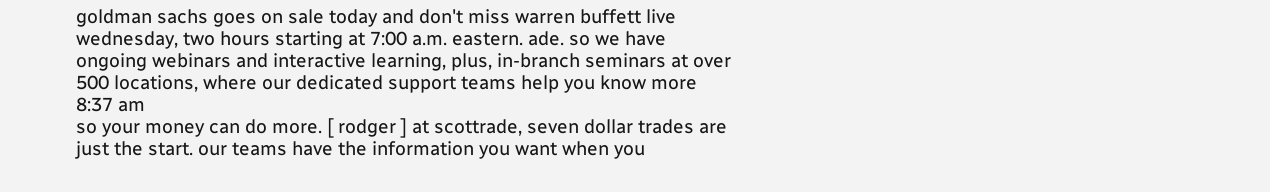goldman sachs goes on sale today and don't miss warren buffett live wednesday, two hours starting at 7:00 a.m. eastern. ade. so we have ongoing webinars and interactive learning, plus, in-branch seminars at over 500 locations, where our dedicated support teams help you know more
8:37 am
so your money can do more. [ rodger ] at scottrade, seven dollar trades are just the start. our teams have the information you want when you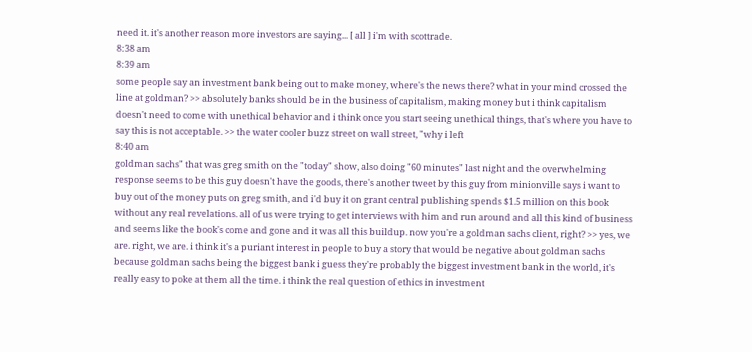need it. it's another reason more investors are saying... [ all ] i'm with scottrade.
8:38 am
8:39 am
some people say an investment bank being out to make money, where's the news there? what in your mind crossed the line at goldman? >> absolutely banks should be in the business of capitalism, making money but i think capitalism doesn't need to come with unethical behavior and i think once you start seeing unethical things, that's where you have to say this is not acceptable. >> the water cooler buzz street on wall street, "why i left
8:40 am
goldman sachs" that was greg smith on the "today" show, also doing "60 minutes" last night and the overwhelming response seems to be this guy doesn't have the goods, there's another tweet by this guy from minionville says i want to buy out of the money puts on greg smith, and i'd buy it on grant central publishing spends $1.5 million on this book without any real revelations. all of us were trying to get interviews with him and run around and all this kind of business and seems like the book's come and gone and it was all this buildup. now you're a goldman sachs client, right? >> yes, we are. right, we are. i think it's a puriant interest in people to buy a story that would be negative about goldman sachs because goldman sachs being the biggest bank i guess they're probably the biggest investment bank in the world, it's really easy to poke at them all the time. i think the real question of ethics in investment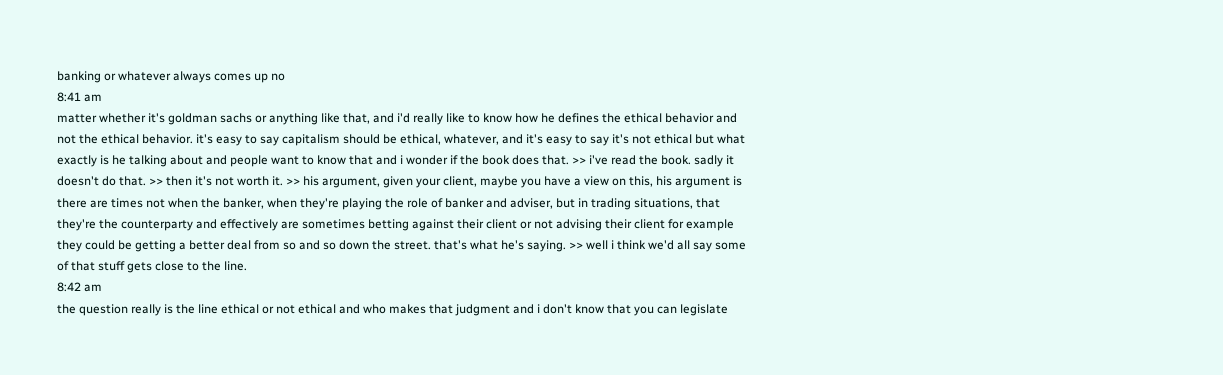banking or whatever always comes up no
8:41 am
matter whether it's goldman sachs or anything like that, and i'd really like to know how he defines the ethical behavior and not the ethical behavior. it's easy to say capitalism should be ethical, whatever, and it's easy to say it's not ethical but what exactly is he talking about and people want to know that and i wonder if the book does that. >> i've read the book. sadly it doesn't do that. >> then it's not worth it. >> his argument, given your client, maybe you have a view on this, his argument is there are times not when the banker, when they're playing the role of banker and adviser, but in trading situations, that they're the counterparty and effectively are sometimes betting against their client or not advising their client for example they could be getting a better deal from so and so down the street. that's what he's saying. >> well i think we'd all say some of that stuff gets close to the line.
8:42 am
the question really is the line ethical or not ethical and who makes that judgment and i don't know that you can legislate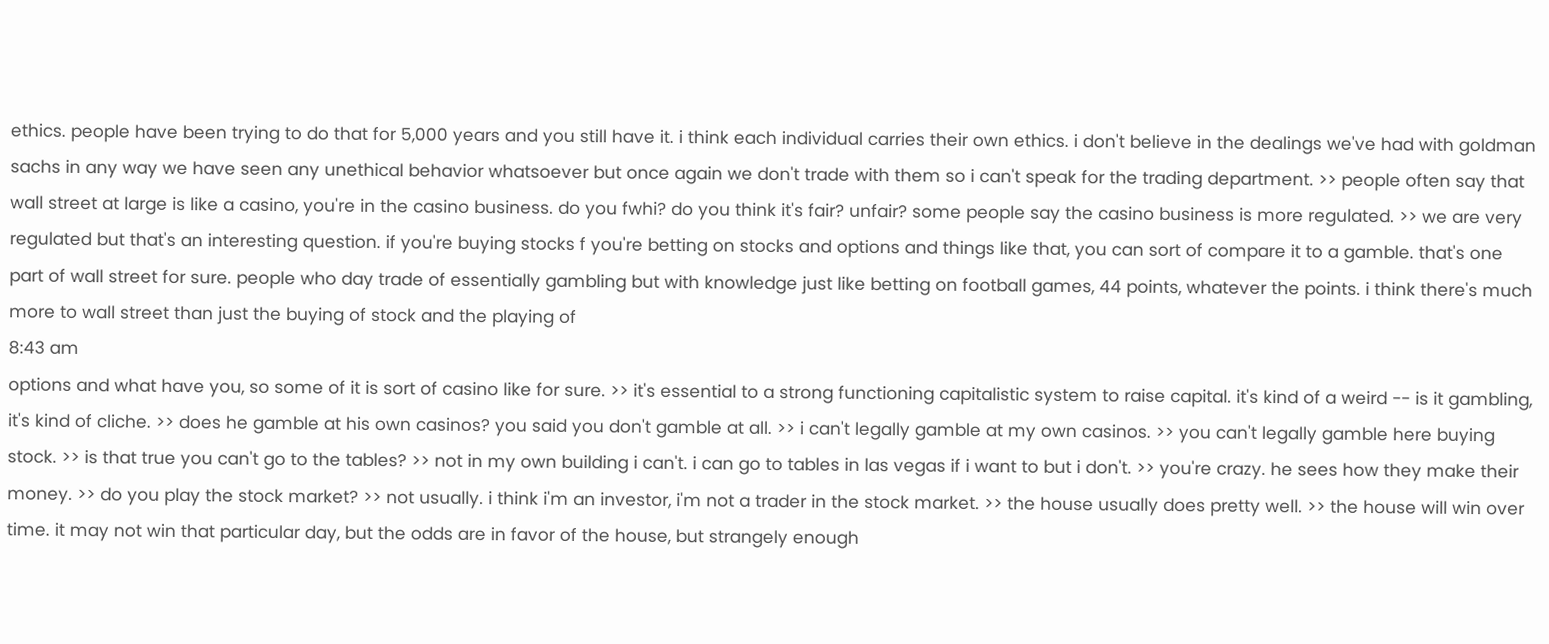ethics. people have been trying to do that for 5,000 years and you still have it. i think each individual carries their own ethics. i don't believe in the dealings we've had with goldman sachs in any way we have seen any unethical behavior whatsoever but once again we don't trade with them so i can't speak for the trading department. >> people often say that wall street at large is like a casino, you're in the casino business. do you fwhi? do you think it's fair? unfair? some people say the casino business is more regulated. >> we are very regulated but that's an interesting question. if you're buying stocks f you're betting on stocks and options and things like that, you can sort of compare it to a gamble. that's one part of wall street for sure. people who day trade of essentially gambling but with knowledge just like betting on football games, 44 points, whatever the points. i think there's much more to wall street than just the buying of stock and the playing of
8:43 am
options and what have you, so some of it is sort of casino like for sure. >> it's essential to a strong functioning capitalistic system to raise capital. it's kind of a weird -- is it gambling, it's kind of cliche. >> does he gamble at his own casinos? you said you don't gamble at all. >> i can't legally gamble at my own casinos. >> you can't legally gamble here buying stock. >> is that true you can't go to the tables? >> not in my own building i can't. i can go to tables in las vegas if i want to but i don't. >> you're crazy. he sees how they make their money. >> do you play the stock market? >> not usually. i think i'm an investor, i'm not a trader in the stock market. >> the house usually does pretty well. >> the house will win over time. it may not win that particular day, but the odds are in favor of the house, but strangely enough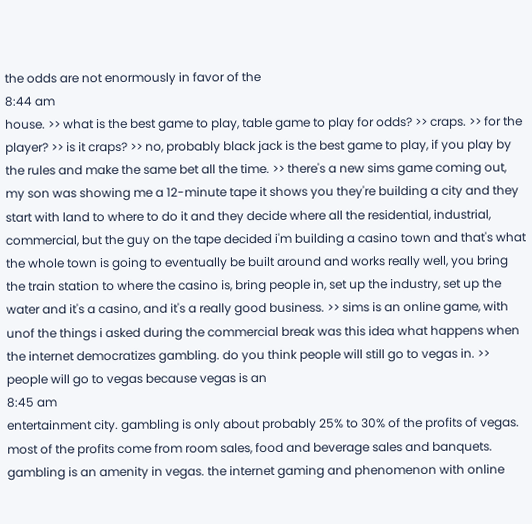the odds are not enormously in favor of the
8:44 am
house. >> what is the best game to play, table game to play for odds? >> craps. >> for the player? >> is it craps? >> no, probably black jack is the best game to play, if you play by the rules and make the same bet all the time. >> there's a new sims game coming out, my son was showing me a 12-minute tape it shows you they're building a city and they start with land to where to do it and they decide where all the residential, industrial, commercial, but the guy on the tape decided i'm building a casino town and that's what the whole town is going to eventually be built around and works really well, you bring the train station to where the casino is, bring people in, set up the industry, set up the water and it's a casino, and it's a really good business. >> sims is an online game, with unof the things i asked during the commercial break was this idea what happens when the internet democratizes gambling. do you think people will still go to vegas in. >> people will go to vegas because vegas is an
8:45 am
entertainment city. gambling is only about probably 25% to 30% of the profits of vegas. most of the profits come from room sales, food and beverage sales and banquets. gambling is an amenity in vegas. the internet gaming and phenomenon with online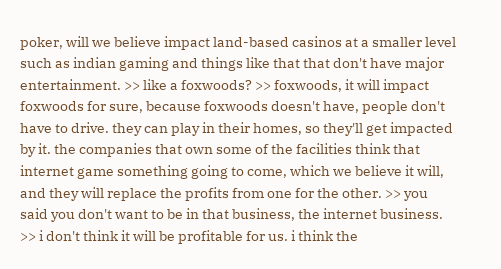poker, will we believe impact land-based casinos at a smaller level such as indian gaming and things like that that don't have major entertainment. >> like a foxwoods? >> foxwoods, it will impact foxwoods for sure, because foxwoods doesn't have, people don't have to drive. they can play in their homes, so they'll get impacted by it. the companies that own some of the facilities think that internet game something going to come, which we believe it will, and they will replace the profits from one for the other. >> you said you don't want to be in that business, the internet business. >> i don't think it will be profitable for us. i think the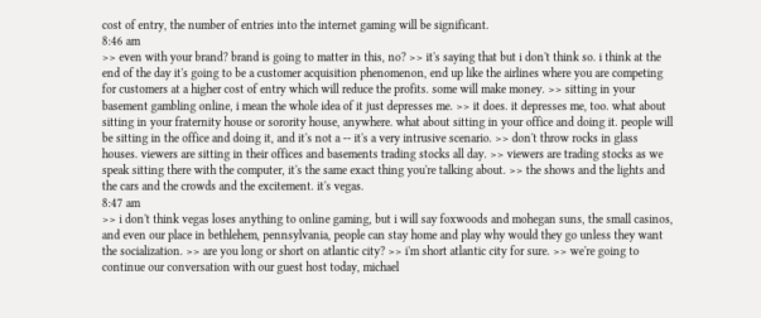cost of entry, the number of entries into the internet gaming will be significant.
8:46 am
>> even with your brand? brand is going to matter in this, no? >> it's saying that but i don't think so. i think at the end of the day it's going to be a customer acquisition phenomenon, end up like the airlines where you are competing for customers at a higher cost of entry which will reduce the profits. some will make money. >> sitting in your basement gambling online, i mean the whole idea of it just depresses me. >> it does. it depresses me, too. what about sitting in your fraternity house or sorority house, anywhere. what about sitting in your office and doing it. people will be sitting in the office and doing it, and it's not a -- it's a very intrusive scenario. >> don't throw rocks in glass houses. viewers are sitting in their offices and basements trading stocks all day. >> viewers are trading stocks as we speak sitting there with the computer, it's the same exact thing you're talking about. >> the shows and the lights and the cars and the crowds and the excitement. it's vegas.
8:47 am
>> i don't think vegas loses anything to online gaming, but i will say foxwoods and mohegan suns, the small casinos, and even our place in bethlehem, pennsylvania, people can stay home and play why would they go unless they want the socialization. >> are you long or short on atlantic city? >> i'm short atlantic city for sure. >> we're going to continue our conversation with our guest host today, michael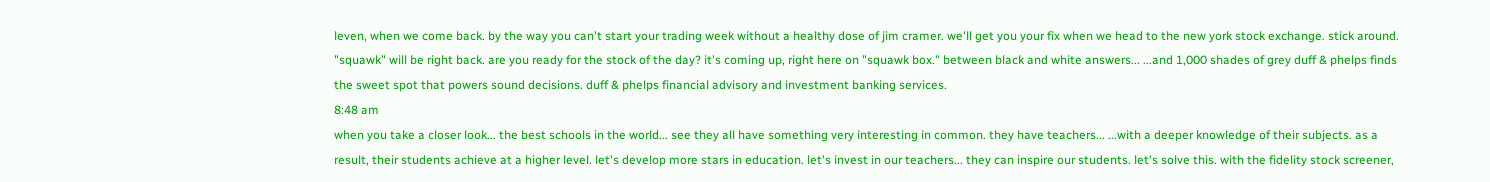leven, when we come back. by the way you can't start your trading week without a healthy dose of jim cramer. we'll get you your fix when we head to the new york stock exchange. stick around. "squawk" will be right back. are you ready for the stock of the day? it's coming up, right here on "squawk box." between black and white answers... ...and 1,000 shades of grey duff & phelps finds the sweet spot that powers sound decisions. duff & phelps financial advisory and investment banking services.
8:48 am
when you take a closer look... the best schools in the world... see they all have something very interesting in common. they have teachers... ...with a deeper knowledge of their subjects. as a result, their students achieve at a higher level. let's develop more stars in education. let's invest in our teachers... they can inspire our students. let's solve this. with the fidelity stock screener,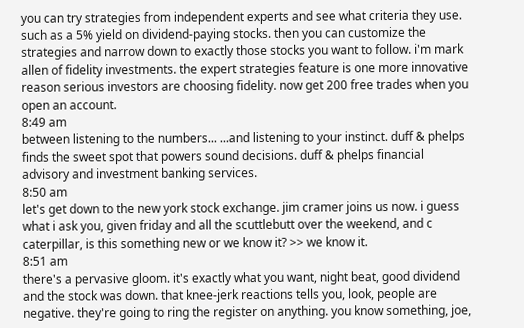you can try strategies from independent experts and see what criteria they use. such as a 5% yield on dividend-paying stocks. then you can customize the strategies and narrow down to exactly those stocks you want to follow. i'm mark allen of fidelity investments. the expert strategies feature is one more innovative reason serious investors are choosing fidelity. now get 200 free trades when you open an account.
8:49 am
between listening to the numbers... ...and listening to your instinct. duff & phelps finds the sweet spot that powers sound decisions. duff & phelps financial advisory and investment banking services.
8:50 am
let's get down to the new york stock exchange. jim cramer joins us now. i guess what i ask you, given friday and all the scuttlebutt over the weekend, and c caterpillar, is this something new or we know it? >> we know it.
8:51 am
there's a pervasive gloom. it's exactly what you want, night beat, good dividend and the stock was down. that knee-jerk reactions tells you, look, people are negative. they're going to ring the register on anything. you know something, joe,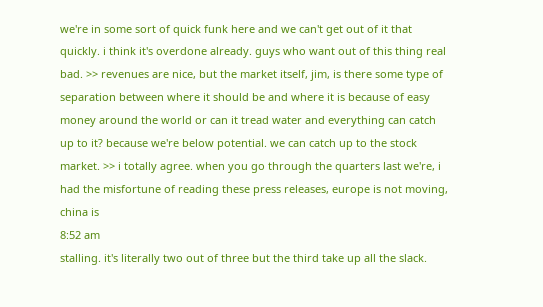we're in some sort of quick funk here and we can't get out of it that quickly. i think it's overdone already. guys who want out of this thing real bad. >> revenues are nice, but the market itself, jim, is there some type of separation between where it should be and where it is because of easy money around the world or can it tread water and everything can catch up to it? because we're below potential. we can catch up to the stock market. >> i totally agree. when you go through the quarters last we're, i had the misfortune of reading these press releases, europe is not moving, china is
8:52 am
stalling. it's literally two out of three but the third take up all the slack.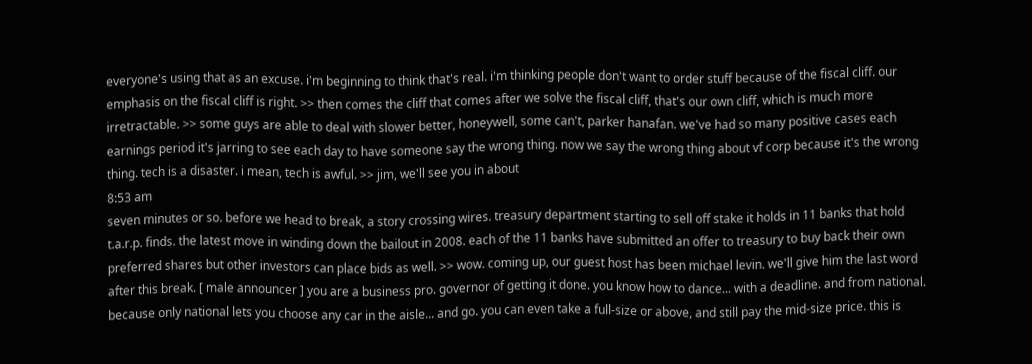everyone's using that as an excuse. i'm beginning to think that's real. i'm thinking people don't want to order stuff because of the fiscal cliff. our emphasis on the fiscal cliff is right. >> then comes the cliff that comes after we solve the fiscal cliff, that's our own cliff, which is much more irretractable. >> some guys are able to deal with slower better, honeywell, some can't, parker hanafan. we've had so many positive cases each earnings period it's jarring to see each day to have someone say the wrong thing. now we say the wrong thing about vf corp because it's the wrong thing. tech is a disaster. i mean, tech is awful. >> jim, we'll see you in about
8:53 am
seven minutes or so. before we head to break, a story crossing wires. treasury department starting to sell off stake it holds in 11 banks that hold t.a.r.p. finds. the latest move in winding down the bailout in 2008. each of the 11 banks have submitted an offer to treasury to buy back their own preferred shares but other investors can place bids as well. >> wow. coming up, our guest host has been michael levin. we'll give him the last word after this break. [ male announcer ] you are a business pro. governor of getting it done. you know how to dance... with a deadline. and from national. because only national lets you choose any car in the aisle... and go. you can even take a full-size or above, and still pay the mid-size price. this is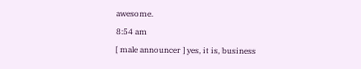awesome.
8:54 am
[ male announcer ] yes, it is, business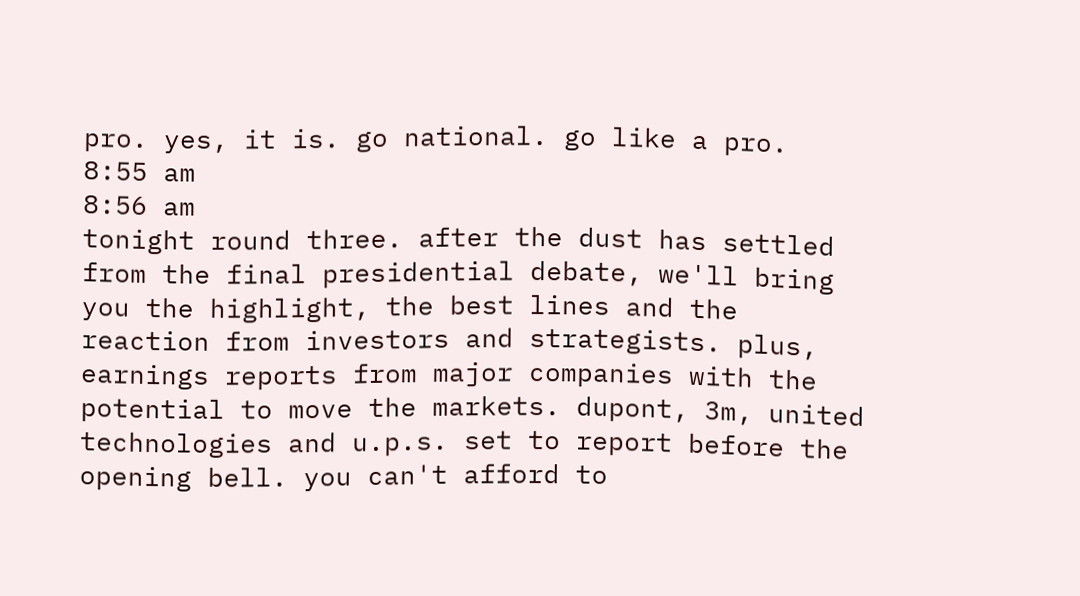pro. yes, it is. go national. go like a pro.
8:55 am
8:56 am
tonight round three. after the dust has settled from the final presidential debate, we'll bring you the highlight, the best lines and the reaction from investors and strategists. plus, earnings reports from major companies with the potential to move the markets. dupont, 3m, united technologies and u.p.s. set to report before the opening bell. you can't afford to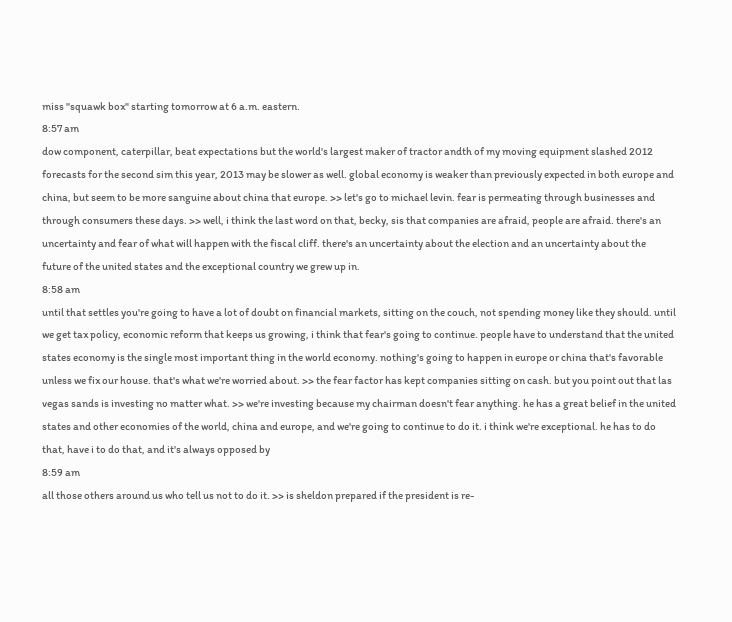miss "squawk box" starting tomorrow at 6 a.m. eastern.
8:57 am
dow component, caterpillar, beat expectations but the world's largest maker of tractor andth of my moving equipment slashed 2012 forecasts for the second sim this year, 2013 may be slower as well. global economy is weaker than previously expected in both europe and china, but seem to be more sanguine about china that europe. >> let's go to michael levin. fear is permeating through businesses and through consumers these days. >> well, i think the last word on that, becky, sis that companies are afraid, people are afraid. there's an uncertainty and fear of what will happen with the fiscal cliff. there's an uncertainty about the election and an uncertainty about the future of the united states and the exceptional country we grew up in.
8:58 am
until that settles you're going to have a lot of doubt on financial markets, sitting on the couch, not spending money like they should. until we get tax policy, economic reform that keeps us growing, i think that fear's going to continue. people have to understand that the united states economy is the single most important thing in the world economy. nothing's going to happen in europe or china that's favorable unless we fix our house. that's what we're worried about. >> the fear factor has kept companies sitting on cash. but you point out that las vegas sands is investing no matter what. >> we're investing because my chairman doesn't fear anything. he has a great belief in the united states and other economies of the world, china and europe, and we're going to continue to do it. i think we're exceptional. he has to do that, have i to do that, and it's always opposed by
8:59 am
all those others around us who tell us not to do it. >> is sheldon prepared if the president is re-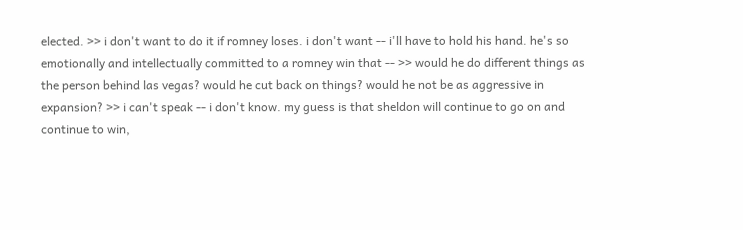elected. >> i don't want to do it if romney loses. i don't want -- i'll have to hold his hand. he's so emotionally and intellectually committed to a romney win that -- >> would he do different things as the person behind las vegas? would he cut back on things? would he not be as aggressive in expansion? >> i can't speak -- i don't know. my guess is that sheldon will continue to go on and continue to win,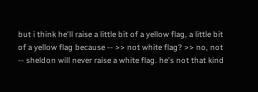but i think he'll raise a little bit of a yellow flag, a little bit of a yellow flag because -- >> not white flag? >> no, not -- sheldon will never raise a white flag. he's not that kind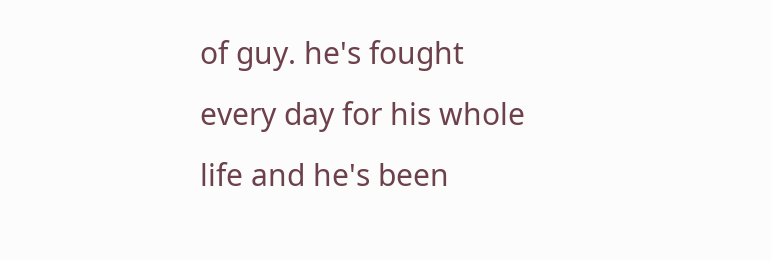of guy. he's fought every day for his whole life and he's been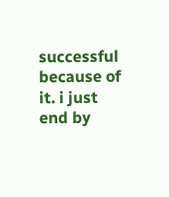successful because of it. i just end by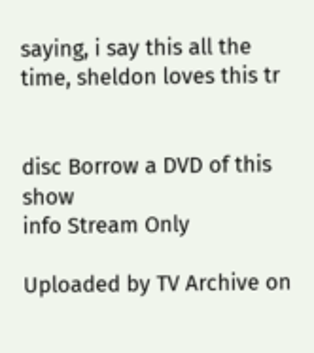saying, i say this all the time, sheldon loves this tr


disc Borrow a DVD of this show
info Stream Only

Uploaded by TV Archive on